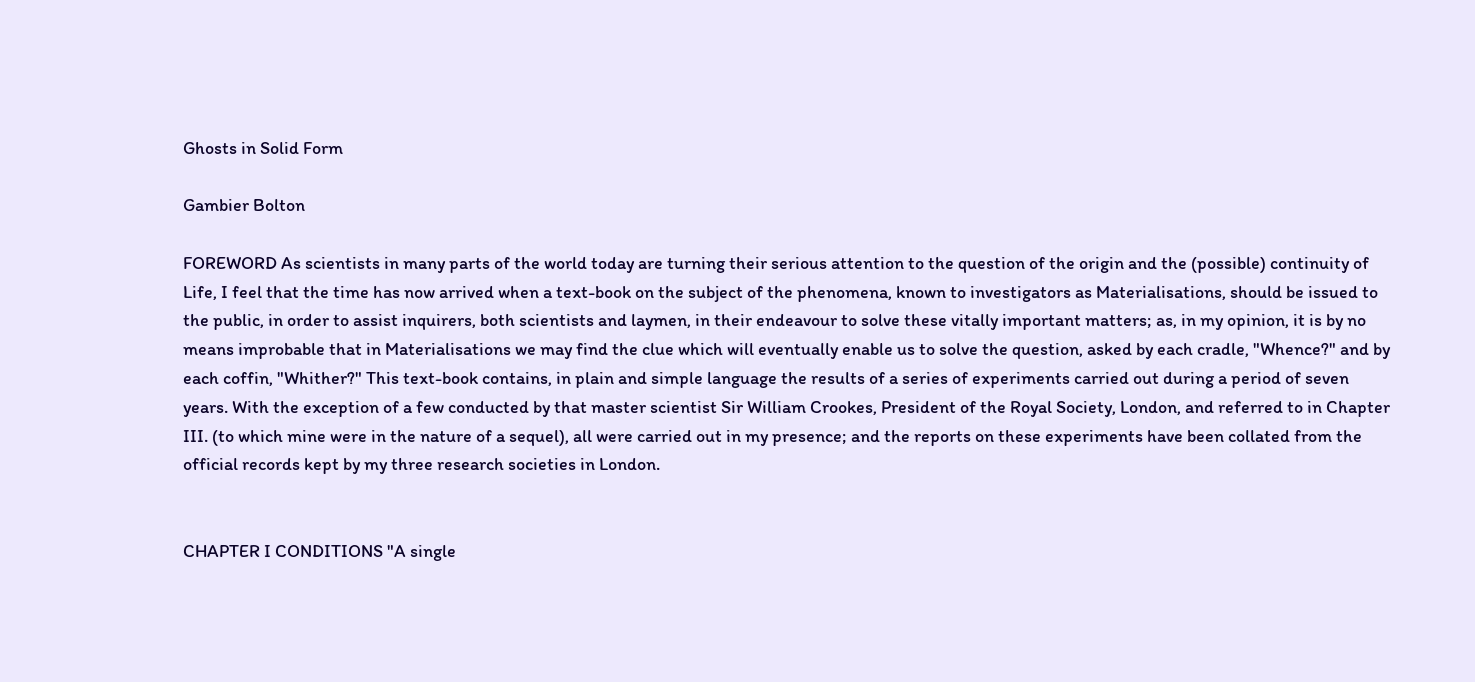Ghosts in Solid Form

Gambier Bolton

FOREWORD As scientists in many parts of the world today are turning their serious attention to the question of the origin and the (possible) continuity of Life, I feel that the time has now arrived when a text-book on the subject of the phenomena, known to investigators as Materialisations, should be issued to the public, in order to assist inquirers, both scientists and laymen, in their endeavour to solve these vitally important matters; as, in my opinion, it is by no means improbable that in Materialisations we may find the clue which will eventually enable us to solve the question, asked by each cradle, "Whence?" and by each coffin, "Whither?" This text-book contains, in plain and simple language the results of a series of experiments carried out during a period of seven years. With the exception of a few conducted by that master scientist Sir William Crookes, President of the Royal Society, London, and referred to in Chapter III. (to which mine were in the nature of a sequel), all were carried out in my presence; and the reports on these experiments have been collated from the official records kept by my three research societies in London.


CHAPTER I CONDITIONS "A single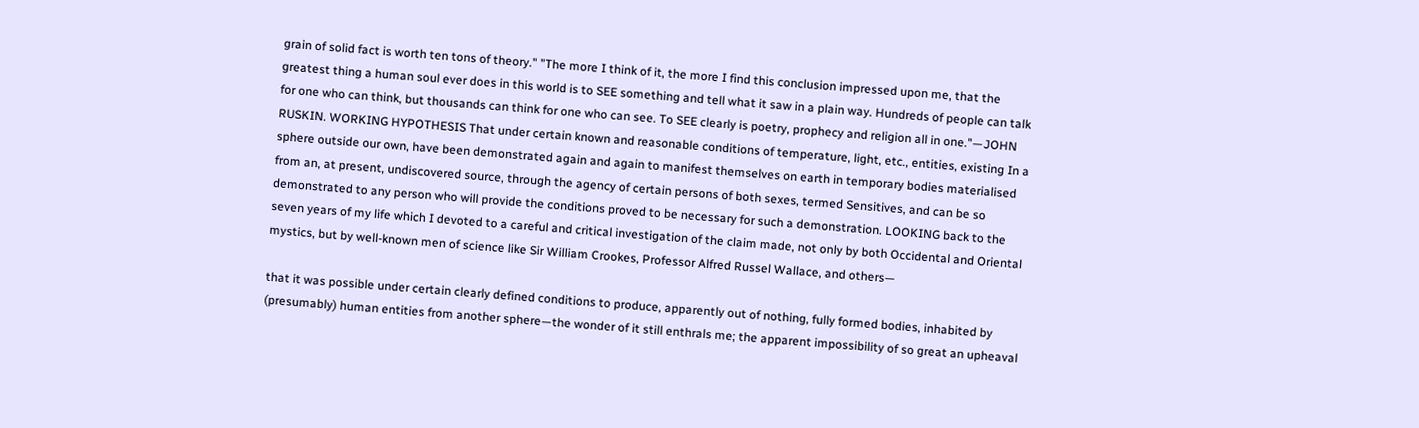grain of solid fact is worth ten tons of theory." "The more I think of it, the more I find this conclusion impressed upon me, that the greatest thing a human soul ever does in this world is to SEE something and tell what it saw in a plain way. Hundreds of people can talk for one who can think, but thousands can think for one who can see. To SEE clearly is poetry, prophecy and religion all in one."—JOHN RUSKIN. WORKING HYPOTHESIS That under certain known and reasonable conditions of temperature, light, etc., entities, existing In a sphere outside our own, have been demonstrated again and again to manifest themselves on earth in temporary bodies materialised from an, at present, undiscovered source, through the agency of certain persons of both sexes, termed Sensitives, and can be so demonstrated to any person who will provide the conditions proved to be necessary for such a demonstration. LOOKING back to the seven years of my life which I devoted to a careful and critical investigation of the claim made, not only by both Occidental and Oriental mystics, but by well-known men of science like Sir William Crookes, Professor Alfred Russel Wallace, and others—

that it was possible under certain clearly defined conditions to produce, apparently out of nothing, fully formed bodies, inhabited by (presumably) human entities from another sphere—the wonder of it still enthrals me; the apparent impossibility of so great an upheaval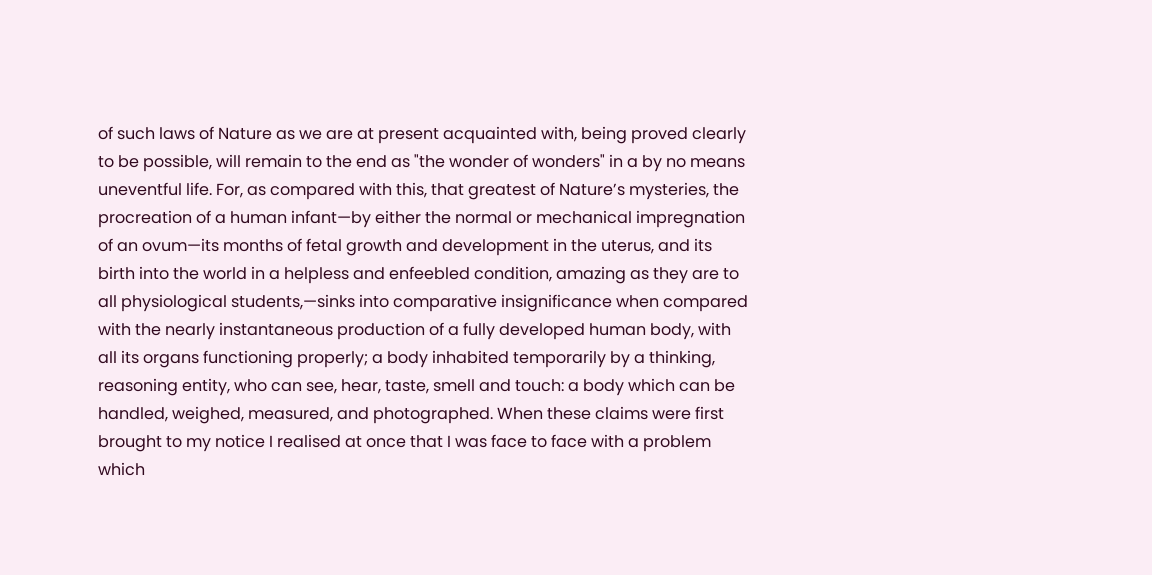of such laws of Nature as we are at present acquainted with, being proved clearly to be possible, will remain to the end as "the wonder of wonders" in a by no means uneventful life. For, as compared with this, that greatest of Nature’s mysteries, the procreation of a human infant—by either the normal or mechanical impregnation of an ovum—its months of fetal growth and development in the uterus, and its birth into the world in a helpless and enfeebled condition, amazing as they are to all physiological students,—sinks into comparative insignificance when compared with the nearly instantaneous production of a fully developed human body, with all its organs functioning properly; a body inhabited temporarily by a thinking, reasoning entity, who can see, hear, taste, smell and touch: a body which can be handled, weighed, measured, and photographed. When these claims were first brought to my notice I realised at once that I was face to face with a problem which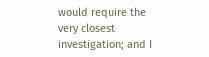would require the very closest investigation; and I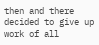then and there decided to give up work of all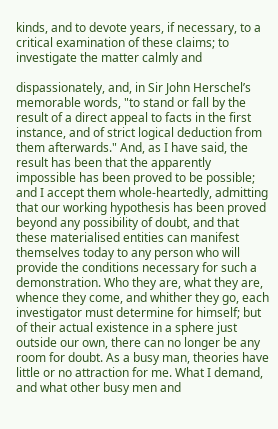kinds, and to devote years, if necessary, to a critical examination of these claims; to investigate the matter calmly and

dispassionately, and, in Sir John Herschel’s memorable words, "to stand or fall by the result of a direct appeal to facts in the first instance, and of strict logical deduction from them afterwards." And, as I have said, the result has been that the apparently impossible has been proved to be possible; and I accept them whole-heartedly, admitting that our working hypothesis has been proved beyond any possibility of doubt, and that these materialised entities can manifest themselves today to any person who will provide the conditions necessary for such a demonstration. Who they are, what they are, whence they come, and whither they go, each investigator must determine for himself; but of their actual existence in a sphere just outside our own, there can no longer be any room for doubt. As a busy man, theories have little or no attraction for me. What I demand, and what other busy men and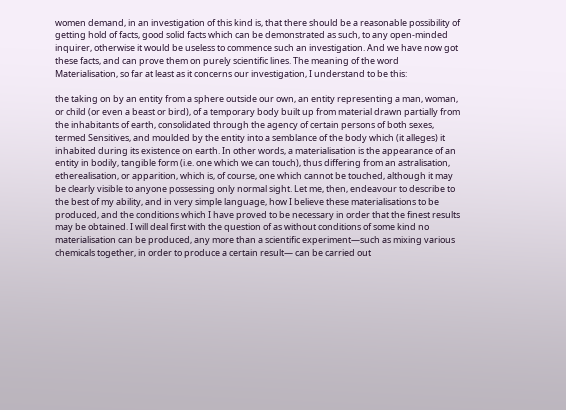women demand, in an investigation of this kind is, that there should be a reasonable possibility of getting hold of facts, good solid facts which can be demonstrated as such, to any open-minded inquirer, otherwise it would be useless to commence such an investigation. And we have now got these facts, and can prove them on purely scientific lines. The meaning of the word Materialisation, so far at least as it concerns our investigation, I understand to be this:

the taking on by an entity from a sphere outside our own, an entity representing a man, woman, or child (or even a beast or bird), of a temporary body built up from material drawn partially from the inhabitants of earth, consolidated through the agency of certain persons of both sexes, termed Sensitives, and moulded by the entity into a semblance of the body which (it alleges) it inhabited during its existence on earth. In other words, a materialisation is the appearance of an entity in bodily, tangible form (i.e. one which we can touch), thus differing from an astralisation, etherealisation, or apparition, which is, of course, one which cannot be touched, although it may be clearly visible to anyone possessing only normal sight. Let me, then, endeavour to describe to the best of my ability, and in very simple language, how I believe these materialisations to be produced, and the conditions which I have proved to be necessary in order that the finest results may be obtained. I will deal first with the question of as without conditions of some kind no materialisation can be produced, any more than a scientific experiment—such as mixing various chemicals together, in order to produce a certain result— can be carried out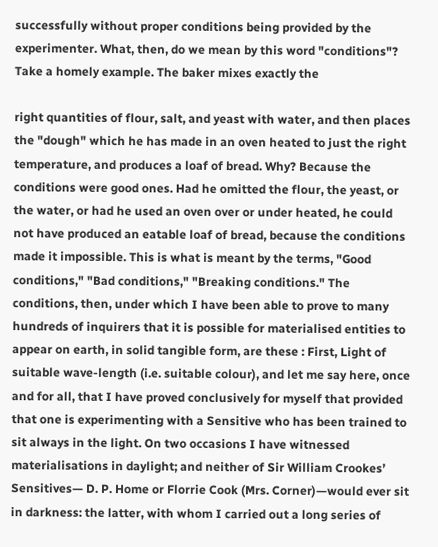successfully without proper conditions being provided by the experimenter. What, then, do we mean by this word "conditions"? Take a homely example. The baker mixes exactly the

right quantities of flour, salt, and yeast with water, and then places the "dough" which he has made in an oven heated to just the right temperature, and produces a loaf of bread. Why? Because the conditions were good ones. Had he omitted the flour, the yeast, or the water, or had he used an oven over or under heated, he could not have produced an eatable loaf of bread, because the conditions made it impossible. This is what is meant by the terms, "Good conditions," "Bad conditions," "Breaking conditions." The conditions, then, under which I have been able to prove to many hundreds of inquirers that it is possible for materialised entities to appear on earth, in solid tangible form, are these : First, Light of suitable wave-length (i.e. suitable colour), and let me say here, once and for all, that I have proved conclusively for myself that provided that one is experimenting with a Sensitive who has been trained to sit always in the light. On two occasions I have witnessed materialisations in daylight; and neither of Sir William Crookes’ Sensitives— D. P. Home or Florrie Cook (Mrs. Corner)—would ever sit in darkness: the latter, with whom I carried out a long series of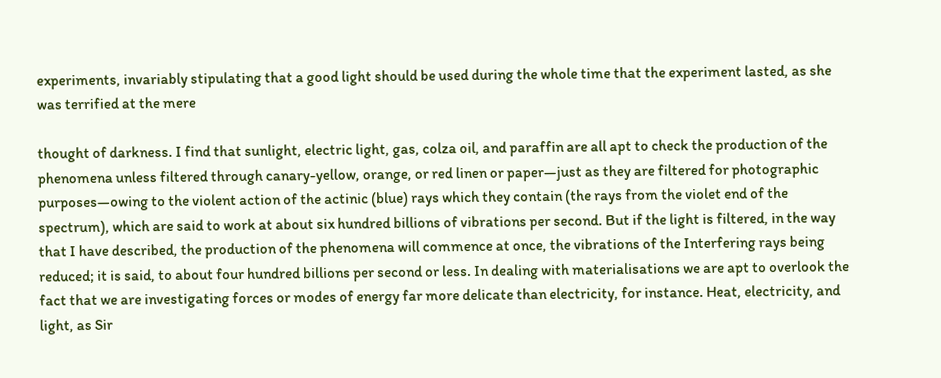experiments, invariably stipulating that a good light should be used during the whole time that the experiment lasted, as she was terrified at the mere

thought of darkness. I find that sunlight, electric light, gas, colza oil, and paraffin are all apt to check the production of the phenomena unless filtered through canary-yellow, orange, or red linen or paper—just as they are filtered for photographic purposes—owing to the violent action of the actinic (blue) rays which they contain (the rays from the violet end of the spectrum), which are said to work at about six hundred billions of vibrations per second. But if the light is filtered, in the way that I have described, the production of the phenomena will commence at once, the vibrations of the Interfering rays being reduced; it is said, to about four hundred billions per second or less. In dealing with materialisations we are apt to overlook the fact that we are investigating forces or modes of energy far more delicate than electricity, for instance. Heat, electricity, and light, as Sir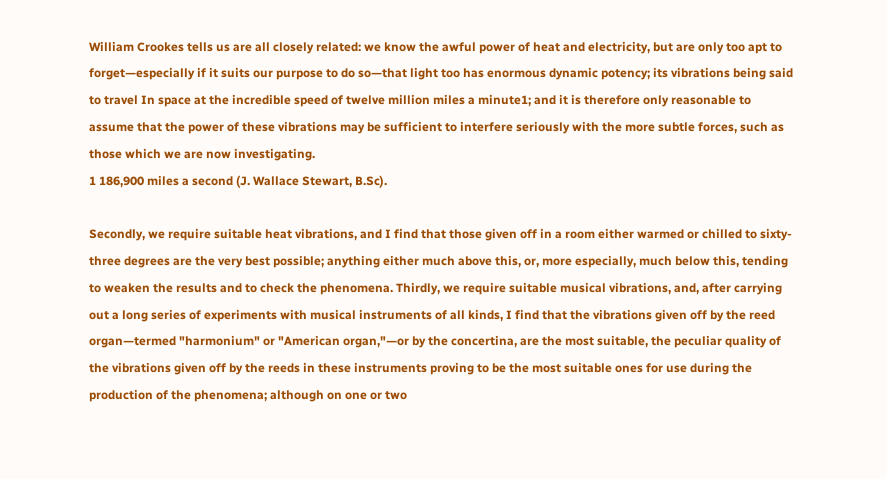William Crookes tells us are all closely related: we know the awful power of heat and electricity, but are only too apt to forget—especially if it suits our purpose to do so—that light too has enormous dynamic potency; its vibrations being said to travel In space at the incredible speed of twelve million miles a minute1; and it is therefore only reasonable to assume that the power of these vibrations may be sufficient to interfere seriously with the more subtle forces, such as those which we are now investigating.
1 186,900 miles a second (J. Wallace Stewart, B.Sc).

Secondly, we require suitable heat vibrations, and I find that those given off in a room either warmed or chilled to sixty-three degrees are the very best possible; anything either much above this, or, more especially, much below this, tending to weaken the results and to check the phenomena. Thirdly, we require suitable musical vibrations, and, after carrying out a long series of experiments with musical instruments of all kinds, I find that the vibrations given off by the reed organ—termed "harmonium" or "American organ,"—or by the concertina, are the most suitable, the peculiar quality of the vibrations given off by the reeds in these instruments proving to be the most suitable ones for use during the production of the phenomena; although on one or two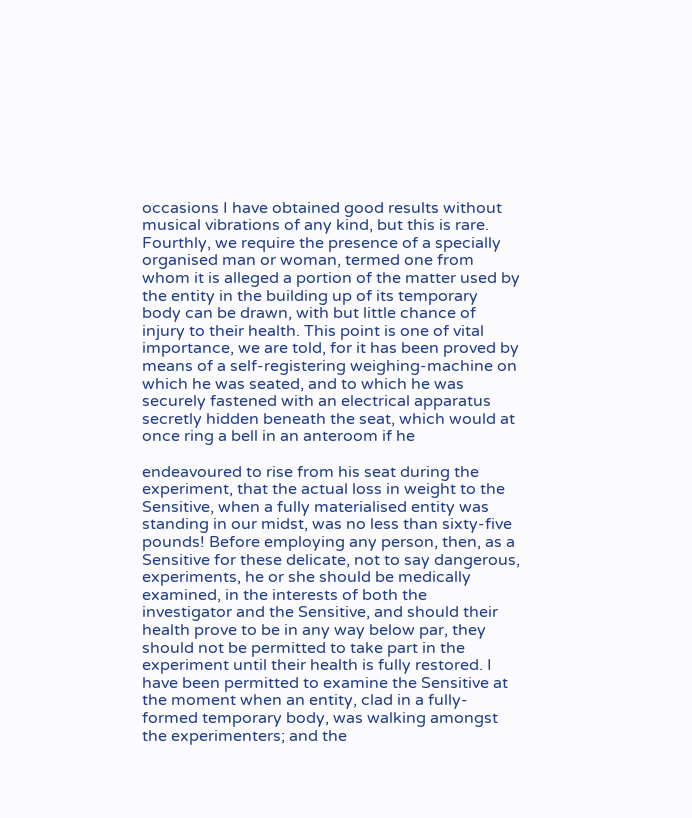occasions I have obtained good results without musical vibrations of any kind, but this is rare. Fourthly, we require the presence of a specially organised man or woman, termed one from whom it is alleged a portion of the matter used by the entity in the building up of its temporary body can be drawn, with but little chance of injury to their health. This point is one of vital importance, we are told, for it has been proved by means of a self-registering weighing-machine on which he was seated, and to which he was securely fastened with an electrical apparatus secretly hidden beneath the seat, which would at once ring a bell in an anteroom if he

endeavoured to rise from his seat during the experiment, that the actual loss in weight to the Sensitive, when a fully materialised entity was standing in our midst, was no less than sixty-five pounds! Before employing any person, then, as a Sensitive for these delicate, not to say dangerous, experiments, he or she should be medically examined, in the interests of both the investigator and the Sensitive, and should their health prove to be in any way below par, they should not be permitted to take part in the experiment until their health is fully restored. I have been permitted to examine the Sensitive at the moment when an entity, clad in a fully-formed temporary body, was walking amongst the experimenters; and the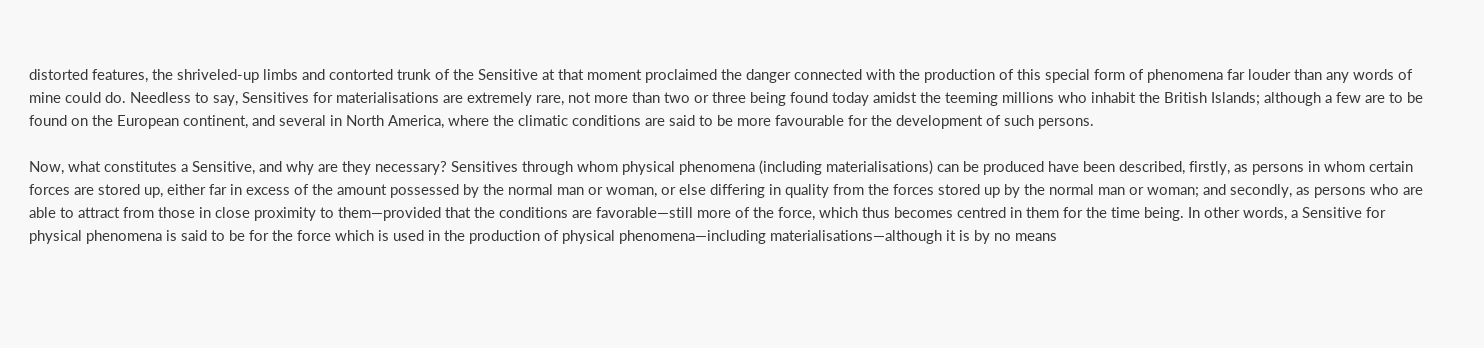distorted features, the shriveled-up limbs and contorted trunk of the Sensitive at that moment proclaimed the danger connected with the production of this special form of phenomena far louder than any words of mine could do. Needless to say, Sensitives for materialisations are extremely rare, not more than two or three being found today amidst the teeming millions who inhabit the British Islands; although a few are to be found on the European continent, and several in North America, where the climatic conditions are said to be more favourable for the development of such persons.

Now, what constitutes a Sensitive, and why are they necessary? Sensitives through whom physical phenomena (including materialisations) can be produced have been described, firstly, as persons in whom certain forces are stored up, either far in excess of the amount possessed by the normal man or woman, or else differing in quality from the forces stored up by the normal man or woman; and secondly, as persons who are able to attract from those in close proximity to them—provided that the conditions are favorable—still more of the force, which thus becomes centred in them for the time being. In other words, a Sensitive for physical phenomena is said to be for the force which is used in the production of physical phenomena—including materialisations—although it is by no means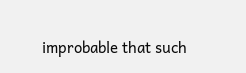improbable that such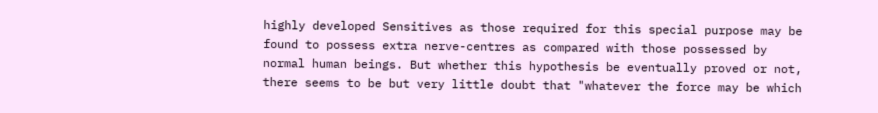highly developed Sensitives as those required for this special purpose may be found to possess extra nerve-centres as compared with those possessed by normal human beings. But whether this hypothesis be eventually proved or not, there seems to be but very little doubt that "whatever the force may be which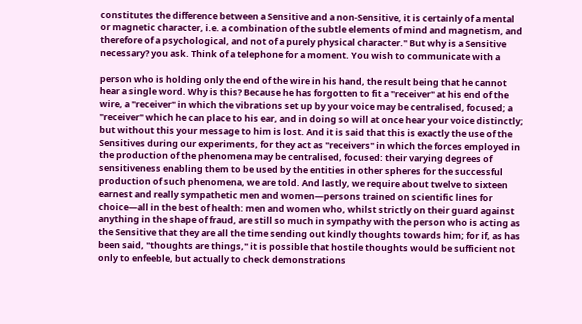constitutes the difference between a Sensitive and a non-Sensitive, it is certainly of a mental or magnetic character, i.e. a combination of the subtle elements of mind and magnetism, and therefore of a psychological, and not of a purely physical character." But why is a Sensitive necessary? you ask. Think of a telephone for a moment. You wish to communicate with a

person who is holding only the end of the wire in his hand, the result being that he cannot hear a single word. Why is this? Because he has forgotten to fit a "receiver" at his end of the wire, a "receiver" in which the vibrations set up by your voice may be centralised, focused; a "receiver" which he can place to his ear, and in doing so will at once hear your voice distinctly; but without this your message to him is lost. And it is said that this is exactly the use of the Sensitives during our experiments, for they act as "receivers" in which the forces employed in the production of the phenomena may be centralised, focused: their varying degrees of sensitiveness enabling them to be used by the entities in other spheres for the successful production of such phenomena, we are told. And lastly, we require about twelve to sixteen earnest and really sympathetic men and women—persons trained on scientific lines for choice—all in the best of health: men and women who, whilst strictly on their guard against anything in the shape of fraud, are still so much in sympathy with the person who is acting as the Sensitive that they are all the time sending out kindly thoughts towards him; for if, as has been said, "thoughts are things," it is possible that hostile thoughts would be sufficient not only to enfeeble, but actually to check demonstrations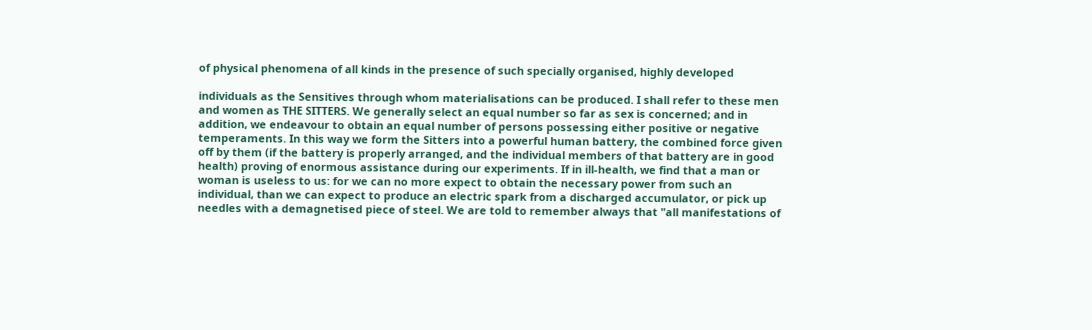of physical phenomena of all kinds in the presence of such specially organised, highly developed

individuals as the Sensitives through whom materialisations can be produced. I shall refer to these men and women as THE SITTERS. We generally select an equal number so far as sex is concerned; and in addition, we endeavour to obtain an equal number of persons possessing either positive or negative temperaments. In this way we form the Sitters into a powerful human battery, the combined force given off by them (if the battery is properly arranged, and the individual members of that battery are in good health) proving of enormous assistance during our experiments. If in ill-health, we find that a man or woman is useless to us: for we can no more expect to obtain the necessary power from such an individual, than we can expect to produce an electric spark from a discharged accumulator, or pick up needles with a demagnetised piece of steel. We are told to remember always that "all manifestations of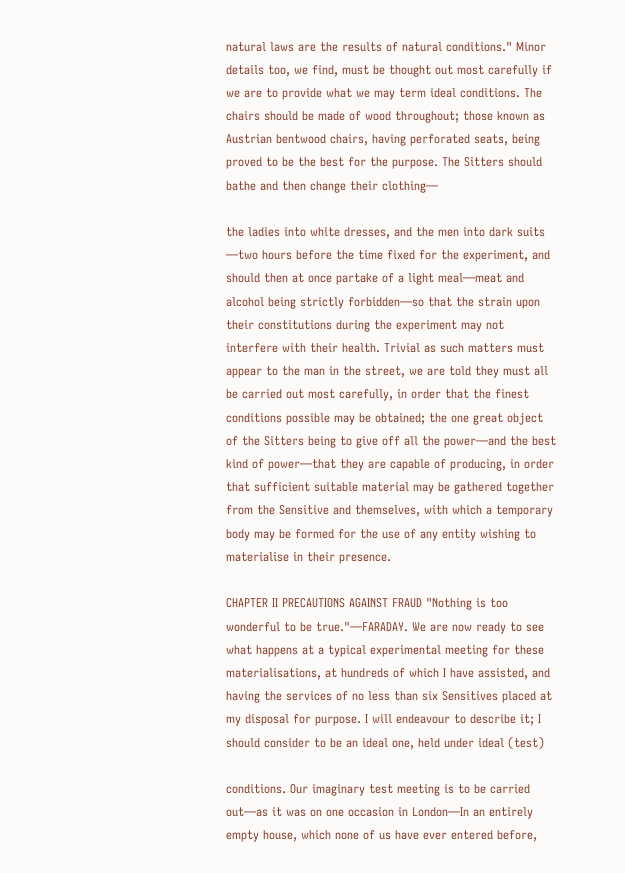natural laws are the results of natural conditions." Minor details too, we find, must be thought out most carefully if we are to provide what we may term ideal conditions. The chairs should be made of wood throughout; those known as Austrian bentwood chairs, having perforated seats, being proved to be the best for the purpose. The Sitters should bathe and then change their clothing—

the ladies into white dresses, and the men into dark suits —two hours before the time fixed for the experiment, and should then at once partake of a light meal—meat and alcohol being strictly forbidden—so that the strain upon their constitutions during the experiment may not interfere with their health. Trivial as such matters must appear to the man in the street, we are told they must all be carried out most carefully, in order that the finest conditions possible may be obtained; the one great object of the Sitters being to give off all the power—and the best kind of power—that they are capable of producing, in order that sufficient suitable material may be gathered together from the Sensitive and themselves, with which a temporary body may be formed for the use of any entity wishing to materialise in their presence.

CHAPTER II PRECAUTIONS AGAINST FRAUD "Nothing is too wonderful to be true."—FARADAY. We are now ready to see what happens at a typical experimental meeting for these materialisations, at hundreds of which I have assisted, and having the services of no less than six Sensitives placed at my disposal for purpose. I will endeavour to describe it; I should consider to be an ideal one, held under ideal (test)

conditions. Our imaginary test meeting is to be carried out—as it was on one occasion in London—In an entirely empty house, which none of us have ever entered before,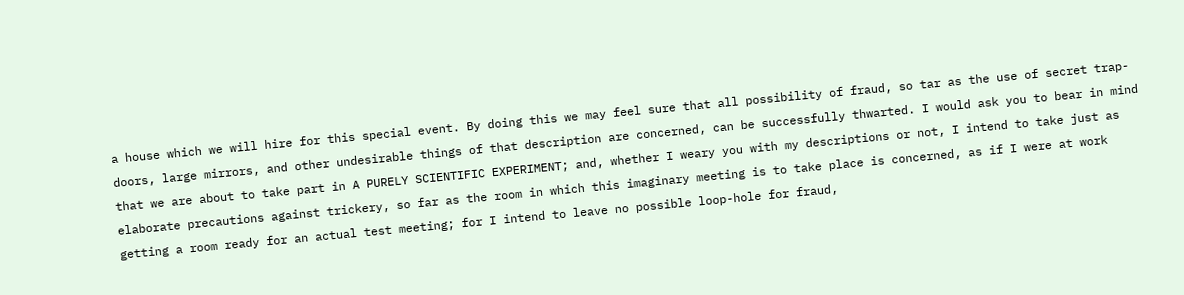a house which we will hire for this special event. By doing this we may feel sure that all possibility of fraud, so tar as the use of secret trap-doors, large mirrors, and other undesirable things of that description are concerned, can be successfully thwarted. I would ask you to bear in mind that we are about to take part in A PURELY SCIENTIFIC EXPERIMENT; and, whether I weary you with my descriptions or not, I intend to take just as elaborate precautions against trickery, so far as the room in which this imaginary meeting is to take place is concerned, as if I were at work getting a room ready for an actual test meeting; for I intend to leave no possible loop-hole for fraud,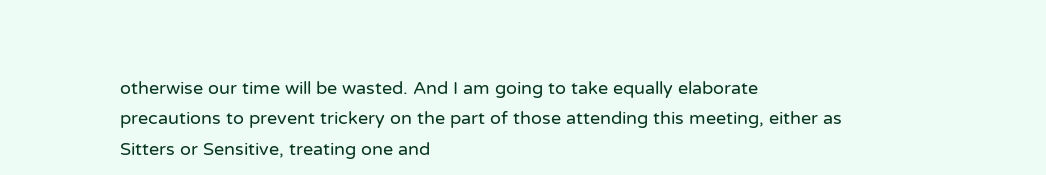otherwise our time will be wasted. And I am going to take equally elaborate precautions to prevent trickery on the part of those attending this meeting, either as Sitters or Sensitive, treating one and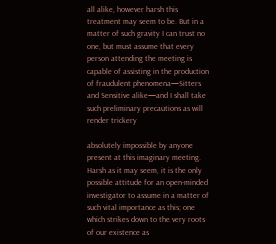all alike, however harsh this treatment may seem to be. But in a matter of such gravity I can trust no one, but must assume that every person attending the meeting is capable of assisting in the production of fraudulent phenomena—Sitters and Sensitive alike—and I shall take such preliminary precautions as will render trickery

absolutely impossible by anyone present at this imaginary meeting. Harsh as it may seem, it is the only possible attitude for an open-minded investigator to assume in a matter of such vital importance as this; one which strikes down to the very roots of our existence as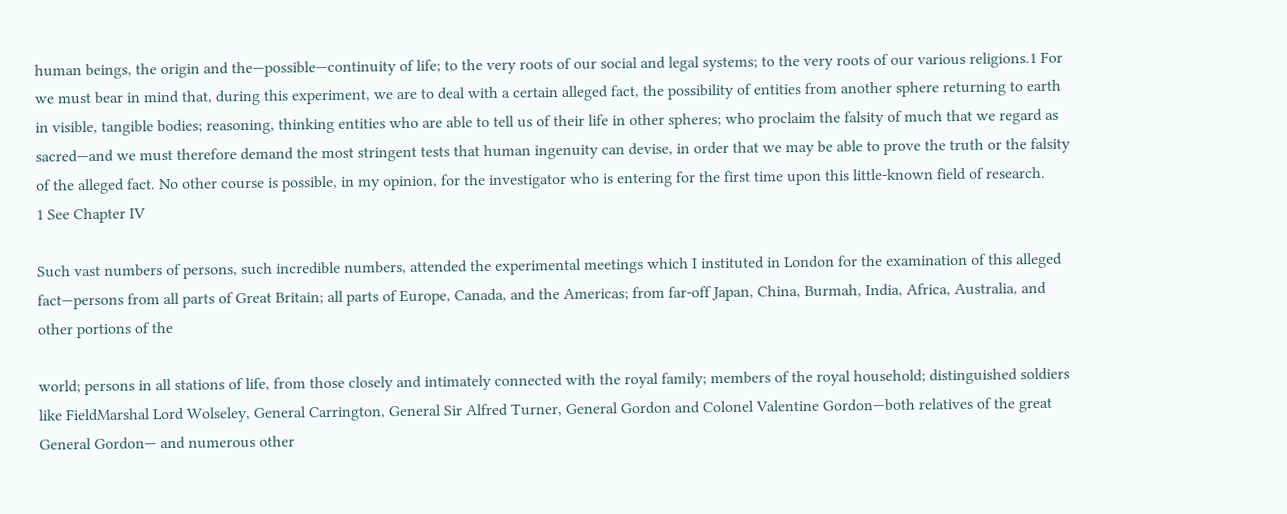human beings, the origin and the—possible—continuity of life; to the very roots of our social and legal systems; to the very roots of our various religions.1 For we must bear in mind that, during this experiment, we are to deal with a certain alleged fact, the possibility of entities from another sphere returning to earth in visible, tangible bodies; reasoning, thinking entities who are able to tell us of their life in other spheres; who proclaim the falsity of much that we regard as sacred—and we must therefore demand the most stringent tests that human ingenuity can devise, in order that we may be able to prove the truth or the falsity of the alleged fact. No other course is possible, in my opinion, for the investigator who is entering for the first time upon this little-known field of research.
1 See Chapter IV

Such vast numbers of persons, such incredible numbers, attended the experimental meetings which I instituted in London for the examination of this alleged fact—persons from all parts of Great Britain; all parts of Europe, Canada, and the Americas; from far-off Japan, China, Burmah, India, Africa, Australia, and other portions of the

world; persons in all stations of life, from those closely and intimately connected with the royal family; members of the royal household; distinguished soldiers like FieldMarshal Lord Wolseley, General Carrington, General Sir Alfred Turner, General Gordon and Colonel Valentine Gordon—both relatives of the great General Gordon— and numerous other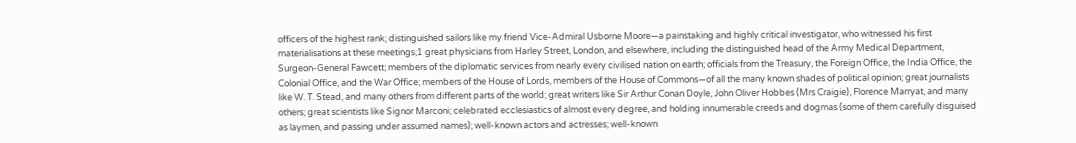officers of the highest rank; distinguished sailors like my friend Vice-Admiral Usborne Moore—a painstaking and highly critical investigator, who witnessed his first materialisations at these meetings;1 great physicians from Harley Street, London, and elsewhere, including the distinguished head of the Army Medical Department, Surgeon-General Fawcett; members of the diplomatic services from nearly every civilised nation on earth; officials from the Treasury, the Foreign Office, the India Office, the Colonial Office, and the War Office; members of the House of Lords, members of the House of Commons—of all the many known shades of political opinion; great journalists like W. T. Stead, and many others from different parts of the world; great writers like Sir Arthur Conan Doyle, John Oliver Hobbes (Mrs Craigie), Florence Marryat, and many others; great scientists like Signor Marconi; celebrated ecclesiastics of almost every degree, and holding innumerable creeds and dogmas (some of them carefully disguised as laymen, and passing under assumed names); well-known actors and actresses; well-known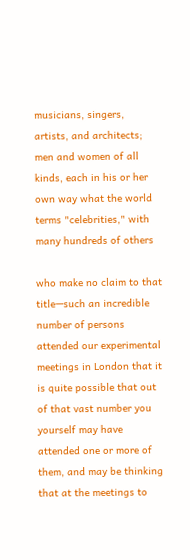musicians, singers, artists, and architects; men and women of all kinds, each in his or her own way what the world terms "celebrities," with many hundreds of others

who make no claim to that title—such an incredible number of persons attended our experimental meetings in London that it is quite possible that out of that vast number you yourself may have attended one or more of them, and may be thinking that at the meetings to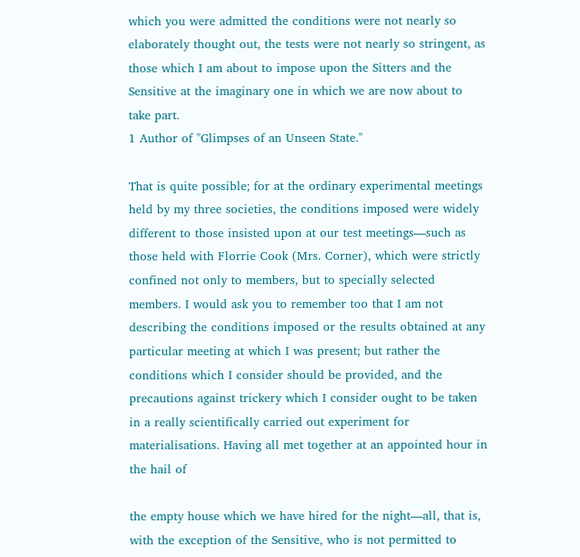which you were admitted the conditions were not nearly so elaborately thought out, the tests were not nearly so stringent, as those which I am about to impose upon the Sitters and the Sensitive at the imaginary one in which we are now about to take part.
1 Author of "Glimpses of an Unseen State."

That is quite possible; for at the ordinary experimental meetings held by my three societies, the conditions imposed were widely different to those insisted upon at our test meetings—such as those held with Florrie Cook (Mrs. Corner), which were strictly confined not only to members, but to specially selected members. I would ask you to remember too that I am not describing the conditions imposed or the results obtained at any particular meeting at which I was present; but rather the conditions which I consider should be provided, and the precautions against trickery which I consider ought to be taken in a really scientifically carried out experiment for materialisations. Having all met together at an appointed hour in the hail of

the empty house which we have hired for the night—all, that is, with the exception of the Sensitive, who is not permitted to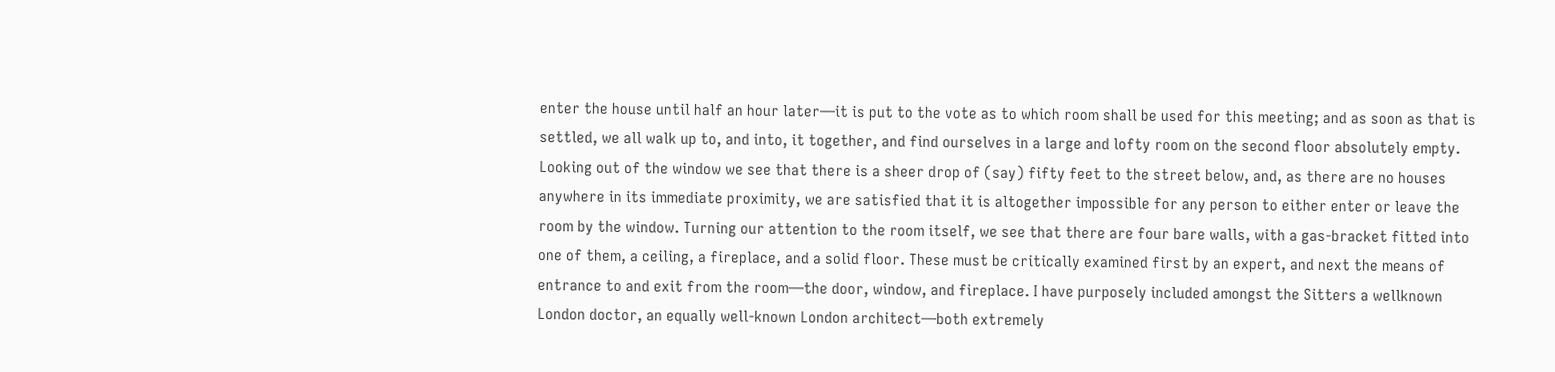enter the house until half an hour later—it is put to the vote as to which room shall be used for this meeting; and as soon as that is settled, we all walk up to, and into, it together, and find ourselves in a large and lofty room on the second floor absolutely empty. Looking out of the window we see that there is a sheer drop of (say) fifty feet to the street below, and, as there are no houses anywhere in its immediate proximity, we are satisfied that it is altogether impossible for any person to either enter or leave the room by the window. Turning our attention to the room itself, we see that there are four bare walls, with a gas-bracket fitted into one of them, a ceiling, a fireplace, and a solid floor. These must be critically examined first by an expert, and next the means of entrance to and exit from the room—the door, window, and fireplace. I have purposely included amongst the Sitters a wellknown London doctor, an equally well-known London architect—both extremely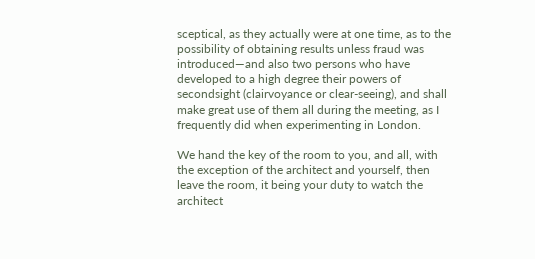sceptical, as they actually were at one time, as to the possibility of obtaining results unless fraud was introduced—and also two persons who have developed to a high degree their powers of secondsight (clairvoyance or clear-seeing), and shall make great use of them all during the meeting, as I frequently did when experimenting in London.

We hand the key of the room to you, and all, with the exception of the architect and yourself, then leave the room, it being your duty to watch the architect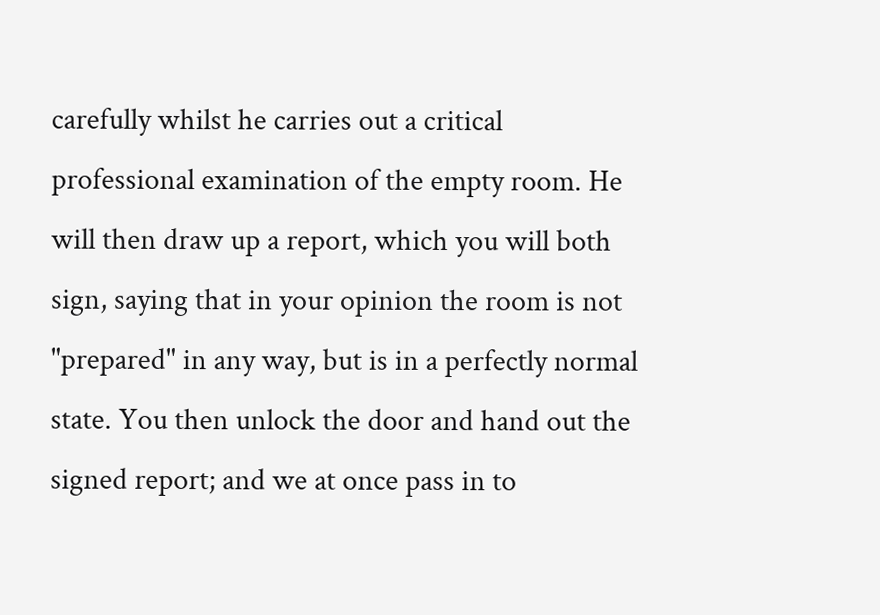carefully whilst he carries out a critical professional examination of the empty room. He will then draw up a report, which you will both sign, saying that in your opinion the room is not "prepared" in any way, but is in a perfectly normal state. You then unlock the door and hand out the signed report; and we at once pass in to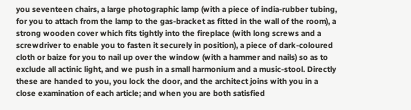you seventeen chairs, a large photographic lamp (with a piece of india-rubber tubing, for you to attach from the lamp to the gas-bracket as fitted in the wall of the room), a strong wooden cover which fits tightly into the fireplace (with long screws and a screwdriver to enable you to fasten it securely in position), a piece of dark-coloured cloth or baize for you to nail up over the window (with a hammer and nails) so as to exclude all actinic light, and we push in a small harmonium and a music-stool. Directly these are handed to you, you lock the door, and the architect joins with you in a close examination of each article; and when you are both satisfied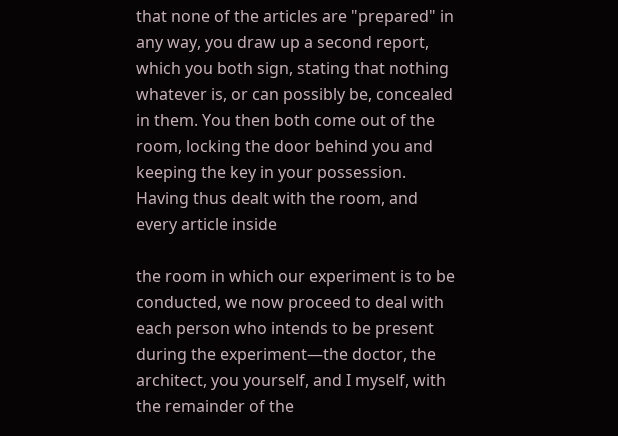that none of the articles are "prepared" in any way, you draw up a second report, which you both sign, stating that nothing whatever is, or can possibly be, concealed in them. You then both come out of the room, locking the door behind you and keeping the key in your possession. Having thus dealt with the room, and every article inside

the room in which our experiment is to be conducted, we now proceed to deal with each person who intends to be present during the experiment—the doctor, the architect, you yourself, and I myself, with the remainder of the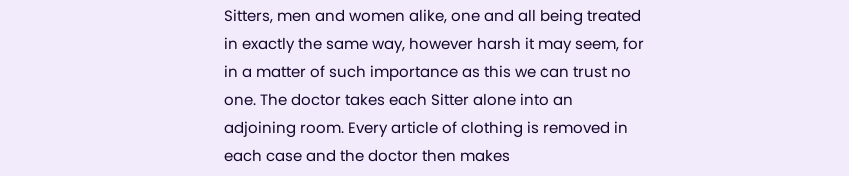Sitters, men and women alike, one and all being treated in exactly the same way, however harsh it may seem, for in a matter of such importance as this we can trust no one. The doctor takes each Sitter alone into an adjoining room. Every article of clothing is removed in each case and the doctor then makes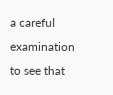a careful examination to see that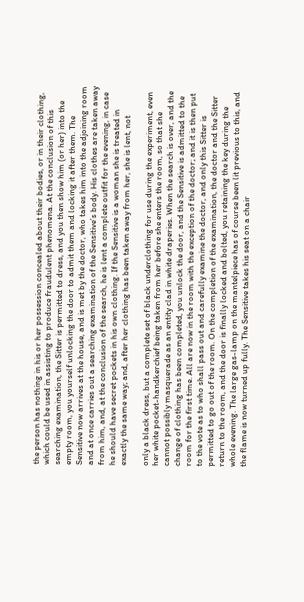the person has nothing in his or her possession concealed about their bodies, or in their clothing, which could be used in assisting to produce fraudulent phenomena. At the conclusion of this searching examination, the Sitter is permitted to dress, and you then show him (or her) into the empty room, you yourself unlocking the door to admit them and locking it after them. The Sensitive now arrives at the house, and is met by the doctor, who takes him into the adjoining room and at once carries out a searching examination of the Sensitive’s body. His clothes are taken away from him, and, at the conclusion of the search, he is lent a complete outfit for the evening, in case he should have secret pockets in his own clothing. If the Sensitive is a woman she is treated in exactly the same way; and, after her clothing has been taken away from her, she is lent, not

only a black dress, but a complete set of black underclothing for use during the experiment, even her white pocket-handkerchief being taken from her before she enters the room, so that she cannot possibly masquerade as an entity clad in white draperies. When the search is over, and the change of clothing has been completed, you unlock the door, and the Sensitive is admitted to the room for the first time. All are now in the room with the exception of the doctor; and it is then put to the vote as to who shall pass out and carefully examine the doctor, and only this Sitter is permitted to go out of the room. On the completion of the examination, the doctor and the Sitter return to the room, and the door is finally locked and bolted, you retaining the key during the whole evening. The large gas-lamp on the mantelpiece has of course been lit previous to this, and the flame is now turned up fully. The Sensitive takes his seat on a chair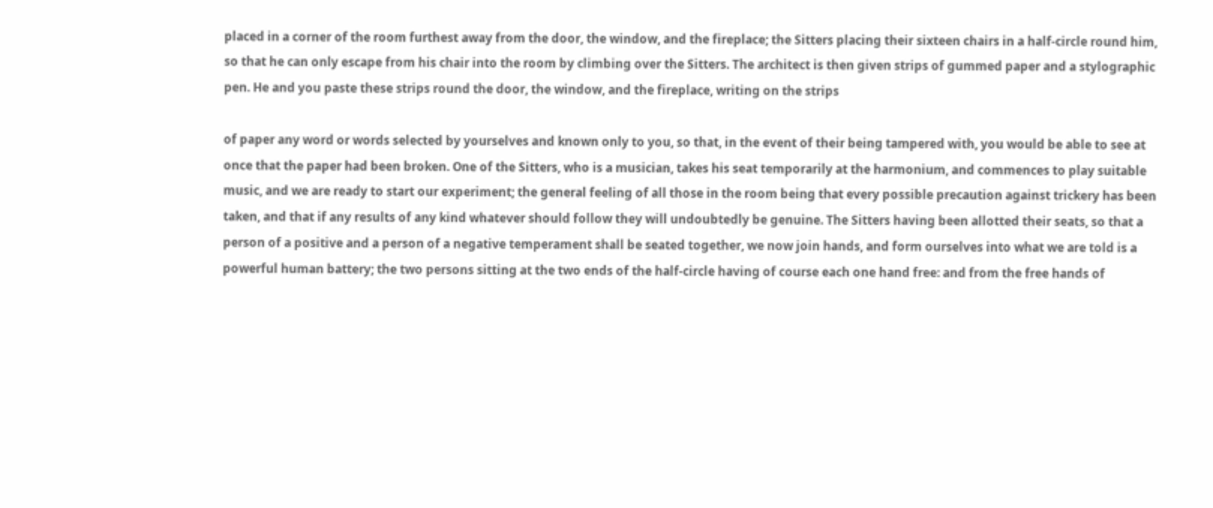placed in a corner of the room furthest away from the door, the window, and the fireplace; the Sitters placing their sixteen chairs in a half-circle round him, so that he can only escape from his chair into the room by climbing over the Sitters. The architect is then given strips of gummed paper and a stylographic pen. He and you paste these strips round the door, the window, and the fireplace, writing on the strips

of paper any word or words selected by yourselves and known only to you, so that, in the event of their being tampered with, you would be able to see at once that the paper had been broken. One of the Sitters, who is a musician, takes his seat temporarily at the harmonium, and commences to play suitable music, and we are ready to start our experiment; the general feeling of all those in the room being that every possible precaution against trickery has been taken, and that if any results of any kind whatever should follow they will undoubtedly be genuine. The Sitters having been allotted their seats, so that a person of a positive and a person of a negative temperament shall be seated together, we now join hands, and form ourselves into what we are told is a powerful human battery; the two persons sitting at the two ends of the half-circle having of course each one hand free: and from the free hands of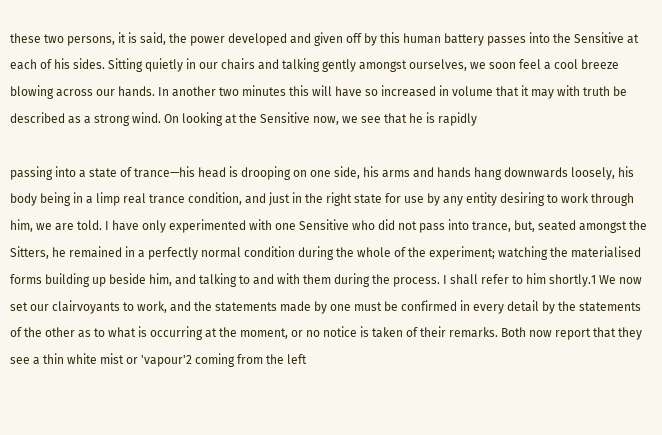these two persons, it is said, the power developed and given off by this human battery passes into the Sensitive at each of his sides. Sitting quietly in our chairs and talking gently amongst ourselves, we soon feel a cool breeze blowing across our hands. In another two minutes this will have so increased in volume that it may with truth be described as a strong wind. On looking at the Sensitive now, we see that he is rapidly

passing into a state of trance—his head is drooping on one side, his arms and hands hang downwards loosely, his body being in a limp real trance condition, and just in the right state for use by any entity desiring to work through him, we are told. I have only experimented with one Sensitive who did not pass into trance, but, seated amongst the Sitters, he remained in a perfectly normal condition during the whole of the experiment; watching the materialised forms building up beside him, and talking to and with them during the process. I shall refer to him shortly.1 We now set our clairvoyants to work, and the statements made by one must be confirmed in every detail by the statements of the other as to what is occurring at the moment, or no notice is taken of their remarks. Both now report that they see a thin white mist or 'vapour'2 coming from the left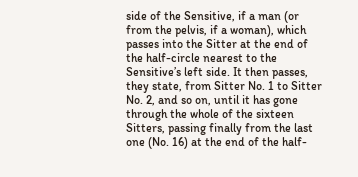side of the Sensitive, if a man (or from the pelvis, if a woman), which passes into the Sitter at the end of the half-circle nearest to the Sensitive’s left side. It then passes, they state, from Sitter No. 1 to Sitter No. 2, and so on, until it has gone through the whole of the sixteen Sitters, passing finally from the last one (No. 16) at the end of the half-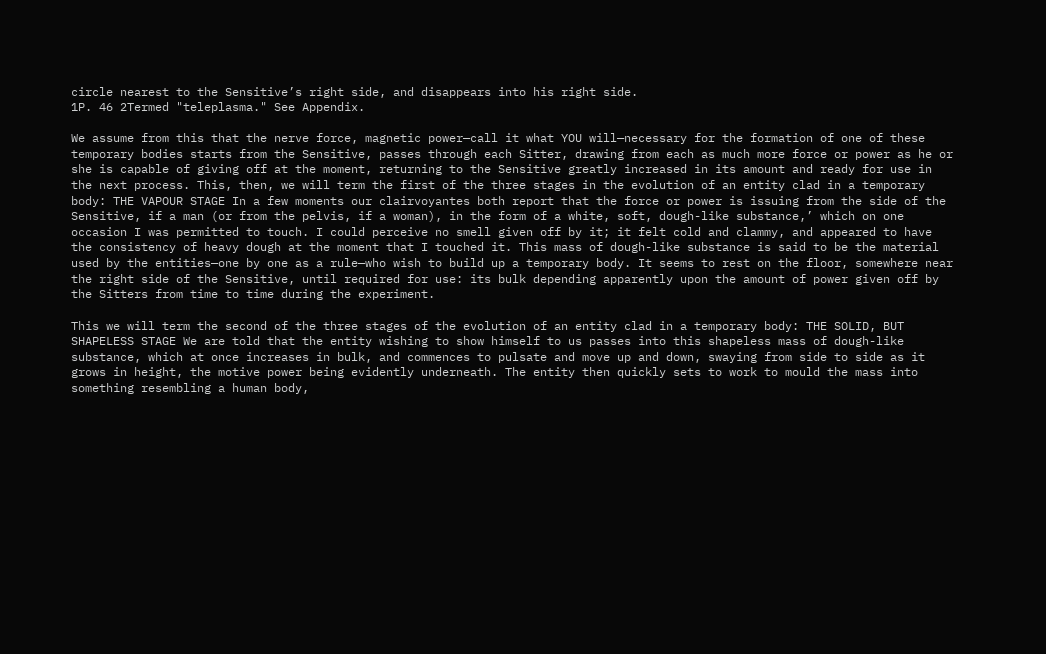circle nearest to the Sensitive’s right side, and disappears into his right side.
1P. 46 2Termed "teleplasma." See Appendix.

We assume from this that the nerve force, magnetic power—call it what YOU will—necessary for the formation of one of these temporary bodies starts from the Sensitive, passes through each Sitter, drawing from each as much more force or power as he or she is capable of giving off at the moment, returning to the Sensitive greatly increased in its amount and ready for use in the next process. This, then, we will term the first of the three stages in the evolution of an entity clad in a temporary body: THE VAPOUR STAGE In a few moments our clairvoyantes both report that the force or power is issuing from the side of the Sensitive, if a man (or from the pelvis, if a woman), in the form of a white, soft, dough-like substance,’ which on one occasion I was permitted to touch. I could perceive no smell given off by it; it felt cold and clammy, and appeared to have the consistency of heavy dough at the moment that I touched it. This mass of dough-like substance is said to be the material used by the entities—one by one as a rule—who wish to build up a temporary body. It seems to rest on the floor, somewhere near the right side of the Sensitive, until required for use: its bulk depending apparently upon the amount of power given off by the Sitters from time to time during the experiment.

This we will term the second of the three stages of the evolution of an entity clad in a temporary body: THE SOLID, BUT SHAPELESS STAGE We are told that the entity wishing to show himself to us passes into this shapeless mass of dough-like substance, which at once increases in bulk, and commences to pulsate and move up and down, swaying from side to side as it grows in height, the motive power being evidently underneath. The entity then quickly sets to work to mould the mass into something resembling a human body,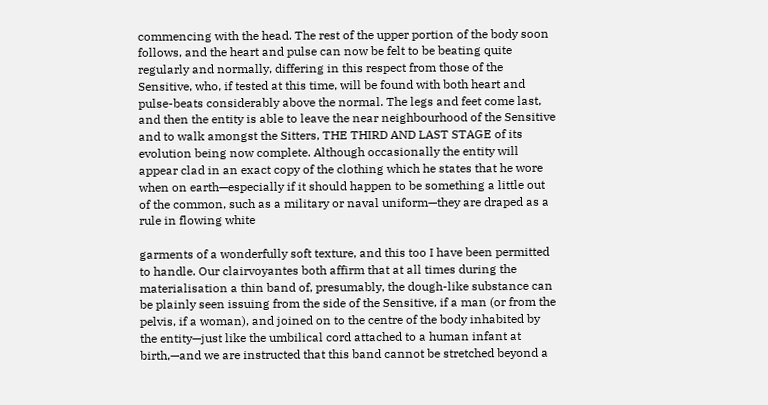commencing with the head. The rest of the upper portion of the body soon follows, and the heart and pulse can now be felt to be beating quite regularly and normally, differing in this respect from those of the Sensitive, who, if tested at this time, will be found with both heart and pulse-beats considerably above the normal. The legs and feet come last, and then the entity is able to leave the near neighbourhood of the Sensitive and to walk amongst the Sitters, THE THIRD AND LAST STAGE of its evolution being now complete. Although occasionally the entity will appear clad in an exact copy of the clothing which he states that he wore when on earth—especially if it should happen to be something a little out of the common, such as a military or naval uniform—they are draped as a rule in flowing white

garments of a wonderfully soft texture, and this too I have been permitted to handle. Our clairvoyantes both affirm that at all times during the materialisation a thin band of, presumably, the dough-like substance can be plainly seen issuing from the side of the Sensitive, if a man (or from the pelvis, if a woman), and joined on to the centre of the body inhabited by the entity—just like the umbilical cord attached to a human infant at birth,—and we are instructed that this band cannot be stretched beyond a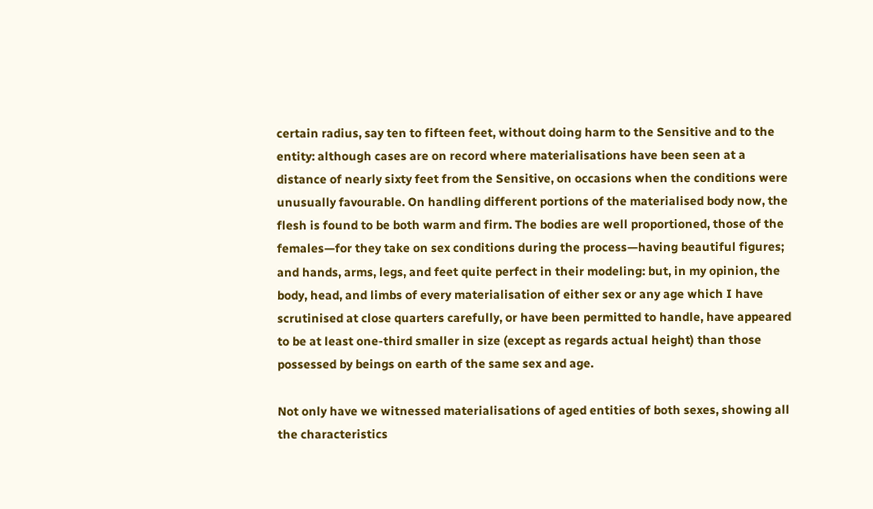certain radius, say ten to fifteen feet, without doing harm to the Sensitive and to the entity: although cases are on record where materialisations have been seen at a distance of nearly sixty feet from the Sensitive, on occasions when the conditions were unusually favourable. On handling different portions of the materialised body now, the flesh is found to be both warm and firm. The bodies are well proportioned, those of the females—for they take on sex conditions during the process—having beautiful figures; and hands, arms, legs, and feet quite perfect in their modeling: but, in my opinion, the body, head, and limbs of every materialisation of either sex or any age which I have scrutinised at close quarters carefully, or have been permitted to handle, have appeared to be at least one-third smaller in size (except as regards actual height) than those possessed by beings on earth of the same sex and age.

Not only have we witnessed materialisations of aged entities of both sexes, showing all the characteristics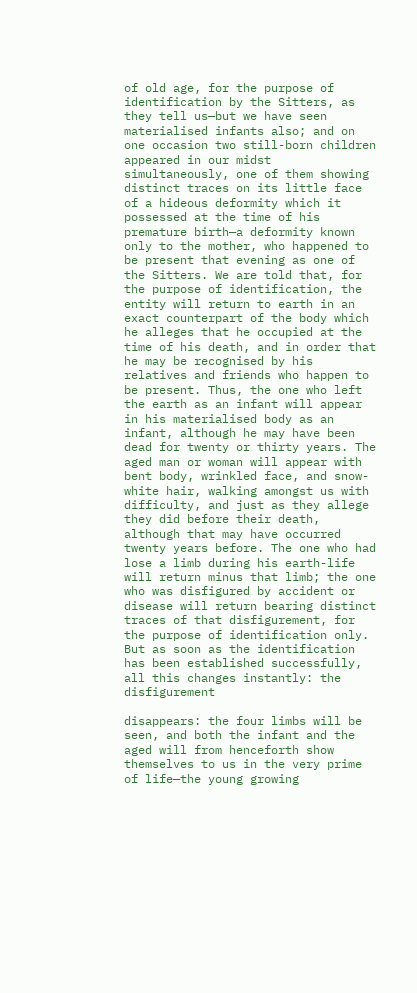of old age, for the purpose of identification by the Sitters, as they tell us—but we have seen materialised infants also; and on one occasion two still-born children appeared in our midst simultaneously, one of them showing distinct traces on its little face of a hideous deformity which it possessed at the time of his premature birth—a deformity known only to the mother, who happened to be present that evening as one of the Sitters. We are told that, for the purpose of identification, the entity will return to earth in an exact counterpart of the body which he alleges that he occupied at the time of his death, and in order that he may be recognised by his relatives and friends who happen to be present. Thus, the one who left the earth as an infant will appear in his materialised body as an infant, although he may have been dead for twenty or thirty years. The aged man or woman will appear with bent body, wrinkled face, and snow-white hair, walking amongst us with difficulty, and just as they allege they did before their death, although that may have occurred twenty years before. The one who had lose a limb during his earth-life will return minus that limb; the one who was disfigured by accident or disease will return bearing distinct traces of that disfigurement, for the purpose of identification only. But as soon as the identification has been established successfully, all this changes instantly: the disfigurement

disappears: the four limbs will be seen, and both the infant and the aged will from henceforth show themselves to us in the very prime of life—the young growing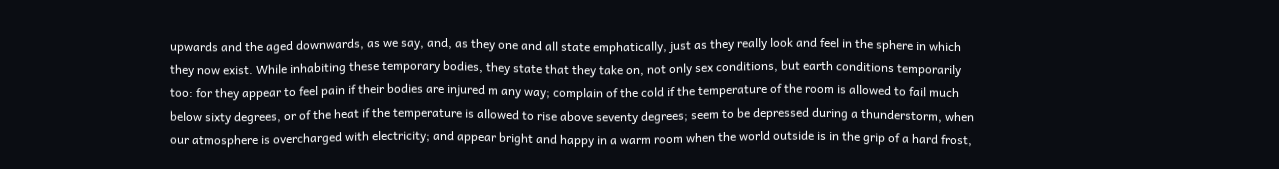upwards and the aged downwards, as we say, and, as they one and all state emphatically, just as they really look and feel in the sphere in which they now exist. While inhabiting these temporary bodies, they state that they take on, not only sex conditions, but earth conditions temporarily too: for they appear to feel pain if their bodies are injured m any way; complain of the cold if the temperature of the room is allowed to fail much below sixty degrees, or of the heat if the temperature is allowed to rise above seventy degrees; seem to be depressed during a thunderstorm, when our atmosphere is overcharged with electricity; and appear bright and happy in a warm room when the world outside is in the grip of a hard frost,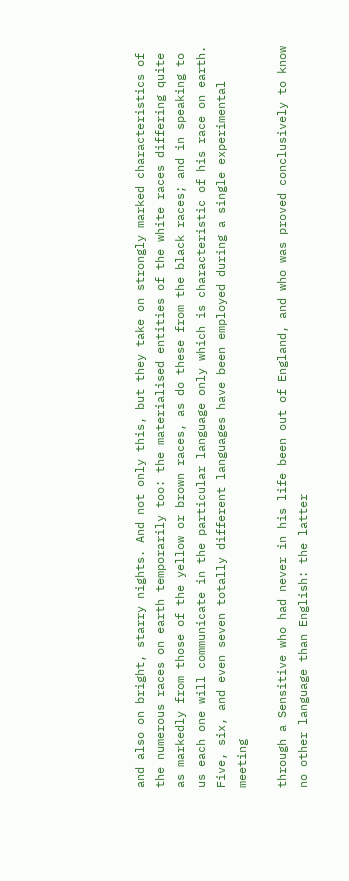and also on bright, starry nights. And not only this, but they take on strongly marked characteristics of the numerous races on earth temporarily too: the materialised entities of the white races differing quite as markedly from those of the yellow or brown races, as do these from the black races; and in speaking to us each one will communicate in the particular language only which is characteristic of his race on earth. Five, six, and even seven totally different languages have been employed during a single experimental meeting

through a Sensitive who had never in his life been out of England, and who was proved conclusively to know no other language than English: the latter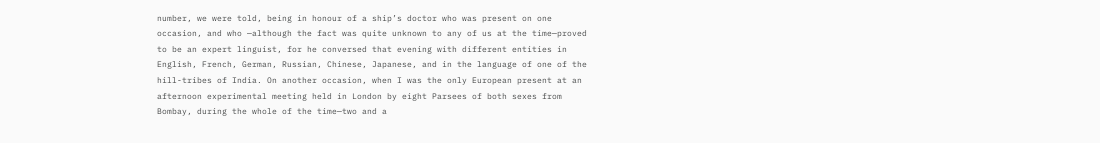number, we were told, being in honour of a ship’s doctor who was present on one occasion, and who —although the fact was quite unknown to any of us at the time—proved to be an expert linguist, for he conversed that evening with different entities in English, French, German, Russian, Chinese, Japanese, and in the language of one of the hill-tribes of India. On another occasion, when I was the only European present at an afternoon experimental meeting held in London by eight Parsees of both sexes from Bombay, during the whole of the time—two and a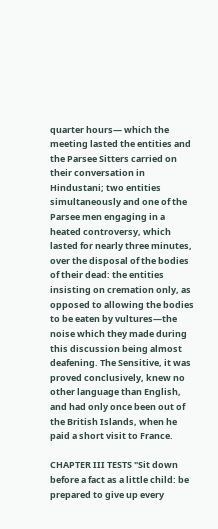quarter hours— which the meeting lasted the entities and the Parsee Sitters carried on their conversation in Hindustani; two entities simultaneously and one of the Parsee men engaging in a heated controversy, which lasted for nearly three minutes, over the disposal of the bodies of their dead: the entities insisting on cremation only, as opposed to allowing the bodies to be eaten by vultures—the noise which they made during this discussion being almost deafening. The Sensitive, it was proved conclusively, knew no other language than English, and had only once been out of the British Islands, when he paid a short visit to France.

CHAPTER III TESTS "Sit down before a fact as a little child: be prepared to give up every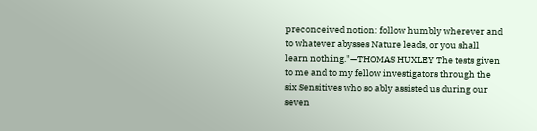preconceived notion: follow humbly wherever and to whatever abysses Nature leads, or you shall learn nothing."—THOMAS HUXLEY The tests given to me and to my fellow investigators through the six Sensitives who so ably assisted us during our seven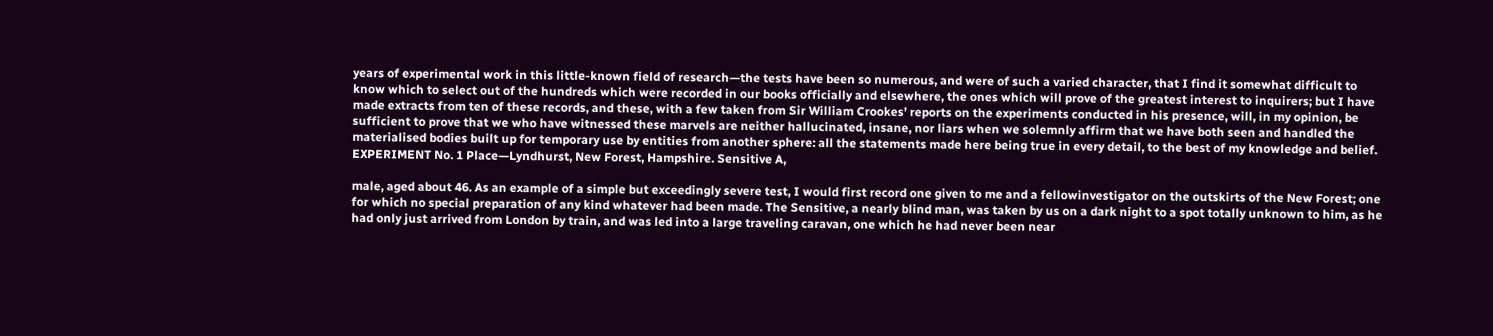years of experimental work in this little-known field of research—the tests have been so numerous, and were of such a varied character, that I find it somewhat difficult to know which to select out of the hundreds which were recorded in our books officially and elsewhere, the ones which will prove of the greatest interest to inquirers; but I have made extracts from ten of these records, and these, with a few taken from Sir William Crookes’ reports on the experiments conducted in his presence, will, in my opinion, be sufficient to prove that we who have witnessed these marvels are neither hallucinated, insane, nor liars when we solemnly affirm that we have both seen and handled the materialised bodies built up for temporary use by entities from another sphere: all the statements made here being true in every detail, to the best of my knowledge and belief. EXPERIMENT No. 1 Place—Lyndhurst, New Forest, Hampshire. Sensitive A,

male, aged about 46. As an example of a simple but exceedingly severe test, I would first record one given to me and a fellowinvestigator on the outskirts of the New Forest; one for which no special preparation of any kind whatever had been made. The Sensitive, a nearly blind man, was taken by us on a dark night to a spot totally unknown to him, as he had only just arrived from London by train, and was led into a large traveling caravan, one which he had never been near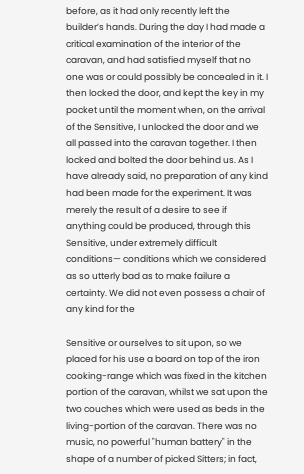before, as it had only recently left the builder’s hands. During the day I had made a critical examination of the interior of the caravan, and had satisfied myself that no one was or could possibly be concealed in it. I then locked the door, and kept the key in my pocket until the moment when, on the arrival of the Sensitive, I unlocked the door and we all passed into the caravan together. I then locked and bolted the door behind us. As I have already said, no preparation of any kind had been made for the experiment. It was merely the result of a desire to see if anything could be produced, through this Sensitive, under extremely difficult conditions— conditions which we considered as so utterly bad as to make failure a certainty. We did not even possess a chair of any kind for the

Sensitive or ourselves to sit upon, so we placed for his use a board on top of the iron cooking-range which was fixed in the kitchen portion of the caravan, whilst we sat upon the two couches which were used as beds in the living-portion of the caravan. There was no music, no powerful "human battery" in the shape of a number of picked Sitters; in fact,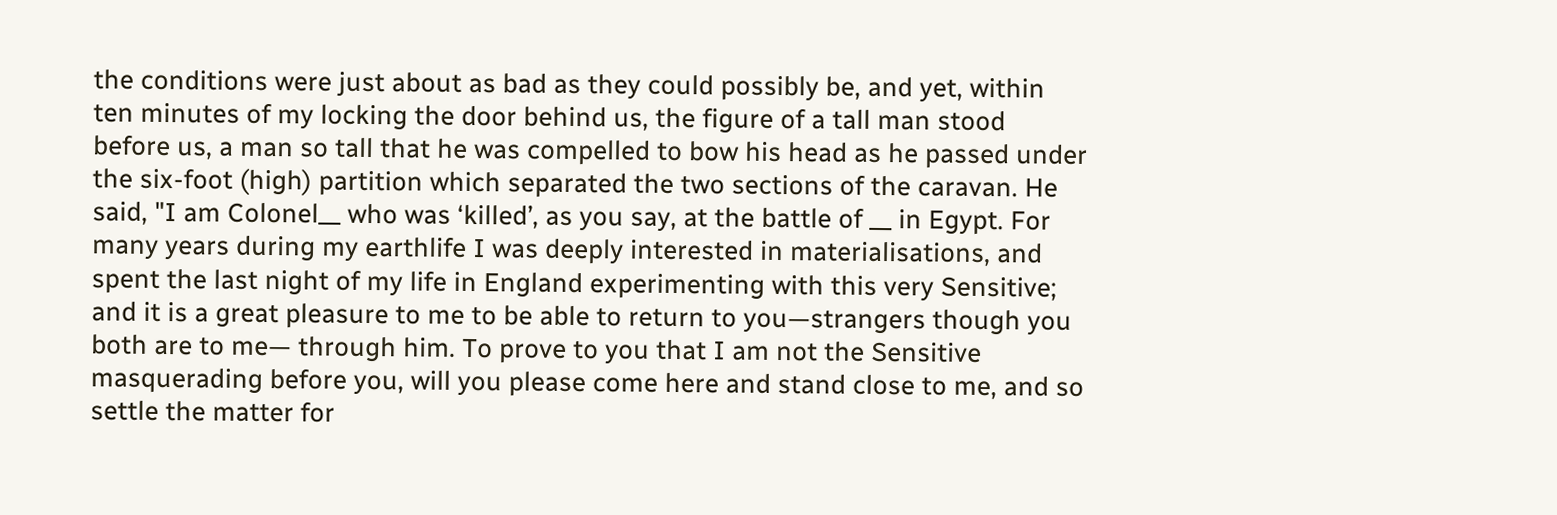the conditions were just about as bad as they could possibly be, and yet, within ten minutes of my locking the door behind us, the figure of a tall man stood before us, a man so tall that he was compelled to bow his head as he passed under the six-foot (high) partition which separated the two sections of the caravan. He said, "I am Colonel__ who was ‘killed’, as you say, at the battle of __ in Egypt. For many years during my earthlife I was deeply interested in materialisations, and spent the last night of my life in England experimenting with this very Sensitive; and it is a great pleasure to me to be able to return to you—strangers though you both are to me— through him. To prove to you that I am not the Sensitive masquerading before you, will you please come here and stand close to me, and so settle the matter for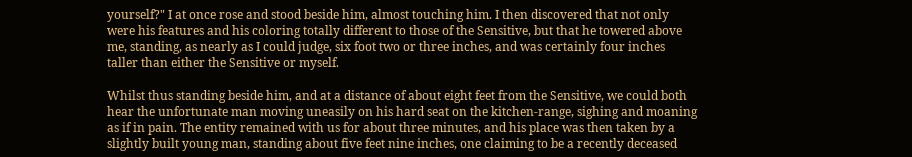yourself?" I at once rose and stood beside him, almost touching him. I then discovered that not only were his features and his coloring totally different to those of the Sensitive, but that he towered above me, standing, as nearly as I could judge, six foot two or three inches, and was certainly four inches taller than either the Sensitive or myself.

Whilst thus standing beside him, and at a distance of about eight feet from the Sensitive, we could both hear the unfortunate man moving uneasily on his hard seat on the kitchen-range, sighing and moaning as if in pain. The entity remained with us for about three minutes, and his place was then taken by a slightly built young man, standing about five feet nine inches, one claiming to be a recently deceased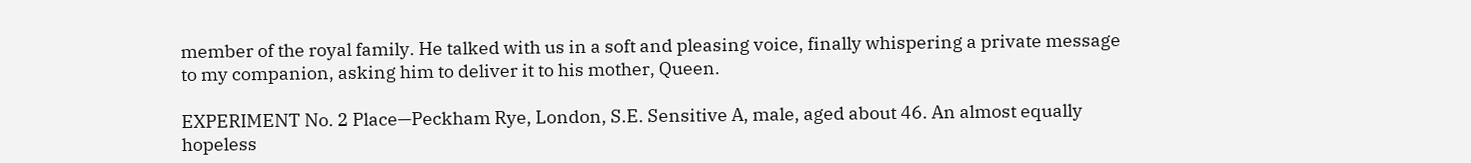member of the royal family. He talked with us in a soft and pleasing voice, finally whispering a private message to my companion, asking him to deliver it to his mother, Queen.

EXPERIMENT No. 2 Place—Peckham Rye, London, S.E. Sensitive A, male, aged about 46. An almost equally hopeless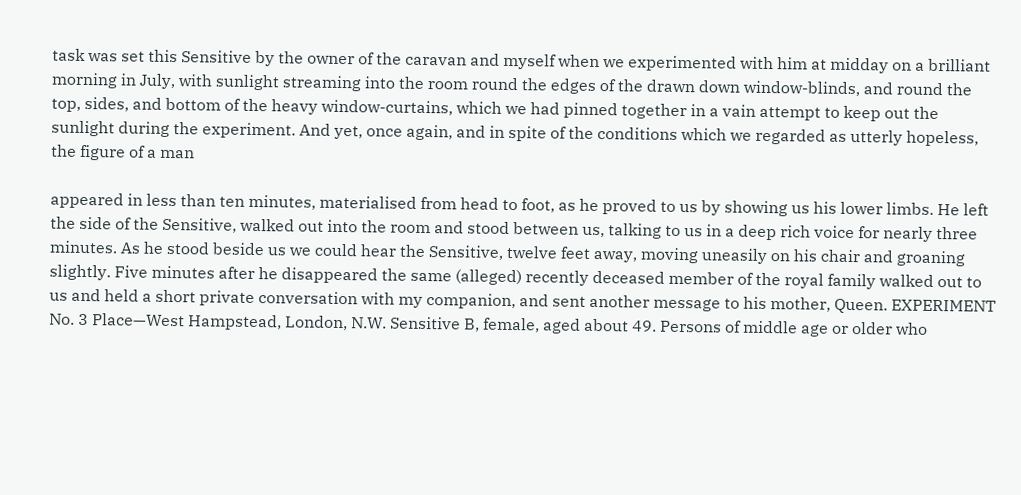task was set this Sensitive by the owner of the caravan and myself when we experimented with him at midday on a brilliant morning in July, with sunlight streaming into the room round the edges of the drawn down window-blinds, and round the top, sides, and bottom of the heavy window-curtains, which we had pinned together in a vain attempt to keep out the sunlight during the experiment. And yet, once again, and in spite of the conditions which we regarded as utterly hopeless, the figure of a man

appeared in less than ten minutes, materialised from head to foot, as he proved to us by showing us his lower limbs. He left the side of the Sensitive, walked out into the room and stood between us, talking to us in a deep rich voice for nearly three minutes. As he stood beside us we could hear the Sensitive, twelve feet away, moving uneasily on his chair and groaning slightly. Five minutes after he disappeared the same (alleged) recently deceased member of the royal family walked out to us and held a short private conversation with my companion, and sent another message to his mother, Queen. EXPERIMENT No. 3 Place—West Hampstead, London, N.W. Sensitive B, female, aged about 49. Persons of middle age or older who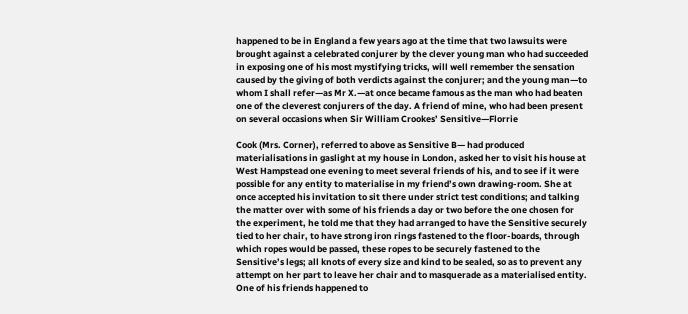happened to be in England a few years ago at the time that two lawsuits were brought against a celebrated conjurer by the clever young man who had succeeded in exposing one of his most mystifying tricks, will well remember the sensation caused by the giving of both verdicts against the conjurer; and the young man—to whom I shall refer—as Mr X.—at once became famous as the man who had beaten one of the cleverest conjurers of the day. A friend of mine, who had been present on several occasions when Sir William Crookes’ Sensitive—Florrie

Cook (Mrs. Corner), referred to above as Sensitive B— had produced materialisations in gaslight at my house in London, asked her to visit his house at West Hampstead one evening to meet several friends of his, and to see if it were possible for any entity to materialise in my friend’s own drawing-room. She at once accepted his invitation to sit there under strict test conditions; and talking the matter over with some of his friends a day or two before the one chosen for the experiment, he told me that they had arranged to have the Sensitive securely tied to her chair, to have strong iron rings fastened to the floor-boards, through which ropes would be passed, these ropes to be securely fastened to the Sensitive’s legs; all knots of every size and kind to be sealed, so as to prevent any attempt on her part to leave her chair and to masquerade as a materialised entity. One of his friends happened to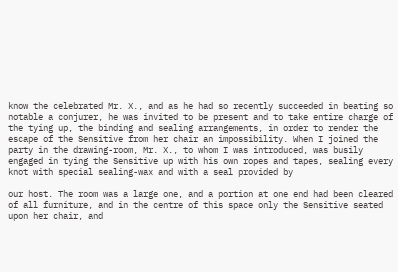know the celebrated Mr. X., and as he had so recently succeeded in beating so notable a conjurer, he was invited to be present and to take entire charge of the tying up, the binding and sealing arrangements, in order to render the escape of the Sensitive from her chair an impossibility. When I joined the party in the drawing-room, Mr. X., to whom I was introduced, was busily engaged in tying the Sensitive up with his own ropes and tapes, sealing every knot with special sealing-wax and with a seal provided by

our host. The room was a large one, and a portion at one end had been cleared of all furniture, and in the centre of this space only the Sensitive seated upon her chair, and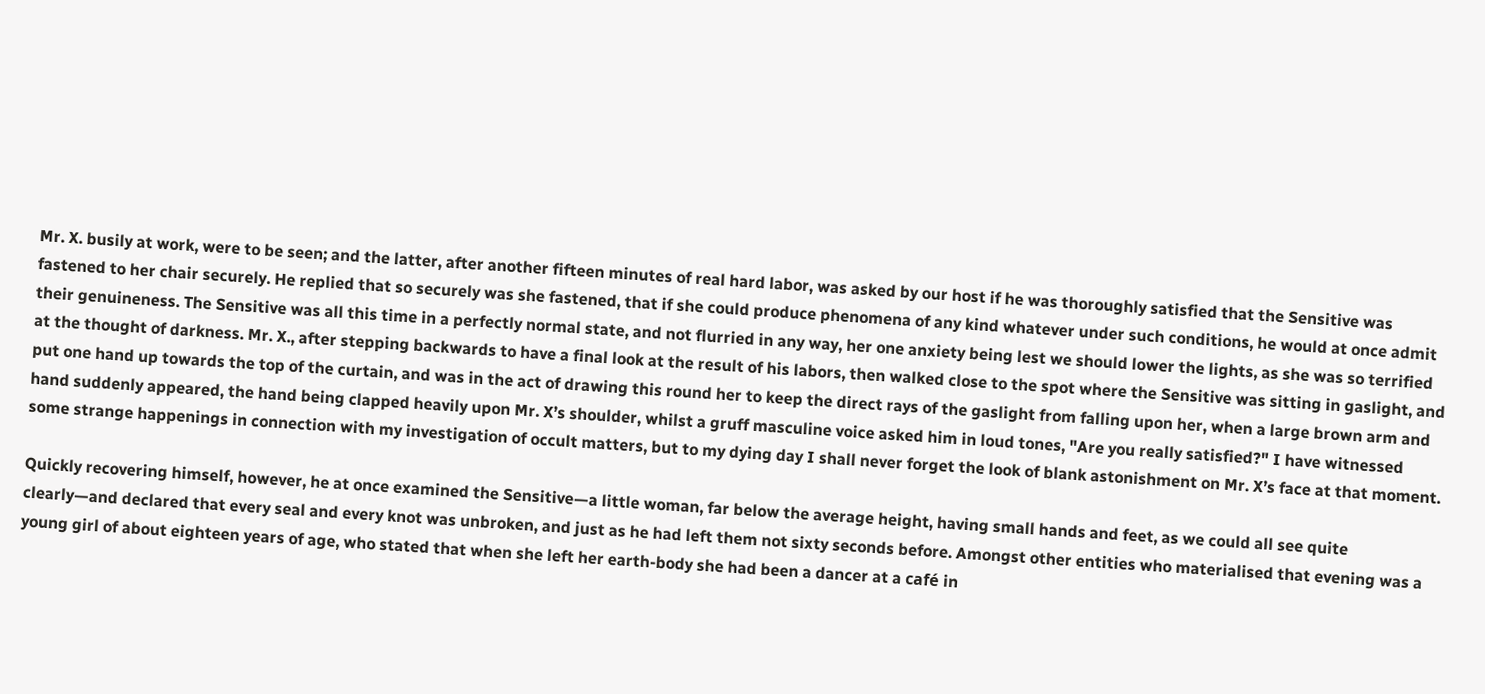Mr. X. busily at work, were to be seen; and the latter, after another fifteen minutes of real hard labor, was asked by our host if he was thoroughly satisfied that the Sensitive was fastened to her chair securely. He replied that so securely was she fastened, that if she could produce phenomena of any kind whatever under such conditions, he would at once admit their genuineness. The Sensitive was all this time in a perfectly normal state, and not flurried in any way, her one anxiety being lest we should lower the lights, as she was so terrified at the thought of darkness. Mr. X., after stepping backwards to have a final look at the result of his labors, then walked close to the spot where the Sensitive was sitting in gaslight, and put one hand up towards the top of the curtain, and was in the act of drawing this round her to keep the direct rays of the gaslight from falling upon her, when a large brown arm and hand suddenly appeared, the hand being clapped heavily upon Mr. X’s shoulder, whilst a gruff masculine voice asked him in loud tones, "Are you really satisfied?" I have witnessed some strange happenings in connection with my investigation of occult matters, but to my dying day I shall never forget the look of blank astonishment on Mr. X’s face at that moment.

Quickly recovering himself, however, he at once examined the Sensitive—a little woman, far below the average height, having small hands and feet, as we could all see quite clearly—and declared that every seal and every knot was unbroken, and just as he had left them not sixty seconds before. Amongst other entities who materialised that evening was a young girl of about eighteen years of age, who stated that when she left her earth-body she had been a dancer at a café in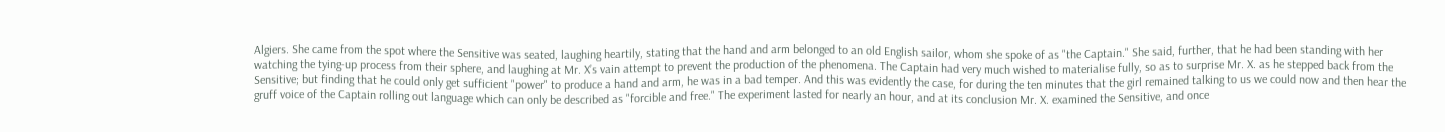Algiers. She came from the spot where the Sensitive was seated, laughing heartily, stating that the hand and arm belonged to an old English sailor, whom she spoke of as "the Captain." She said, further, that he had been standing with her watching the tying-up process from their sphere, and laughing at Mr. X’s vain attempt to prevent the production of the phenomena. The Captain had very much wished to materialise fully, so as to surprise Mr. X. as he stepped back from the Sensitive; but finding that he could only get sufficient "power" to produce a hand and arm, he was in a bad temper. And this was evidently the case, for during the ten minutes that the girl remained talking to us we could now and then hear the gruff voice of the Captain rolling out language which can only be described as "forcible and free." The experiment lasted for nearly an hour, and at its conclusion Mr. X. examined the Sensitive, and once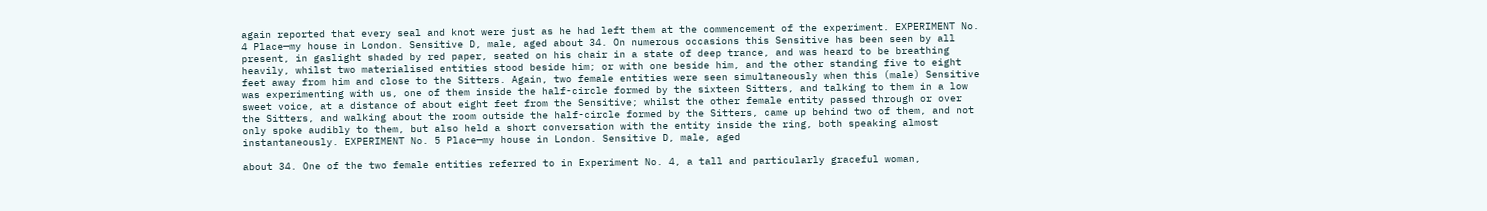again reported that every seal and knot were just as he had left them at the commencement of the experiment. EXPERIMENT No. 4 Place—my house in London. Sensitive D, male, aged about 34. On numerous occasions this Sensitive has been seen by all present, in gaslight shaded by red paper, seated on his chair in a state of deep trance, and was heard to be breathing heavily, whilst two materialised entities stood beside him; or with one beside him, and the other standing five to eight feet away from him and close to the Sitters. Again, two female entities were seen simultaneously when this (male) Sensitive was experimenting with us, one of them inside the half-circle formed by the sixteen Sitters, and talking to them in a low sweet voice, at a distance of about eight feet from the Sensitive; whilst the other female entity passed through or over the Sitters, and walking about the room outside the half-circle formed by the Sitters, came up behind two of them, and not only spoke audibly to them, but also held a short conversation with the entity inside the ring, both speaking almost instantaneously. EXPERIMENT No. 5 Place—my house in London. Sensitive D, male, aged

about 34. One of the two female entities referred to in Experiment No. 4, a tall and particularly graceful woman,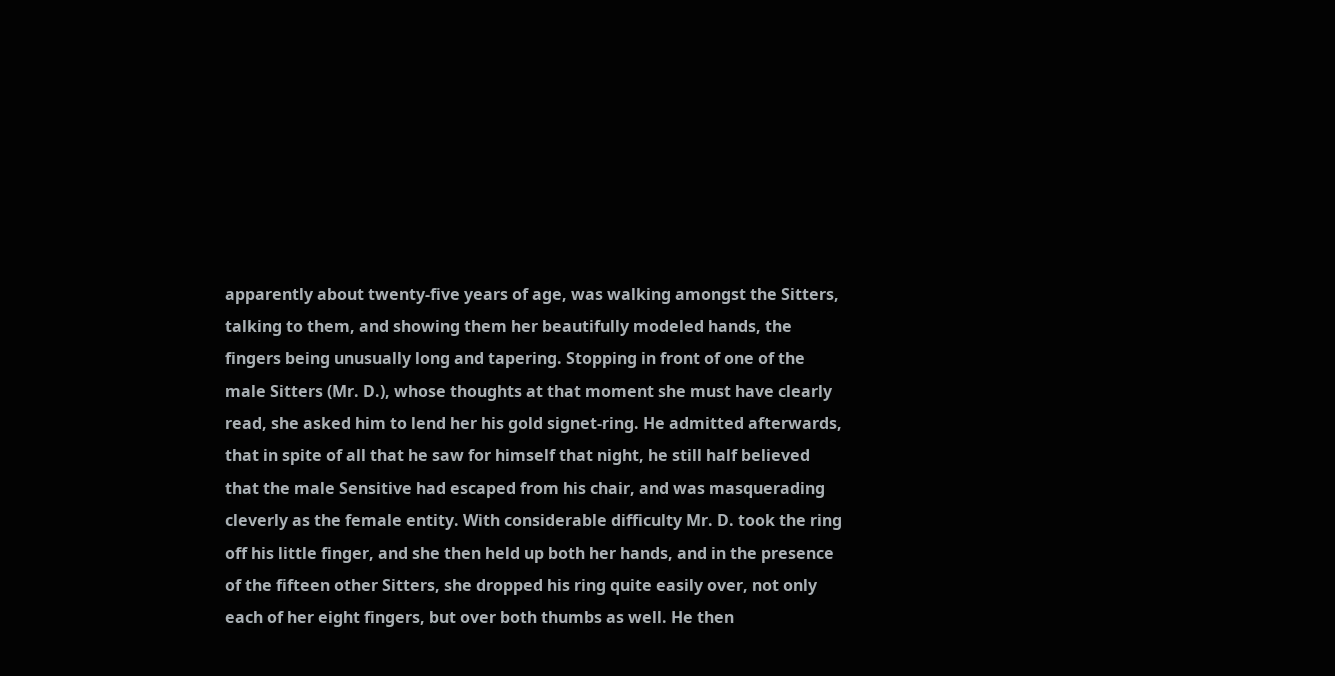apparently about twenty-five years of age, was walking amongst the Sitters, talking to them, and showing them her beautifully modeled hands, the fingers being unusually long and tapering. Stopping in front of one of the male Sitters (Mr. D.), whose thoughts at that moment she must have clearly read, she asked him to lend her his gold signet-ring. He admitted afterwards, that in spite of all that he saw for himself that night, he still half believed that the male Sensitive had escaped from his chair, and was masquerading cleverly as the female entity. With considerable difficulty Mr. D. took the ring off his little finger, and she then held up both her hands, and in the presence of the fifteen other Sitters, she dropped his ring quite easily over, not only each of her eight fingers, but over both thumbs as well. He then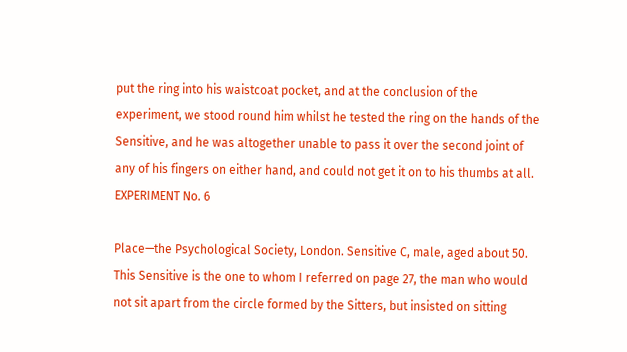put the ring into his waistcoat pocket, and at the conclusion of the experiment, we stood round him whilst he tested the ring on the hands of the Sensitive, and he was altogether unable to pass it over the second joint of any of his fingers on either hand, and could not get it on to his thumbs at all. EXPERIMENT No. 6

Place—the Psychological Society, London. Sensitive C, male, aged about 50. This Sensitive is the one to whom I referred on page 27, the man who would not sit apart from the circle formed by the Sitters, but insisted on sitting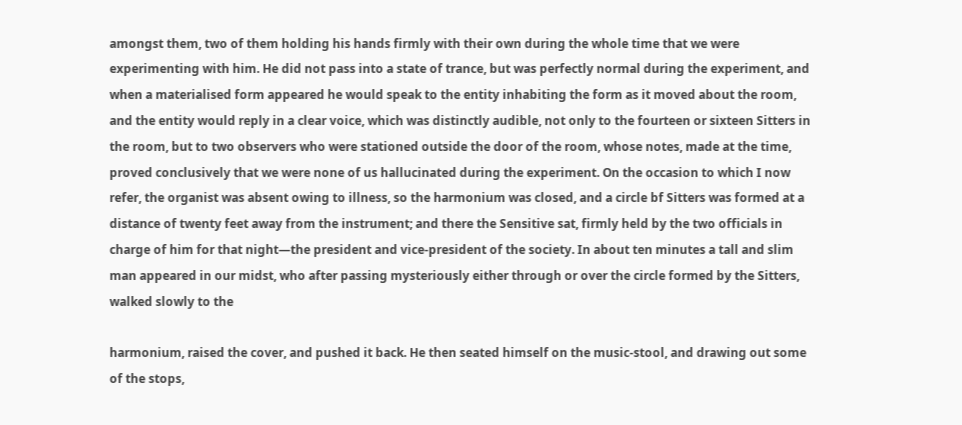amongst them, two of them holding his hands firmly with their own during the whole time that we were experimenting with him. He did not pass into a state of trance, but was perfectly normal during the experiment, and when a materialised form appeared he would speak to the entity inhabiting the form as it moved about the room, and the entity would reply in a clear voice, which was distinctly audible, not only to the fourteen or sixteen Sitters in the room, but to two observers who were stationed outside the door of the room, whose notes, made at the time, proved conclusively that we were none of us hallucinated during the experiment. On the occasion to which I now refer, the organist was absent owing to illness, so the harmonium was closed, and a circle bf Sitters was formed at a distance of twenty feet away from the instrument; and there the Sensitive sat, firmly held by the two officials in charge of him for that night—the president and vice-president of the society. In about ten minutes a tall and slim man appeared in our midst, who after passing mysteriously either through or over the circle formed by the Sitters, walked slowly to the

harmonium, raised the cover, and pushed it back. He then seated himself on the music-stool, and drawing out some of the stops,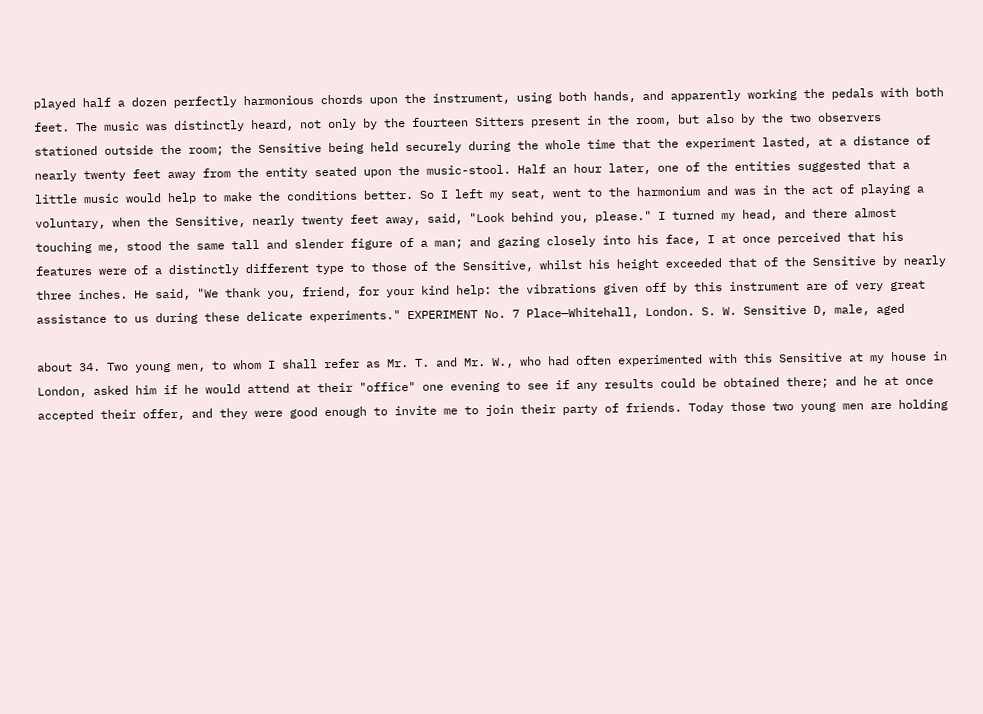played half a dozen perfectly harmonious chords upon the instrument, using both hands, and apparently working the pedals with both feet. The music was distinctly heard, not only by the fourteen Sitters present in the room, but also by the two observers stationed outside the room; the Sensitive being held securely during the whole time that the experiment lasted, at a distance of nearly twenty feet away from the entity seated upon the music-stool. Half an hour later, one of the entities suggested that a little music would help to make the conditions better. So I left my seat, went to the harmonium and was in the act of playing a voluntary, when the Sensitive, nearly twenty feet away, said, "Look behind you, please." I turned my head, and there almost touching me, stood the same tall and slender figure of a man; and gazing closely into his face, I at once perceived that his features were of a distinctly different type to those of the Sensitive, whilst his height exceeded that of the Sensitive by nearly three inches. He said, "We thank you, friend, for your kind help: the vibrations given off by this instrument are of very great assistance to us during these delicate experiments." EXPERIMENT No. 7 Place—Whitehall, London. S. W. Sensitive D, male, aged

about 34. Two young men, to whom I shall refer as Mr. T. and Mr. W., who had often experimented with this Sensitive at my house in London, asked him if he would attend at their "office" one evening to see if any results could be obtained there; and he at once accepted their offer, and they were good enough to invite me to join their party of friends. Today those two young men are holding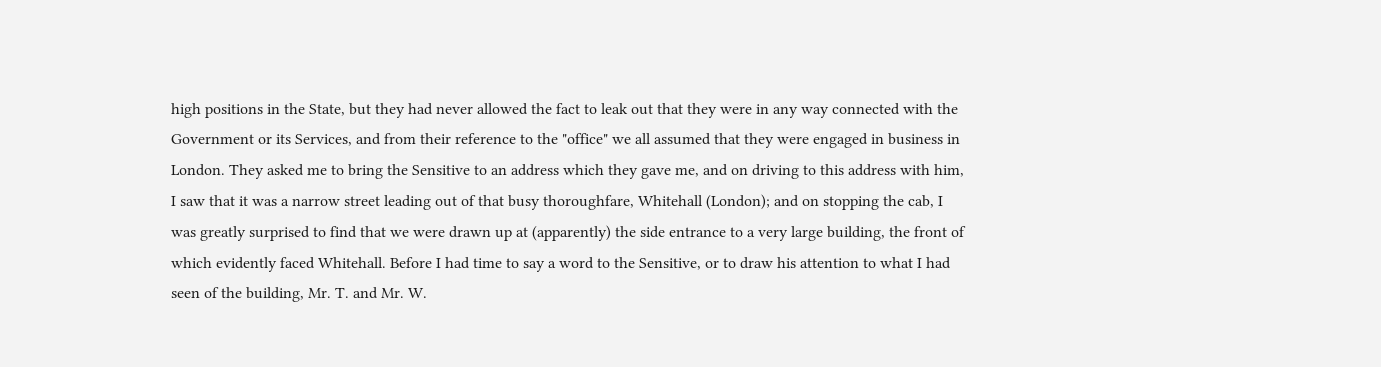high positions in the State, but they had never allowed the fact to leak out that they were in any way connected with the Government or its Services, and from their reference to the "office" we all assumed that they were engaged in business in London. They asked me to bring the Sensitive to an address which they gave me, and on driving to this address with him, I saw that it was a narrow street leading out of that busy thoroughfare, Whitehall (London); and on stopping the cab, I was greatly surprised to find that we were drawn up at (apparently) the side entrance to a very large building, the front of which evidently faced Whitehall. Before I had time to say a word to the Sensitive, or to draw his attention to what I had seen of the building, Mr. T. and Mr. W.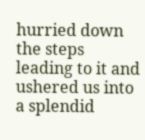hurried down the steps leading to it and ushered us into a splendid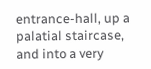entrance-hall, up a palatial staircase, and into a very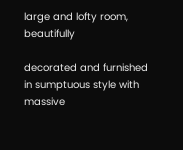large and lofty room, beautifully

decorated and furnished in sumptuous style with massive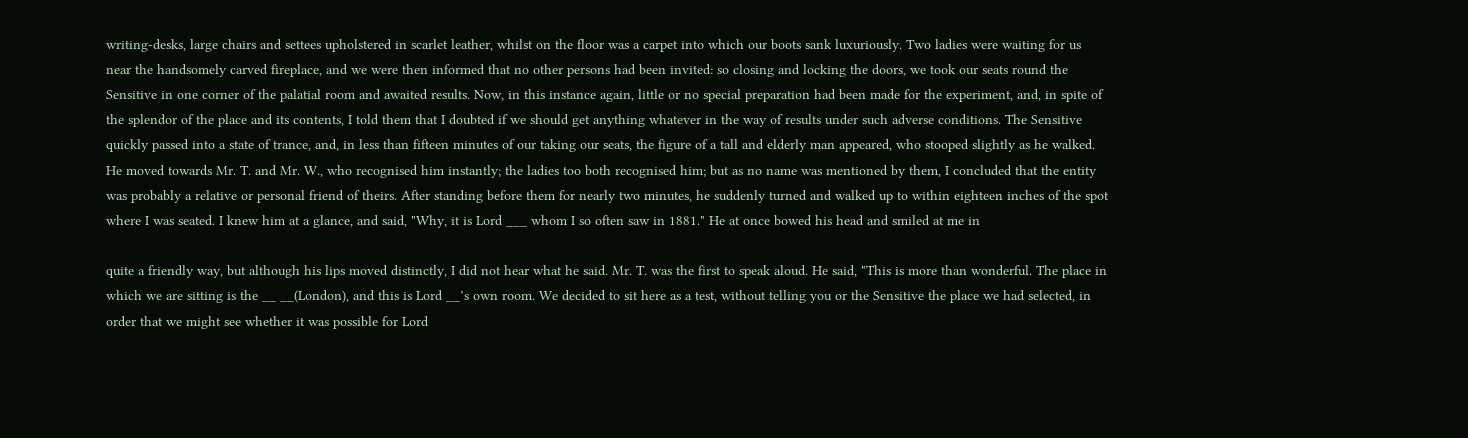writing-desks, large chairs and settees upholstered in scarlet leather, whilst on the floor was a carpet into which our boots sank luxuriously. Two ladies were waiting for us near the handsomely carved fireplace, and we were then informed that no other persons had been invited: so closing and locking the doors, we took our seats round the Sensitive in one corner of the palatial room and awaited results. Now, in this instance again, little or no special preparation had been made for the experiment, and, in spite of the splendor of the place and its contents, I told them that I doubted if we should get anything whatever in the way of results under such adverse conditions. The Sensitive quickly passed into a state of trance, and, in less than fifteen minutes of our taking our seats, the figure of a tall and elderly man appeared, who stooped slightly as he walked. He moved towards Mr. T. and Mr. W., who recognised him instantly; the ladies too both recognised him; but as no name was mentioned by them, I concluded that the entity was probably a relative or personal friend of theirs. After standing before them for nearly two minutes, he suddenly turned and walked up to within eighteen inches of the spot where I was seated. I knew him at a glance, and said, "Why, it is Lord ___ whom I so often saw in 1881." He at once bowed his head and smiled at me in

quite a friendly way, but although his lips moved distinctly, I did not hear what he said. Mr. T. was the first to speak aloud. He said, "This is more than wonderful. The place in which we are sitting is the __ __(London), and this is Lord __’s own room. We decided to sit here as a test, without telling you or the Sensitive the place we had selected, in order that we might see whether it was possible for Lord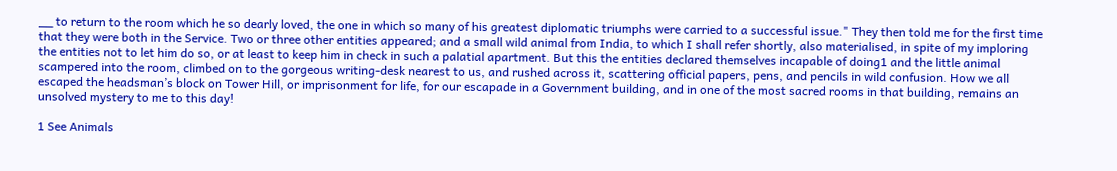__ to return to the room which he so dearly loved, the one in which so many of his greatest diplomatic triumphs were carried to a successful issue." They then told me for the first time that they were both in the Service. Two or three other entities appeared; and a small wild animal from India, to which I shall refer shortly, also materialised, in spite of my imploring the entities not to let him do so, or at least to keep him in check in such a palatial apartment. But this the entities declared themselves incapable of doing1 and the little animal scampered into the room, climbed on to the gorgeous writing-desk nearest to us, and rushed across it, scattering official papers, pens, and pencils in wild confusion. How we all escaped the headsman’s block on Tower Hill, or imprisonment for life, for our escapade in a Government building, and in one of the most sacred rooms in that building, remains an unsolved mystery to me to this day!

1 See Animals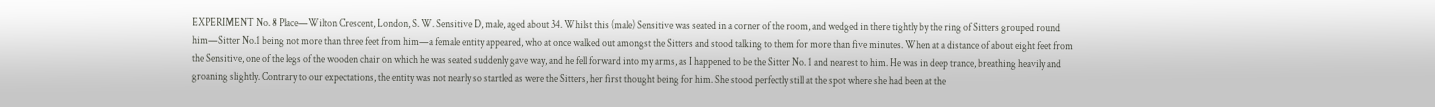EXPERIMENT No. 8 Place—Wilton Crescent, London, S. W. Sensitive D, male, aged about 34. Whilst this (male) Sensitive was seated in a corner of the room, and wedged in there tightly by the ring of Sitters grouped round him—Sitter No.1 being not more than three feet from him—a female entity appeared, who at once walked out amongst the Sitters and stood talking to them for more than five minutes. When at a distance of about eight feet from the Sensitive, one of the legs of the wooden chair on which he was seated suddenly gave way, and he fell forward into my arms, as I happened to be the Sitter No. 1 and nearest to him. He was in deep trance, breathing heavily and groaning slightly. Contrary to our expectations, the entity was not nearly so startled as were the Sitters, her first thought being for him. She stood perfectly still at the spot where she had been at the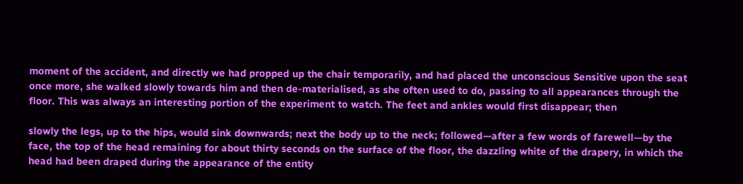moment of the accident, and directly we had propped up the chair temporarily, and had placed the unconscious Sensitive upon the seat once more, she walked slowly towards him and then de-materialised, as she often used to do, passing to all appearances through the floor. This was always an interesting portion of the experiment to watch. The feet and ankles would first disappear; then

slowly the legs, up to the hips, would sink downwards; next the body up to the neck; followed—after a few words of farewell—by the face, the top of the head remaining for about thirty seconds on the surface of the floor, the dazzling white of the drapery, in which the head had been draped during the appearance of the entity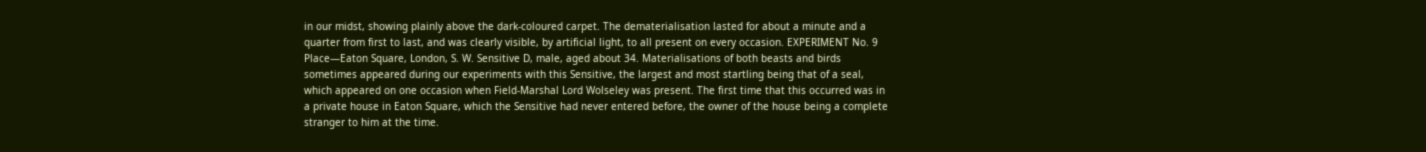in our midst, showing plainly above the dark-coloured carpet. The dematerialisation lasted for about a minute and a quarter from first to last, and was clearly visible, by artificial light, to all present on every occasion. EXPERIMENT No. 9 Place—Eaton Square, London, S. W. Sensitive D, male, aged about 34. Materialisations of both beasts and birds sometimes appeared during our experiments with this Sensitive, the largest and most startling being that of a seal, which appeared on one occasion when Field-Marshal Lord Wolseley was present. The first time that this occurred was in a private house in Eaton Square, which the Sensitive had never entered before, the owner of the house being a complete stranger to him at the time.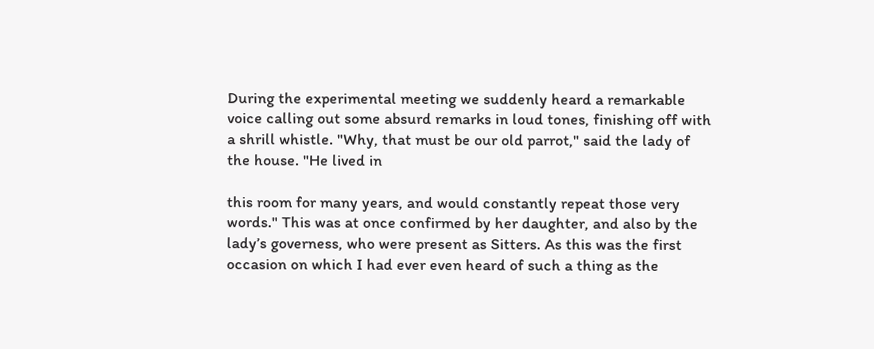During the experimental meeting we suddenly heard a remarkable voice calling out some absurd remarks in loud tones, finishing off with a shrill whistle. "Why, that must be our old parrot," said the lady of the house. "He lived in

this room for many years, and would constantly repeat those very words." This was at once confirmed by her daughter, and also by the lady’s governess, who were present as Sitters. As this was the first occasion on which I had ever even heard of such a thing as the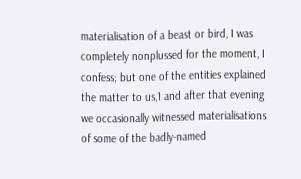materialisation of a beast or bird, I was completely nonplussed for the moment, I confess; but one of the entities explained the matter to us,1 and after that evening we occasionally witnessed materialisations of some of the badly-named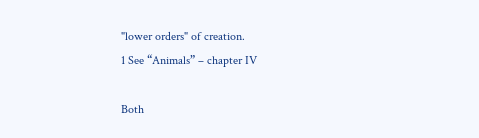"lower orders" of creation.
1 See “Animals” – chapter IV

Both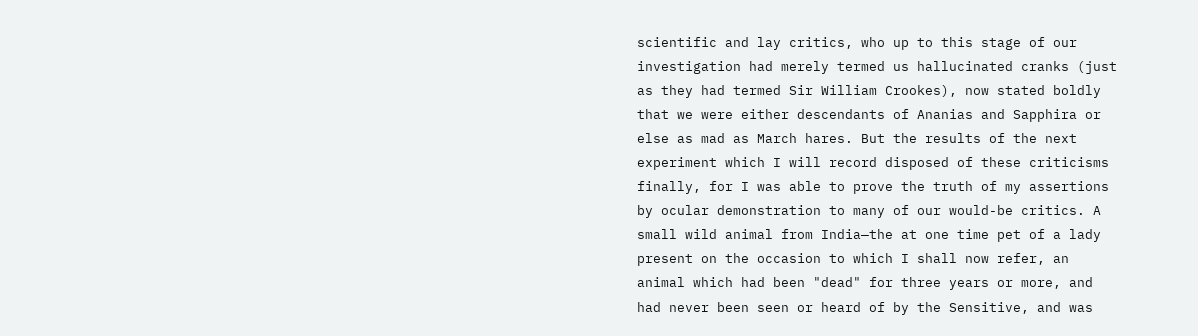scientific and lay critics, who up to this stage of our investigation had merely termed us hallucinated cranks (just as they had termed Sir William Crookes), now stated boldly that we were either descendants of Ananias and Sapphira or else as mad as March hares. But the results of the next experiment which I will record disposed of these criticisms finally, for I was able to prove the truth of my assertions by ocular demonstration to many of our would-be critics. A small wild animal from India—the at one time pet of a lady present on the occasion to which I shall now refer, an animal which had been "dead" for three years or more, and had never been seen or heard of by the Sensitive, and was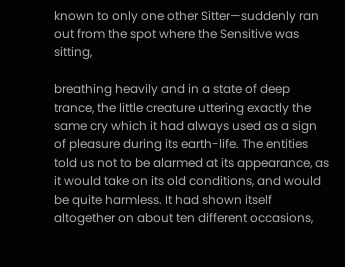known to only one other Sitter—suddenly ran out from the spot where the Sensitive was sitting,

breathing heavily and in a state of deep trance, the little creature uttering exactly the same cry which it had always used as a sign of pleasure during its earth-life. The entities told us not to be alarmed at its appearance, as it would take on its old conditions, and would be quite harmless. It had shown itself altogether on about ten different occasions,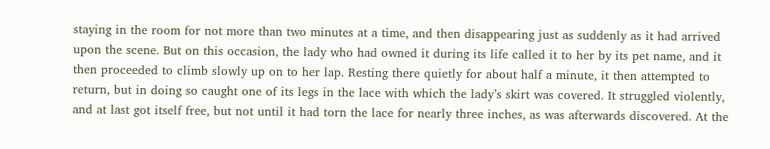staying in the room for not more than two minutes at a time, and then disappearing just as suddenly as it had arrived upon the scene. But on this occasion, the lady who had owned it during its life called it to her by its pet name, and it then proceeded to climb slowly up on to her lap. Resting there quietly for about half a minute, it then attempted to return, but in doing so caught one of its legs in the lace with which the lady’s skirt was covered. It struggled violently, and at last got itself free, but not until it had torn the lace for nearly three inches, as was afterwards discovered. At the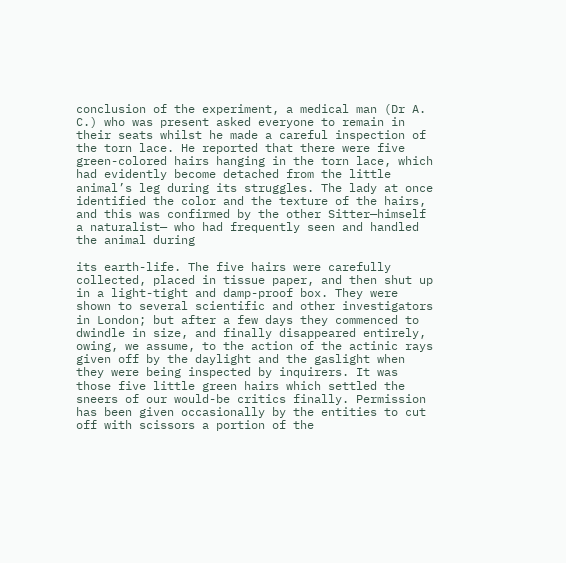conclusion of the experiment, a medical man (Dr A. C.) who was present asked everyone to remain in their seats whilst he made a careful inspection of the torn lace. He reported that there were five green-colored hairs hanging in the torn lace, which had evidently become detached from the little animal’s leg during its struggles. The lady at once identified the color and the texture of the hairs, and this was confirmed by the other Sitter—himself a naturalist— who had frequently seen and handled the animal during

its earth-life. The five hairs were carefully collected, placed in tissue paper, and then shut up in a light-tight and damp-proof box. They were shown to several scientific and other investigators in London; but after a few days they commenced to dwindle in size, and finally disappeared entirely, owing, we assume, to the action of the actinic rays given off by the daylight and the gaslight when they were being inspected by inquirers. It was those five little green hairs which settled the sneers of our would-be critics finally. Permission has been given occasionally by the entities to cut off with scissors a portion of the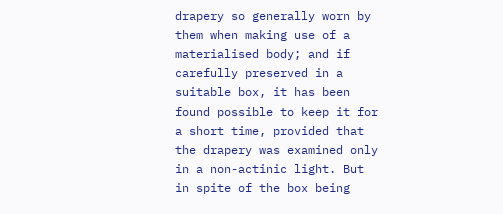drapery so generally worn by them when making use of a materialised body; and if carefully preserved in a suitable box, it has been found possible to keep it for a short time, provided that the drapery was examined only in a non-actinic light. But in spite of the box being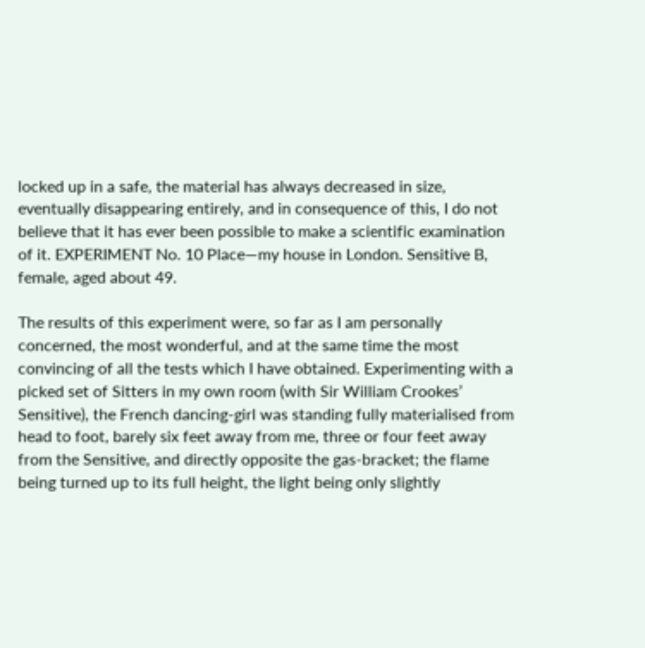locked up in a safe, the material has always decreased in size, eventually disappearing entirely, and in consequence of this, I do not believe that it has ever been possible to make a scientific examination of it. EXPERIMENT No. 10 Place—my house in London. Sensitive B, female, aged about 49.

The results of this experiment were, so far as I am personally concerned, the most wonderful, and at the same time the most convincing of all the tests which I have obtained. Experimenting with a picked set of Sitters in my own room (with Sir William Crookes’ Sensitive), the French dancing-girl was standing fully materialised from head to foot, barely six feet away from me, three or four feet away from the Sensitive, and directly opposite the gas-bracket; the flame being turned up to its full height, the light being only slightly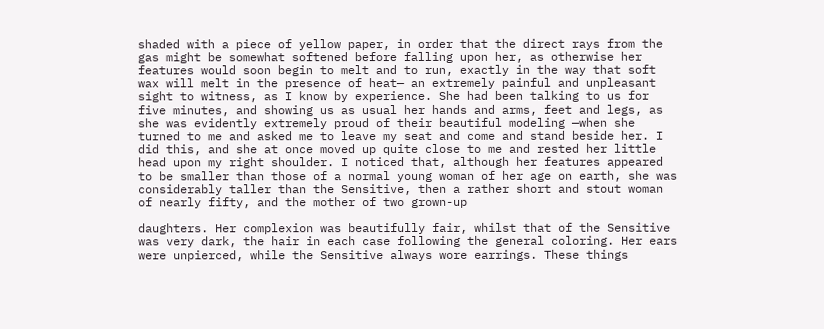shaded with a piece of yellow paper, in order that the direct rays from the gas might be somewhat softened before falling upon her, as otherwise her features would soon begin to melt and to run, exactly in the way that soft wax will melt in the presence of heat— an extremely painful and unpleasant sight to witness, as I know by experience. She had been talking to us for five minutes, and showing us as usual her hands and arms, feet and legs, as she was evidently extremely proud of their beautiful modeling —when she turned to me and asked me to leave my seat and come and stand beside her. I did this, and she at once moved up quite close to me and rested her little head upon my right shoulder. I noticed that, although her features appeared to be smaller than those of a normal young woman of her age on earth, she was considerably taller than the Sensitive, then a rather short and stout woman of nearly fifty, and the mother of two grown-up

daughters. Her complexion was beautifully fair, whilst that of the Sensitive was very dark, the hair in each case following the general coloring. Her ears were unpierced, while the Sensitive always wore earrings. These things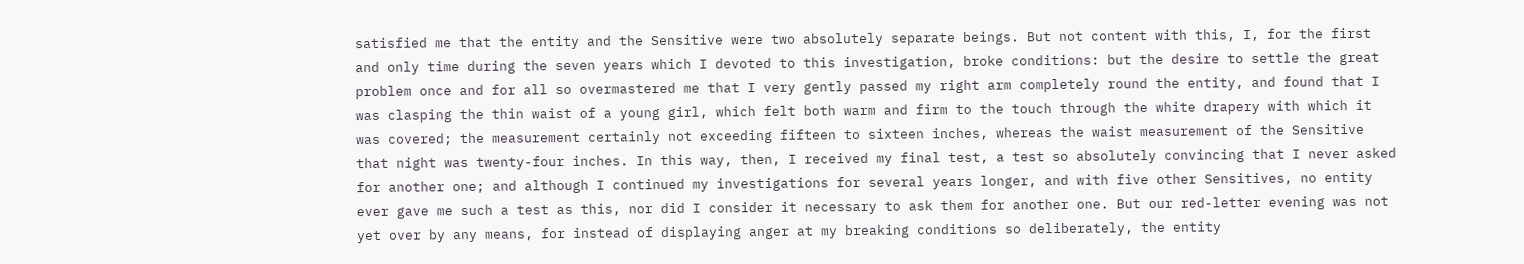satisfied me that the entity and the Sensitive were two absolutely separate beings. But not content with this, I, for the first and only time during the seven years which I devoted to this investigation, broke conditions: but the desire to settle the great problem once and for all so overmastered me that I very gently passed my right arm completely round the entity, and found that I was clasping the thin waist of a young girl, which felt both warm and firm to the touch through the white drapery with which it was covered; the measurement certainly not exceeding fifteen to sixteen inches, whereas the waist measurement of the Sensitive that night was twenty-four inches. In this way, then, I received my final test, a test so absolutely convincing that I never asked for another one; and although I continued my investigations for several years longer, and with five other Sensitives, no entity ever gave me such a test as this, nor did I consider it necessary to ask them for another one. But our red-letter evening was not yet over by any means, for instead of displaying anger at my breaking conditions so deliberately, the entity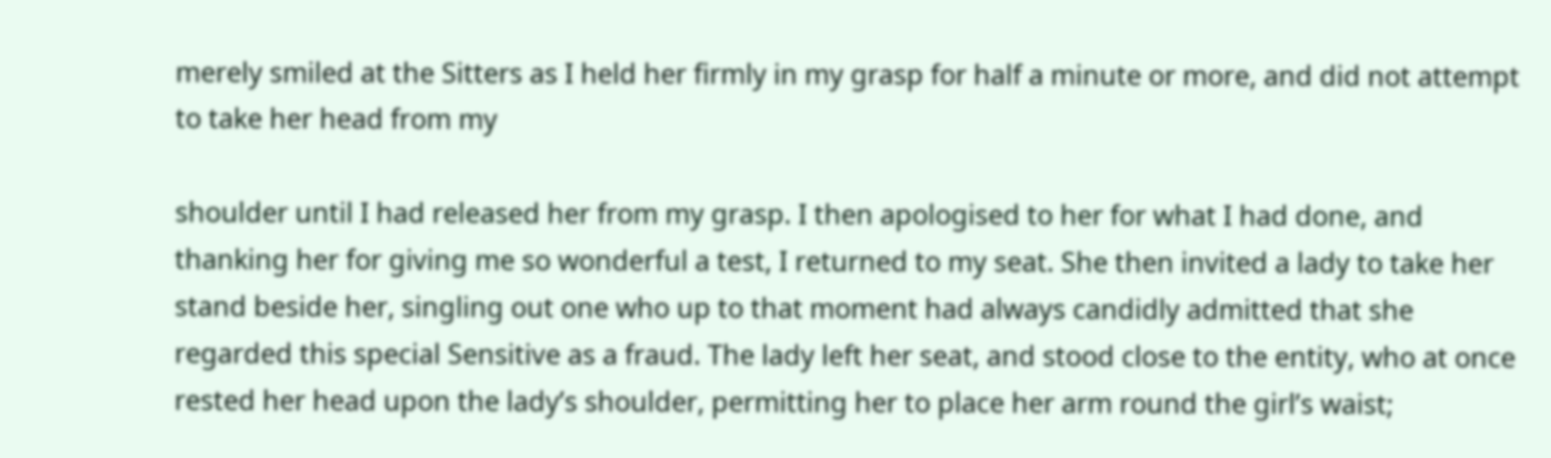merely smiled at the Sitters as I held her firmly in my grasp for half a minute or more, and did not attempt to take her head from my

shoulder until I had released her from my grasp. I then apologised to her for what I had done, and thanking her for giving me so wonderful a test, I returned to my seat. She then invited a lady to take her stand beside her, singling out one who up to that moment had always candidly admitted that she regarded this special Sensitive as a fraud. The lady left her seat, and stood close to the entity, who at once rested her head upon the lady’s shoulder, permitting her to place her arm round the girl’s waist;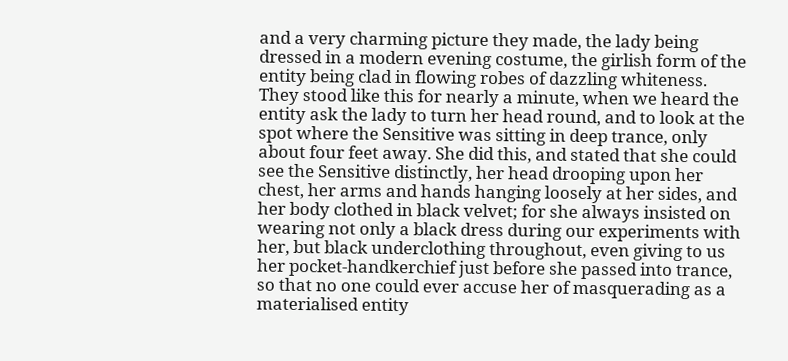and a very charming picture they made, the lady being dressed in a modern evening costume, the girlish form of the entity being clad in flowing robes of dazzling whiteness. They stood like this for nearly a minute, when we heard the entity ask the lady to turn her head round, and to look at the spot where the Sensitive was sitting in deep trance, only about four feet away. She did this, and stated that she could see the Sensitive distinctly, her head drooping upon her chest, her arms and hands hanging loosely at her sides, and her body clothed in black velvet; for she always insisted on wearing not only a black dress during our experiments with her, but black underclothing throughout, even giving to us her pocket-handkerchief just before she passed into trance, so that no one could ever accuse her of masquerading as a materialised entity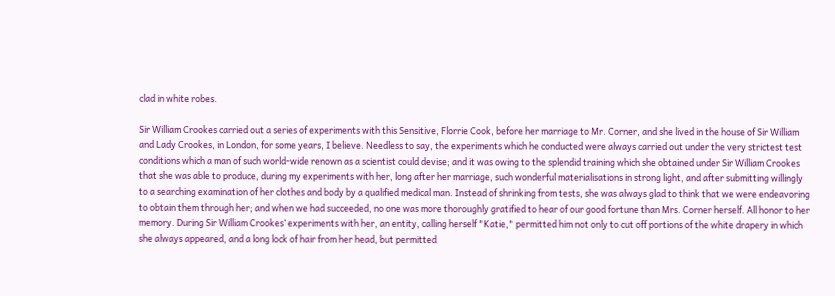clad in white robes.

Sir William Crookes carried out a series of experiments with this Sensitive, Florrie Cook, before her marriage to Mr. Corner, and she lived in the house of Sir William and Lady Crookes, in London, for some years, I believe. Needless to say, the experiments which he conducted were always carried out under the very strictest test conditions which a man of such world-wide renown as a scientist could devise; and it was owing to the splendid training which she obtained under Sir William Crookes that she was able to produce, during my experiments with her, long after her marriage, such wonderful materialisations in strong light, and after submitting willingly to a searching examination of her clothes and body by a qualified medical man. Instead of shrinking from tests, she was always glad to think that we were endeavoring to obtain them through her; and when we had succeeded, no one was more thoroughly gratified to hear of our good fortune than Mrs. Corner herself. All honor to her memory. During Sir William Crookes’ experiments with her, an entity, calling herself "Katie," permitted him not only to cut off portions of the white drapery in which she always appeared, and a long lock of hair from her head, but permitted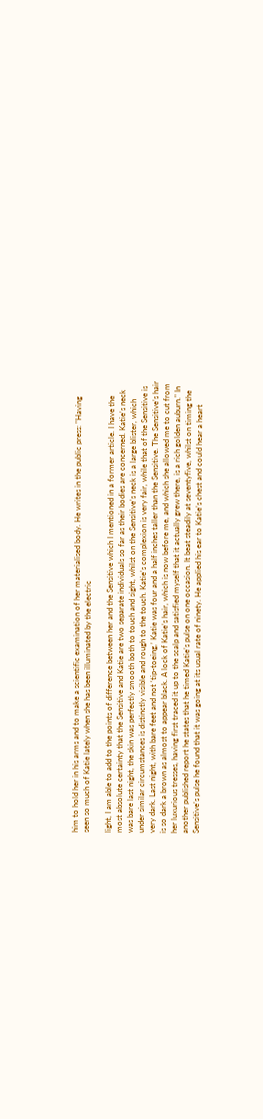him to hold her in his arms and to make a scientific examination of her materialised body. He writes in the public press: "Having seen so much of Katie lately when she has been illuminated by the electric

light, I am able to add to the points of difference between her and the Sensitive which I mentioned in a former article. I have the most absolute certainty that the Sensitive and Katie are two separate individuals so far as their bodies are concerned. Katie’s neck was bare last night, the skin was perfectly smooth both to touch and sight, whilst on the Sensitive’s neck is a large blister, which under similar circumstances is distinctly visible and rough to the touch. Katie’s complexion is very fair, while that of the Sensitive is very dark. Last night, with bare feet and not ‘tip-toeing,’ Katie was four and a half inches taller than the Sensitive. The Sensitive’s hair is so dark a brown as almost to appear black. A lock of Katie’s hair, which is now before me, and which she allowed me to cut from her luxurious tresses, having first traced it up to the scalp and satisfied myself that it actually grew there, is a rich golden auburn." In another published report he states that he timed Katie’s pulse on one occasion. It beat steadily at seventyfive, whilst on timing the Sensitive’s pulse he found that it was going at its usual rate of ninety. He applied his ear to Katie’s chest and could hear a heart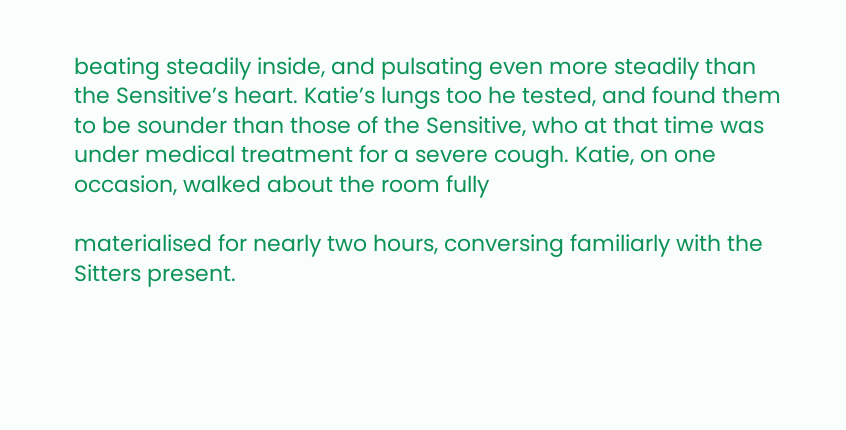beating steadily inside, and pulsating even more steadily than the Sensitive’s heart. Katie’s lungs too he tested, and found them to be sounder than those of the Sensitive, who at that time was under medical treatment for a severe cough. Katie, on one occasion, walked about the room fully

materialised for nearly two hours, conversing familiarly with the Sitters present.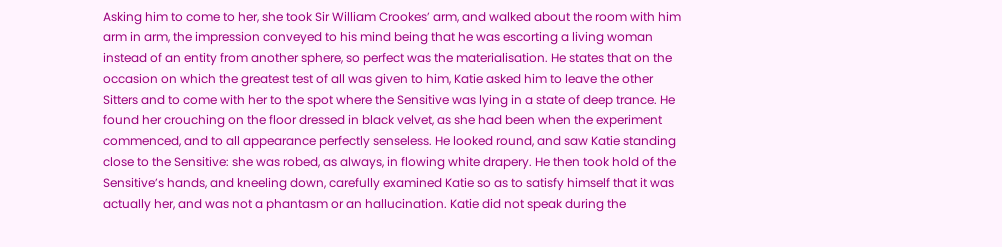Asking him to come to her, she took Sir William Crookes’ arm, and walked about the room with him arm in arm, the impression conveyed to his mind being that he was escorting a living woman instead of an entity from another sphere, so perfect was the materialisation. He states that on the occasion on which the greatest test of all was given to him, Katie asked him to leave the other Sitters and to come with her to the spot where the Sensitive was lying in a state of deep trance. He found her crouching on the floor dressed in black velvet, as she had been when the experiment commenced, and to all appearance perfectly senseless. He looked round, and saw Katie standing close to the Sensitive: she was robed, as always, in flowing white drapery. He then took hold of the Sensitive’s hands, and kneeling down, carefully examined Katie so as to satisfy himself that it was actually her, and was not a phantasm or an hallucination. Katie did not speak during the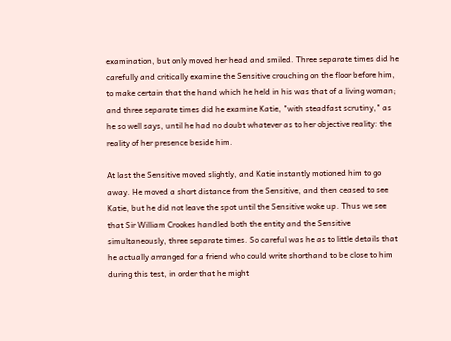examination, but only moved her head and smiled. Three separate times did he carefully and critically examine the Sensitive crouching on the floor before him, to make certain that the hand which he held in his was that of a living woman; and three separate times did he examine Katie, "with steadfast scrutiny," as he so well says, until he had no doubt whatever as to her objective reality: the reality of her presence beside him.

At last the Sensitive moved slightly, and Katie instantly motioned him to go away. He moved a short distance from the Sensitive, and then ceased to see Katie, but he did not leave the spot until the Sensitive woke up. Thus we see that Sir William Crookes handled both the entity and the Sensitive simultaneously, three separate times. So careful was he as to little details that he actually arranged for a friend who could write shorthand to be close to him during this test, in order that he might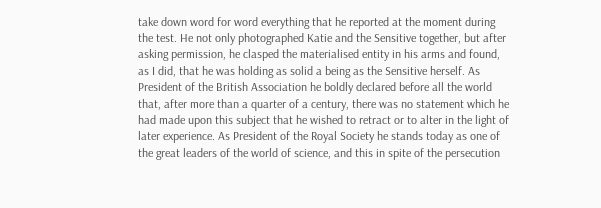take down word for word everything that he reported at the moment during the test. He not only photographed Katie and the Sensitive together, but after asking permission, he clasped the materialised entity in his arms and found, as I did, that he was holding as solid a being as the Sensitive herself. As President of the British Association he boldly declared before all the world that, after more than a quarter of a century, there was no statement which he had made upon this subject that he wished to retract or to alter in the light of later experience. As President of the Royal Society he stands today as one of the great leaders of the world of science, and this in spite of the persecution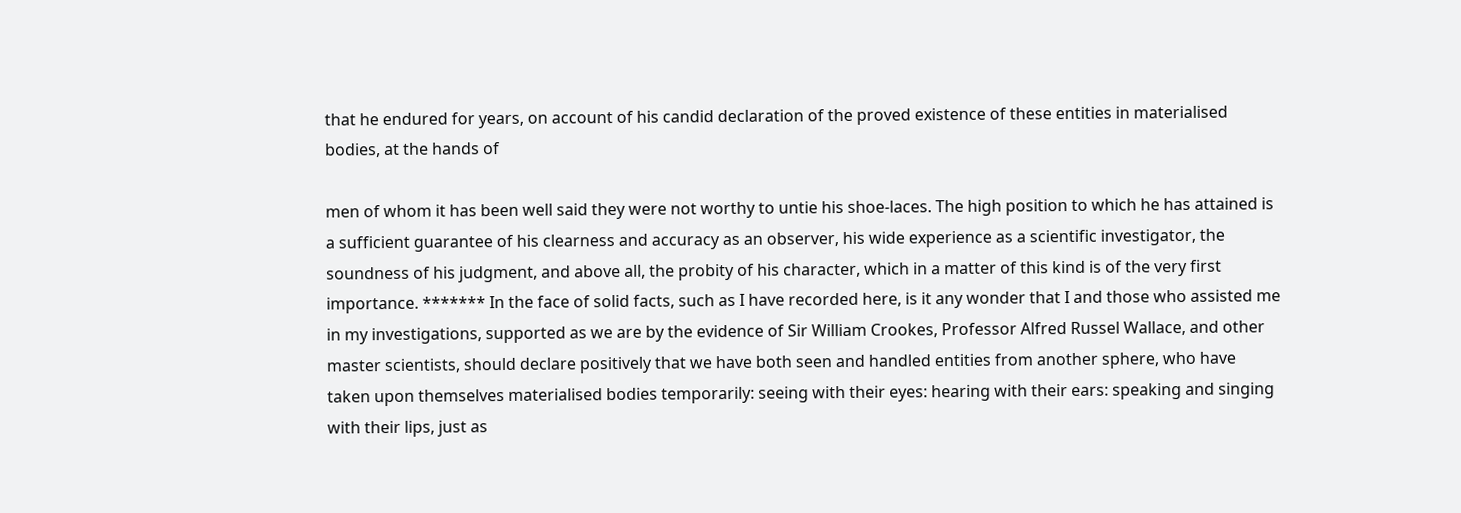that he endured for years, on account of his candid declaration of the proved existence of these entities in materialised bodies, at the hands of

men of whom it has been well said they were not worthy to untie his shoe-laces. The high position to which he has attained is a sufficient guarantee of his clearness and accuracy as an observer, his wide experience as a scientific investigator, the soundness of his judgment, and above all, the probity of his character, which in a matter of this kind is of the very first importance. ******* In the face of solid facts, such as I have recorded here, is it any wonder that I and those who assisted me in my investigations, supported as we are by the evidence of Sir William Crookes, Professor Alfred Russel Wallace, and other master scientists, should declare positively that we have both seen and handled entities from another sphere, who have taken upon themselves materialised bodies temporarily: seeing with their eyes: hearing with their ears: speaking and singing with their lips, just as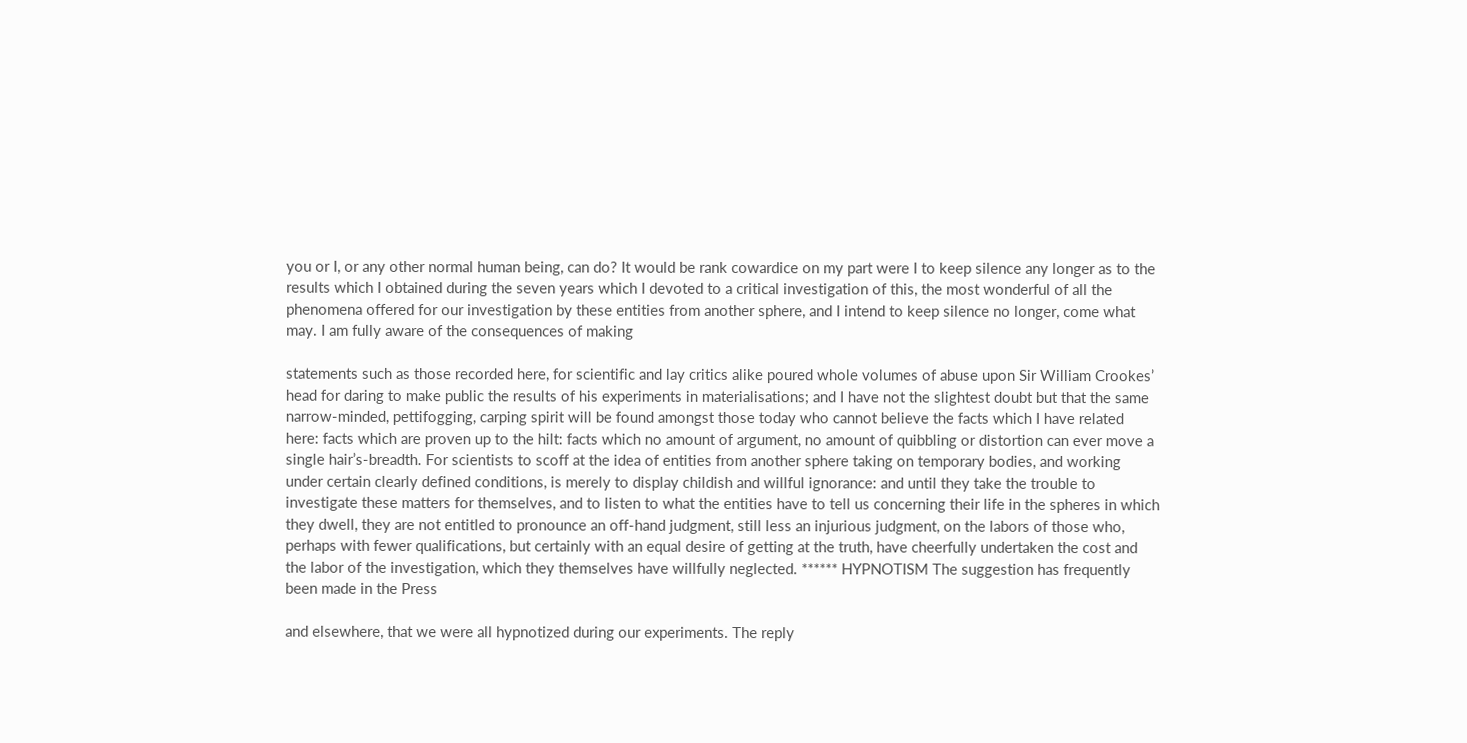you or I, or any other normal human being, can do? It would be rank cowardice on my part were I to keep silence any longer as to the results which I obtained during the seven years which I devoted to a critical investigation of this, the most wonderful of all the phenomena offered for our investigation by these entities from another sphere, and I intend to keep silence no longer, come what may. I am fully aware of the consequences of making

statements such as those recorded here, for scientific and lay critics alike poured whole volumes of abuse upon Sir William Crookes’ head for daring to make public the results of his experiments in materialisations; and I have not the slightest doubt but that the same narrow-minded, pettifogging, carping spirit will be found amongst those today who cannot believe the facts which I have related here: facts which are proven up to the hilt: facts which no amount of argument, no amount of quibbling or distortion can ever move a single hair’s-breadth. For scientists to scoff at the idea of entities from another sphere taking on temporary bodies, and working under certain clearly defined conditions, is merely to display childish and willful ignorance: and until they take the trouble to investigate these matters for themselves, and to listen to what the entities have to tell us concerning their life in the spheres in which they dwell, they are not entitled to pronounce an off-hand judgment, still less an injurious judgment, on the labors of those who, perhaps with fewer qualifications, but certainly with an equal desire of getting at the truth, have cheerfully undertaken the cost and the labor of the investigation, which they themselves have willfully neglected. ****** HYPNOTISM The suggestion has frequently been made in the Press

and elsewhere, that we were all hypnotized during our experiments. The reply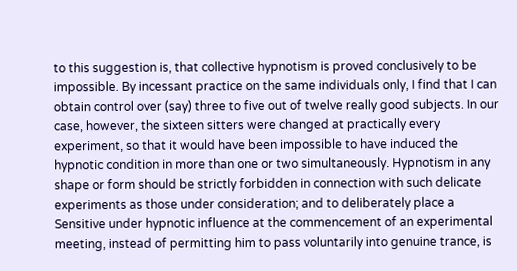to this suggestion is, that collective hypnotism is proved conclusively to be impossible. By incessant practice on the same individuals only, I find that I can obtain control over (say) three to five out of twelve really good subjects. In our case, however, the sixteen sitters were changed at practically every experiment, so that it would have been impossible to have induced the hypnotic condition in more than one or two simultaneously. Hypnotism in any shape or form should be strictly forbidden in connection with such delicate experiments as those under consideration; and to deliberately place a Sensitive under hypnotic influence at the commencement of an experimental meeting, instead of permitting him to pass voluntarily into genuine trance, is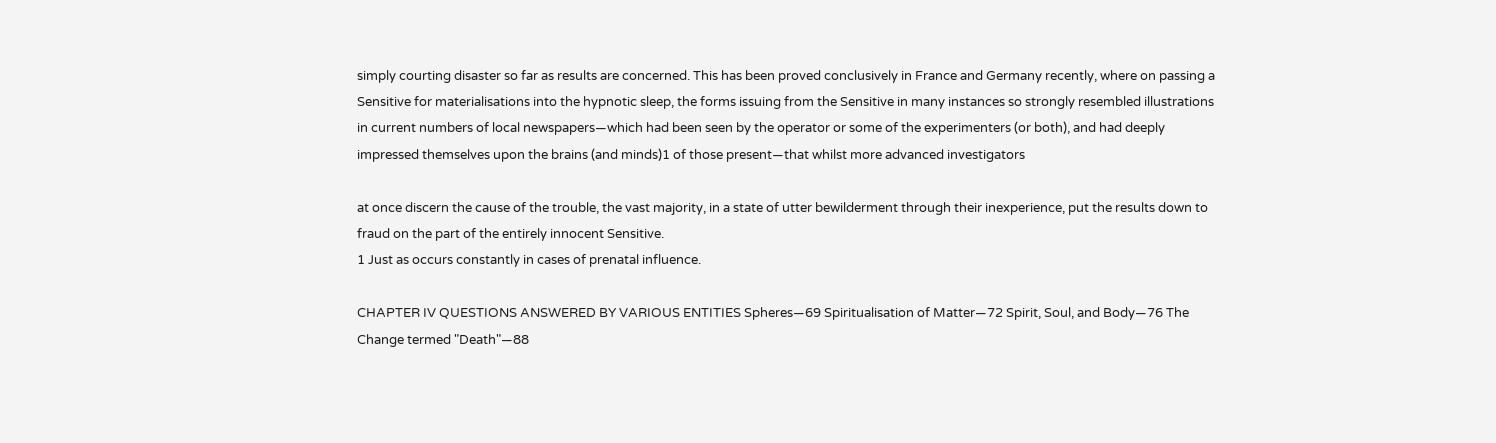simply courting disaster so far as results are concerned. This has been proved conclusively in France and Germany recently, where on passing a Sensitive for materialisations into the hypnotic sleep, the forms issuing from the Sensitive in many instances so strongly resembled illustrations in current numbers of local newspapers—which had been seen by the operator or some of the experimenters (or both), and had deeply impressed themselves upon the brains (and minds)1 of those present—that whilst more advanced investigators

at once discern the cause of the trouble, the vast majority, in a state of utter bewilderment through their inexperience, put the results down to fraud on the part of the entirely innocent Sensitive.
1 Just as occurs constantly in cases of prenatal influence.

CHAPTER IV QUESTIONS ANSWERED BY VARIOUS ENTITIES Spheres—69 Spiritualisation of Matter—72 Spirit, Soul, and Body—76 The Change termed "Death"—88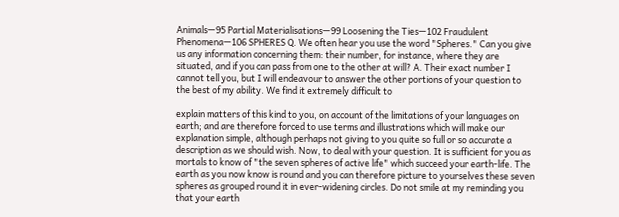Animals—95 Partial Materialisations—99 Loosening the Ties—102 Fraudulent Phenomena—106 SPHERES Q. We often hear you use the word "Spheres." Can you give us any information concerning them: their number, for instance, where they are situated, and if you can pass from one to the other at will? A. Their exact number I cannot tell you, but I will endeavour to answer the other portions of your question to the best of my ability. We find it extremely difficult to

explain matters of this kind to you, on account of the limitations of your languages on earth; and are therefore forced to use terms and illustrations which will make our explanation simple, although perhaps not giving to you quite so full or so accurate a description as we should wish. Now, to deal with your question. It is sufficient for you as mortals to know of "the seven spheres of active life" which succeed your earth-life. The earth as you now know is round and you can therefore picture to yourselves these seven spheres as grouped round it in ever-widening circles. Do not smile at my reminding you that your earth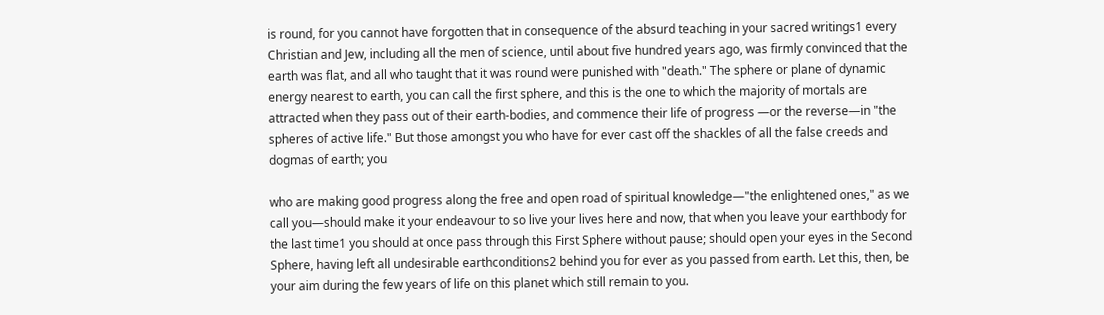is round, for you cannot have forgotten that in consequence of the absurd teaching in your sacred writings1 every Christian and Jew, including all the men of science, until about five hundred years ago, was firmly convinced that the earth was flat, and all who taught that it was round were punished with "death." The sphere or plane of dynamic energy nearest to earth, you can call the first sphere, and this is the one to which the majority of mortals are attracted when they pass out of their earth-bodies, and commence their life of progress —or the reverse—in "the spheres of active life." But those amongst you who have for ever cast off the shackles of all the false creeds and dogmas of earth; you

who are making good progress along the free and open road of spiritual knowledge—"the enlightened ones," as we call you—should make it your endeavour to so live your lives here and now, that when you leave your earthbody for the last time1 you should at once pass through this First Sphere without pause; should open your eyes in the Second Sphere, having left all undesirable earthconditions2 behind you for ever as you passed from earth. Let this, then, be your aim during the few years of life on this planet which still remain to you.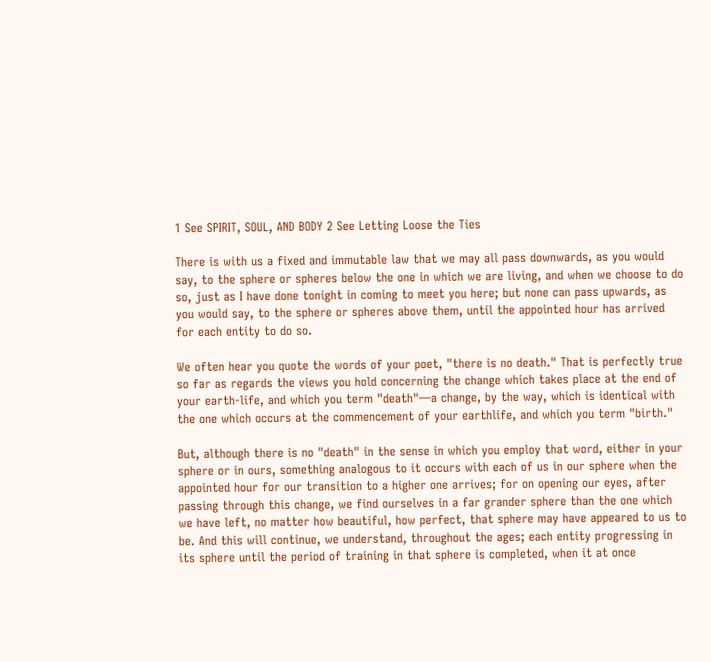1 See SPIRIT, SOUL, AND BODY 2 See Letting Loose the Ties

There is with us a fixed and immutable law that we may all pass downwards, as you would say, to the sphere or spheres below the one in which we are living, and when we choose to do so, just as I have done tonight in coming to meet you here; but none can pass upwards, as you would say, to the sphere or spheres above them, until the appointed hour has arrived for each entity to do so.

We often hear you quote the words of your poet, "there is no death." That is perfectly true so far as regards the views you hold concerning the change which takes place at the end of your earth-life, and which you term "death"—a change, by the way, which is identical with the one which occurs at the commencement of your earthlife, and which you term "birth."

But, although there is no "death" in the sense in which you employ that word, either in your sphere or in ours, something analogous to it occurs with each of us in our sphere when the appointed hour for our transition to a higher one arrives; for on opening our eyes, after passing through this change, we find ourselves in a far grander sphere than the one which we have left, no matter how beautiful, how perfect, that sphere may have appeared to us to be. And this will continue, we understand, throughout the ages; each entity progressing in its sphere until the period of training in that sphere is completed, when it at once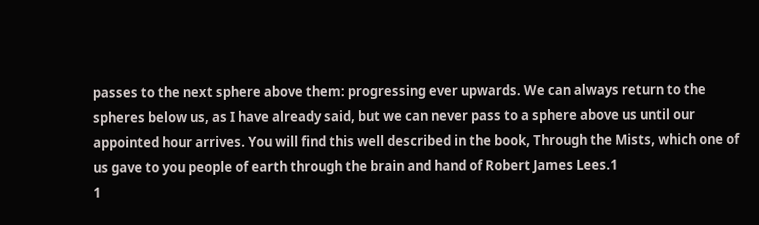passes to the next sphere above them: progressing ever upwards. We can always return to the spheres below us, as I have already said, but we can never pass to a sphere above us until our appointed hour arrives. You will find this well described in the book, Through the Mists, which one of us gave to you people of earth through the brain and hand of Robert James Lees.1
1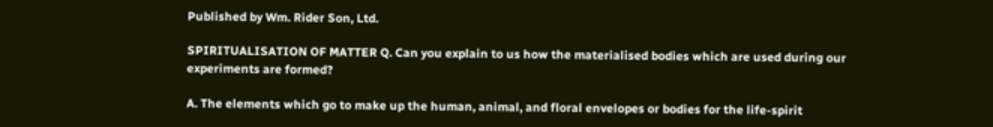Published by Wm. Rider Son, Ltd.

SPIRITUALISATION OF MATTER Q. Can you explain to us how the materialised bodies which are used during our experiments are formed?

A. The elements which go to make up the human, animal, and floral envelopes or bodies for the life-spirit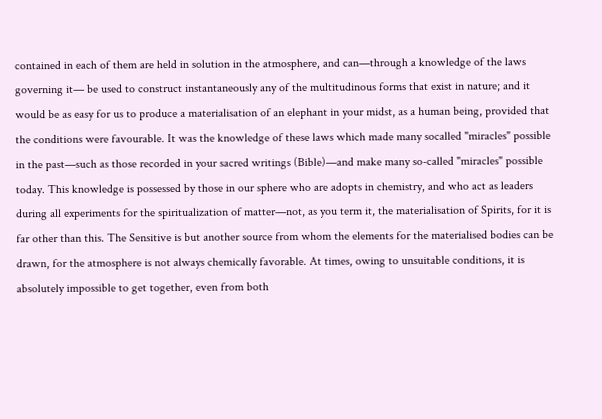contained in each of them are held in solution in the atmosphere, and can—through a knowledge of the laws governing it— be used to construct instantaneously any of the multitudinous forms that exist in nature; and it would be as easy for us to produce a materialisation of an elephant in your midst, as a human being, provided that the conditions were favourable. It was the knowledge of these laws which made many socalled "miracles" possible in the past—such as those recorded in your sacred writings (Bible)—and make many so-called "miracles" possible today. This knowledge is possessed by those in our sphere who are adopts in chemistry, and who act as leaders during all experiments for the spiritualization of matter—not, as you term it, the materialisation of Spirits, for it is far other than this. The Sensitive is but another source from whom the elements for the materialised bodies can be drawn, for the atmosphere is not always chemically favorable. At times, owing to unsuitable conditions, it is absolutely impossible to get together, even from both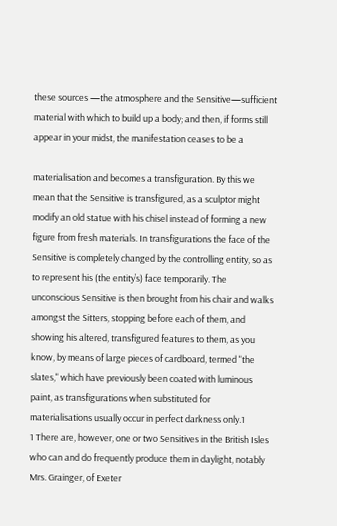these sources —the atmosphere and the Sensitive—sufficient material with which to build up a body; and then, if forms still appear in your midst, the manifestation ceases to be a

materialisation and becomes a transfiguration. By this we mean that the Sensitive is transfigured, as a sculptor might modify an old statue with his chisel instead of forming a new figure from fresh materials. In transfigurations the face of the Sensitive is completely changed by the controlling entity, so as to represent his (the entity’s) face temporarily. The unconscious Sensitive is then brought from his chair and walks amongst the Sitters, stopping before each of them, and showing his altered, transfigured features to them, as you know, by means of large pieces of cardboard, termed "the slates," which have previously been coated with luminous paint, as transfigurations when substituted for materialisations usually occur in perfect darkness only.1
1 There are, however, one or two Sensitives in the British Isles who can and do frequently produce them in daylight, notably Mrs. Grainger, of Exeter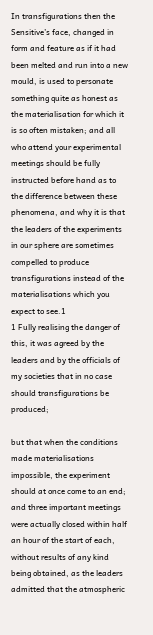In transfigurations then the Sensitive’s face, changed in form and feature as if it had been melted and run into a new mould, is used to personate something quite as honest as the materialisation for which it is so often mistaken; and all who attend your experimental meetings should be fully instructed before hand as to the difference between these phenomena, and why it is that the leaders of the experiments in our sphere are sometimes compelled to produce transfigurations instead of the materialisations which you expect to see.1
1 Fully realising the danger of this, it was agreed by the leaders and by the officials of my societies that in no case should transfigurations be produced;

but that when the conditions made materialisations impossible, the experiment should at once come to an end; and three important meetings were actually closed within half an hour of the start of each, without results of any kind being obtained, as the leaders admitted that the atmospheric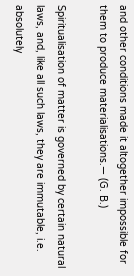and other conditions made it altogether impossible for them to produce materialisations.— (G. B.)

Spiritualisation of matter is governed by certain natural laws, and, like all such laws, they are immutable, i.e. absolutely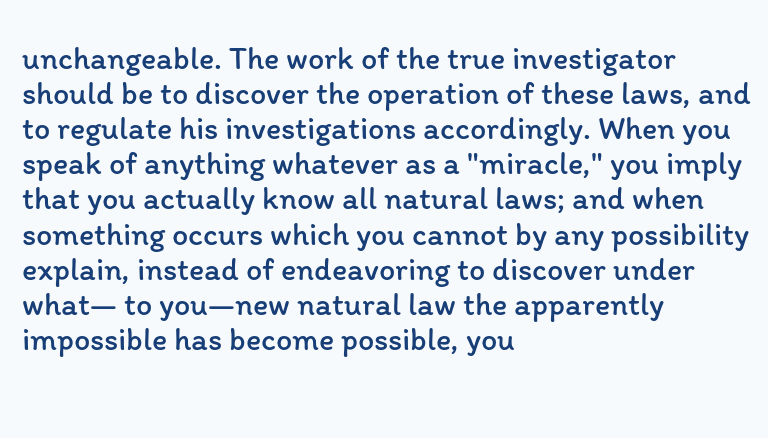unchangeable. The work of the true investigator should be to discover the operation of these laws, and to regulate his investigations accordingly. When you speak of anything whatever as a "miracle," you imply that you actually know all natural laws; and when something occurs which you cannot by any possibility explain, instead of endeavoring to discover under what— to you—new natural law the apparently impossible has become possible, you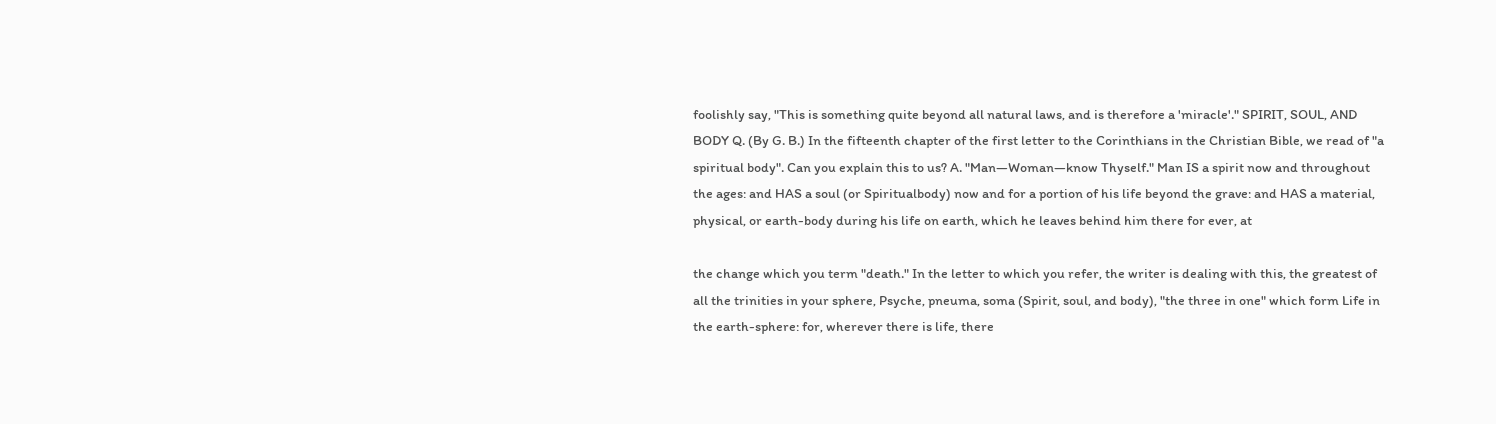foolishly say, "This is something quite beyond all natural laws, and is therefore a 'miracle'." SPIRIT, SOUL, AND BODY Q. (By G. B.) In the fifteenth chapter of the first letter to the Corinthians in the Christian Bible, we read of "a spiritual body". Can you explain this to us? A. "Man—Woman—know Thyself." Man IS a spirit now and throughout the ages: and HAS a soul (or Spiritualbody) now and for a portion of his life beyond the grave: and HAS a material, physical, or earth-body during his life on earth, which he leaves behind him there for ever, at

the change which you term "death." In the letter to which you refer, the writer is dealing with this, the greatest of all the trinities in your sphere, Psyche, pneuma, soma (Spirit, soul, and body), "the three in one" which form Life in the earth-sphere: for, wherever there is life, there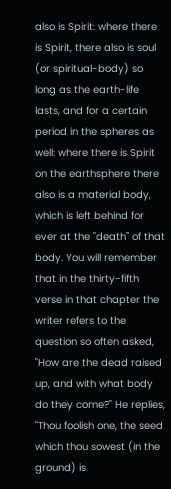also is Spirit: where there is Spirit, there also is soul (or spiritual-body) so long as the earth-life lasts, and for a certain period in the spheres as well: where there is Spirit on the earthsphere there also is a material body, which is left behind for ever at the "death" of that body. You will remember that in the thirty-fifth verse in that chapter the writer refers to the question so often asked, "How are the dead raised up, and with what body do they come?" He replies, "Thou foolish one, the seed which thou sowest (in the ground) is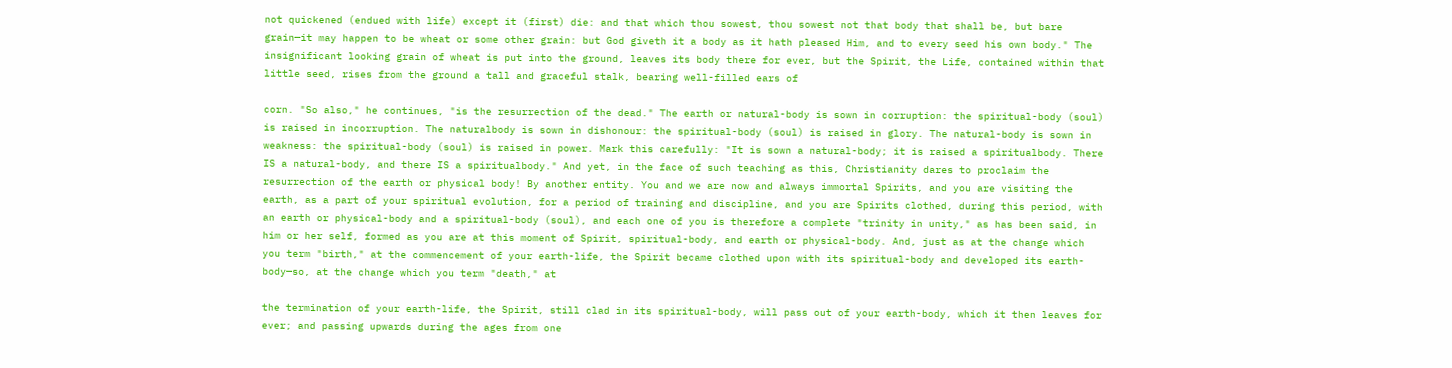not quickened (endued with life) except it (first) die: and that which thou sowest, thou sowest not that body that shall be, but bare grain—it may happen to be wheat or some other grain: but God giveth it a body as it hath pleased Him, and to every seed his own body." The insignificant looking grain of wheat is put into the ground, leaves its body there for ever, but the Spirit, the Life, contained within that little seed, rises from the ground a tall and graceful stalk, bearing well-filled ears of

corn. "So also," he continues, "is the resurrection of the dead." The earth or natural-body is sown in corruption: the spiritual-body (soul) is raised in incorruption. The naturalbody is sown in dishonour: the spiritual-body (soul) is raised in glory. The natural-body is sown in weakness: the spiritual-body (soul) is raised in power. Mark this carefully: "It is sown a natural-body; it is raised a spiritualbody. There IS a natural-body, and there IS a spiritualbody." And yet, in the face of such teaching as this, Christianity dares to proclaim the resurrection of the earth or physical body! By another entity. You and we are now and always immortal Spirits, and you are visiting the earth, as a part of your spiritual evolution, for a period of training and discipline, and you are Spirits clothed, during this period, with an earth or physical-body and a spiritual-body (soul), and each one of you is therefore a complete "trinity in unity," as has been said, in him or her self, formed as you are at this moment of Spirit, spiritual-body, and earth or physical-body. And, just as at the change which you term "birth," at the commencement of your earth-life, the Spirit became clothed upon with its spiritual-body and developed its earth-body—so, at the change which you term "death," at

the termination of your earth-life, the Spirit, still clad in its spiritual-body, will pass out of your earth-body, which it then leaves for ever; and passing upwards during the ages from one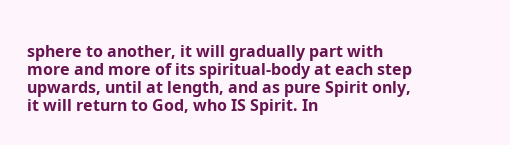sphere to another, it will gradually part with more and more of its spiritual-body at each step upwards, until at length, and as pure Spirit only, it will return to God, who IS Spirit. In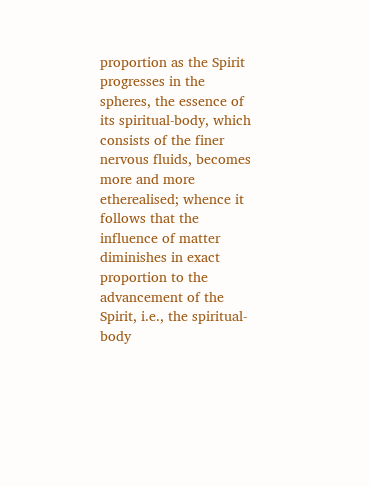proportion as the Spirit progresses in the spheres, the essence of its spiritual-body, which consists of the finer nervous fluids, becomes more and more etherealised; whence it follows that the influence of matter diminishes in exact proportion to the advancement of the Spirit, i.e., the spiritual-body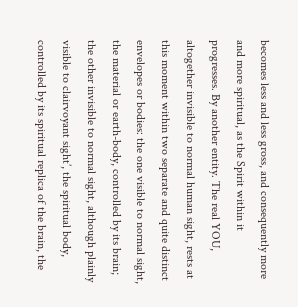becomes less and less gross, and consequently more and more spiritual, as the Spirit within it progresses. By another entity. The real YOU, altogether invisible to normal human sight, rests at this moment within two separate and quite distinct envelopes or bodies: the one visible to normal sight, the material or earth-body, controlled by its brain; the other invisible to normal sight, although plainly visible to clairvoyant sight’, the spiritual body, controlled by its spiritual replica of the brain, the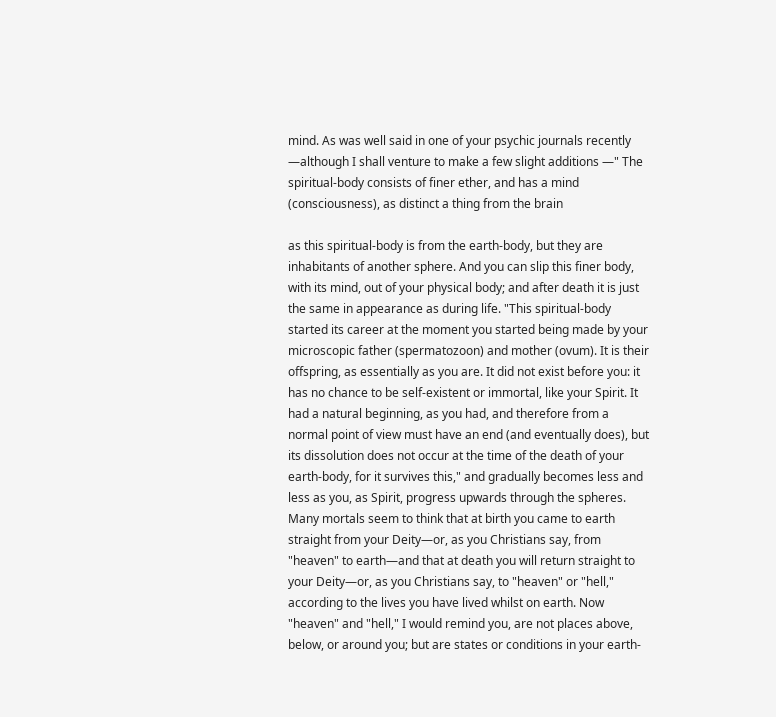mind. As was well said in one of your psychic journals recently —although I shall venture to make a few slight additions —" The spiritual-body consists of finer ether, and has a mind (consciousness), as distinct a thing from the brain

as this spiritual-body is from the earth-body, but they are inhabitants of another sphere. And you can slip this finer body, with its mind, out of your physical body; and after death it is just the same in appearance as during life. "This spiritual-body started its career at the moment you started being made by your microscopic father (spermatozoon) and mother (ovum). It is their offspring, as essentially as you are. It did not exist before you: it has no chance to be self-existent or immortal, like your Spirit. It had a natural beginning, as you had, and therefore from a normal point of view must have an end (and eventually does), but its dissolution does not occur at the time of the death of your earth-body, for it survives this," and gradually becomes less and less as you, as Spirit, progress upwards through the spheres. Many mortals seem to think that at birth you came to earth straight from your Deity—or, as you Christians say, from "heaven" to earth—and that at death you will return straight to your Deity—or, as you Christians say, to "heaven" or "hell," according to the lives you have lived whilst on earth. Now "heaven" and "hell," I would remind you, are not places above, below, or around you; but are states or conditions in your earth-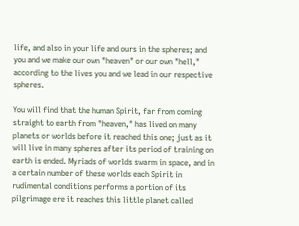life, and also in your life and ours in the spheres; and you and we make our own "heaven" or our own "hell," according to the lives you and we lead in our respective spheres.

You will find that the human Spirit, far from coming straight to earth from "heaven," has lived on many planets or worlds before it reached this one; just as it will live in many spheres after its period of training on earth is ended. Myriads of worlds swarm in space, and in a certain number of these worlds each Spirit in rudimental conditions performs a portion of its pilgrimage ere it reaches this little planet called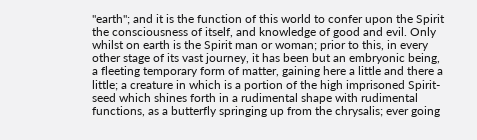"earth"; and it is the function of this world to confer upon the Spirit the consciousness of itself, and knowledge of good and evil. Only whilst on earth is the Spirit man or woman; prior to this, in every other stage of its vast journey, it has been but an embryonic being, a fleeting temporary form of matter, gaining here a little and there a little; a creature in which is a portion of the high imprisoned Spirit-seed which shines forth in a rudimental shape with rudimental functions, as a butterfly springing up from the chrysalis; ever going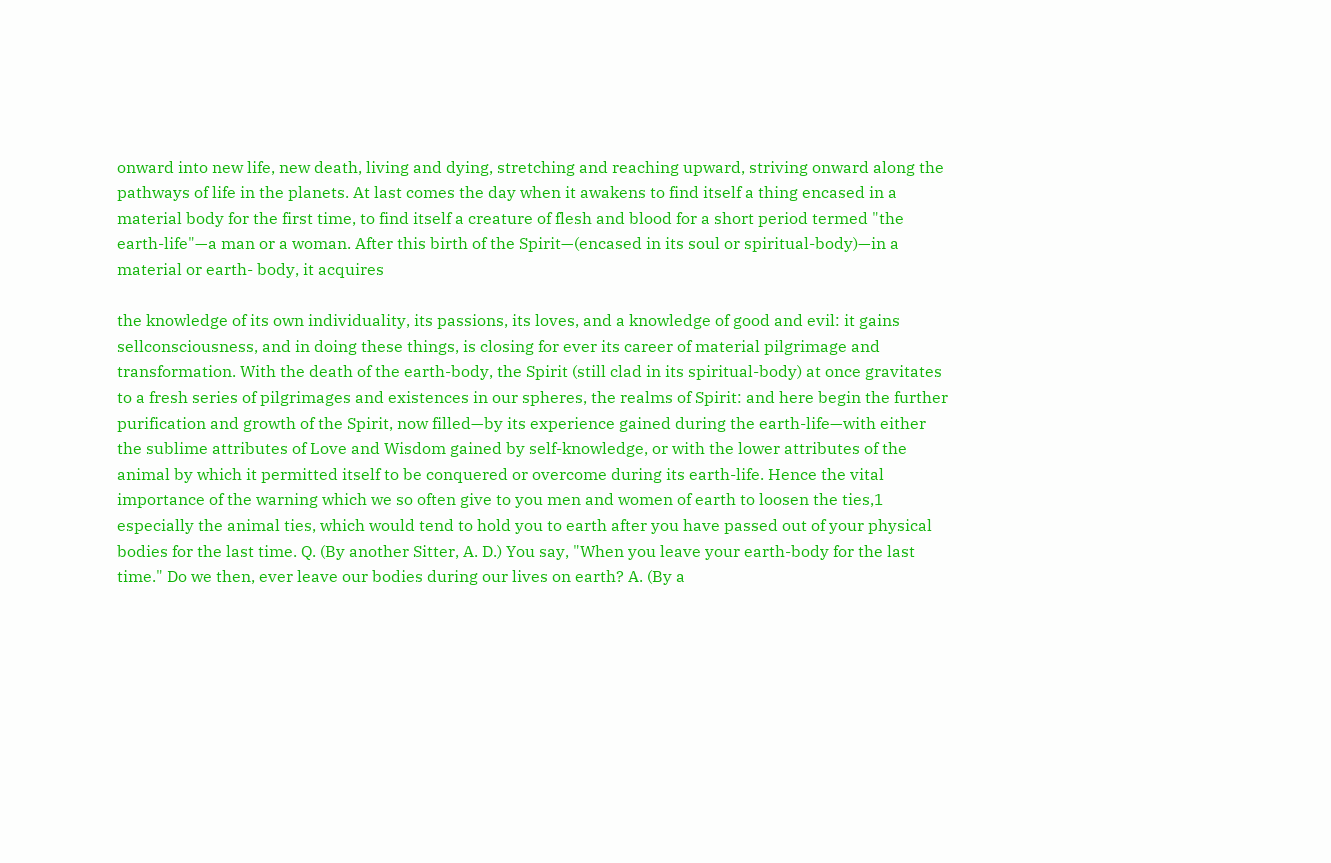onward into new life, new death, living and dying, stretching and reaching upward, striving onward along the pathways of life in the planets. At last comes the day when it awakens to find itself a thing encased in a material body for the first time, to find itself a creature of flesh and blood for a short period termed "the earth-life"—a man or a woman. After this birth of the Spirit—(encased in its soul or spiritual-body)—in a material or earth- body, it acquires

the knowledge of its own individuality, its passions, its loves, and a knowledge of good and evil: it gains sellconsciousness, and in doing these things, is closing for ever its career of material pilgrimage and transformation. With the death of the earth-body, the Spirit (still clad in its spiritual-body) at once gravitates to a fresh series of pilgrimages and existences in our spheres, the realms of Spirit: and here begin the further purification and growth of the Spirit, now filled—by its experience gained during the earth-life—with either the sublime attributes of Love and Wisdom gained by self-knowledge, or with the lower attributes of the animal by which it permitted itself to be conquered or overcome during its earth-life. Hence the vital importance of the warning which we so often give to you men and women of earth to loosen the ties,1 especially the animal ties, which would tend to hold you to earth after you have passed out of your physical bodies for the last time. Q. (By another Sitter, A. D.) You say, "When you leave your earth-body for the last time." Do we then, ever leave our bodies during our lives on earth? A. (By a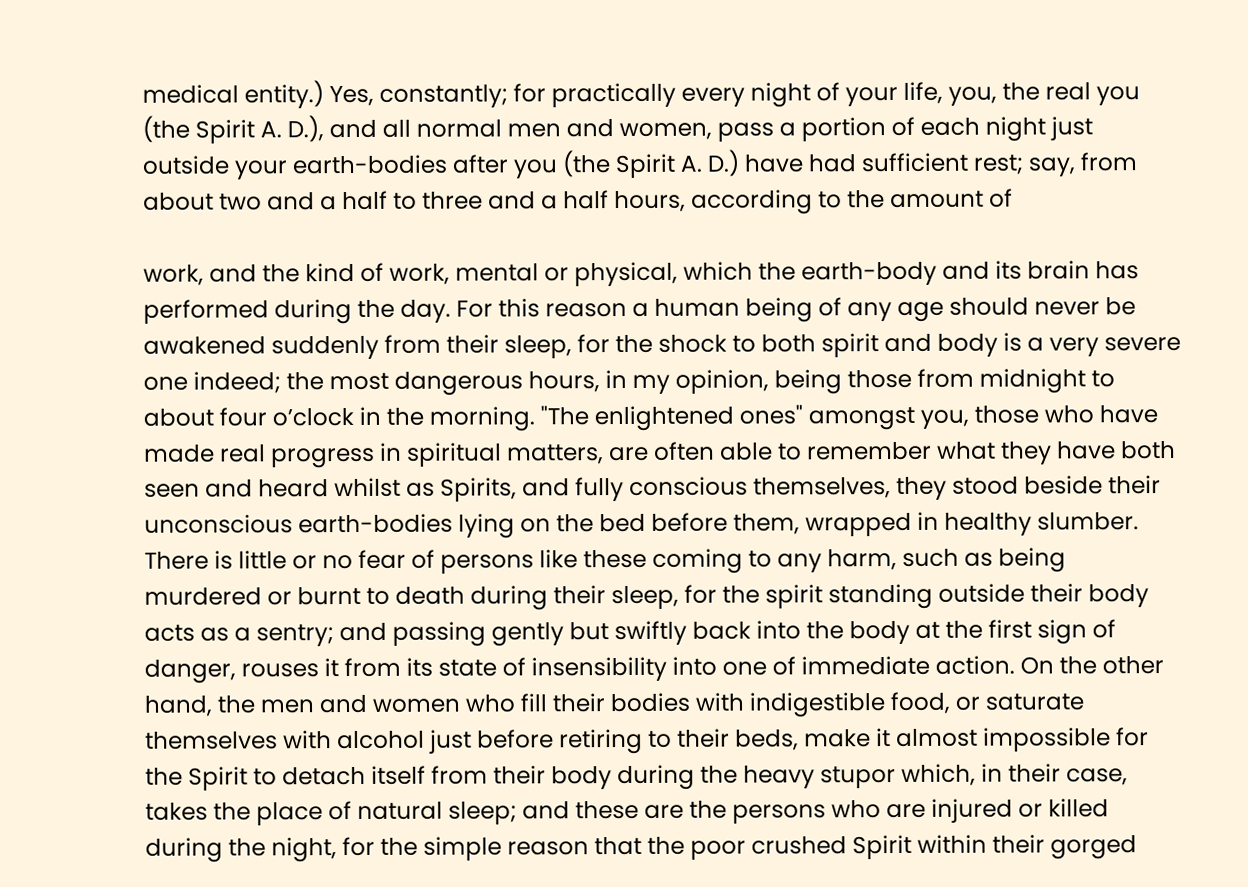medical entity.) Yes, constantly; for practically every night of your life, you, the real you (the Spirit A. D.), and all normal men and women, pass a portion of each night just outside your earth-bodies after you (the Spirit A. D.) have had sufficient rest; say, from about two and a half to three and a half hours, according to the amount of

work, and the kind of work, mental or physical, which the earth-body and its brain has performed during the day. For this reason a human being of any age should never be awakened suddenly from their sleep, for the shock to both spirit and body is a very severe one indeed; the most dangerous hours, in my opinion, being those from midnight to about four o’clock in the morning. "The enlightened ones" amongst you, those who have made real progress in spiritual matters, are often able to remember what they have both seen and heard whilst as Spirits, and fully conscious themselves, they stood beside their unconscious earth-bodies lying on the bed before them, wrapped in healthy slumber. There is little or no fear of persons like these coming to any harm, such as being murdered or burnt to death during their sleep, for the spirit standing outside their body acts as a sentry; and passing gently but swiftly back into the body at the first sign of danger, rouses it from its state of insensibility into one of immediate action. On the other hand, the men and women who fill their bodies with indigestible food, or saturate themselves with alcohol just before retiring to their beds, make it almost impossible for the Spirit to detach itself from their body during the heavy stupor which, in their case, takes the place of natural sleep; and these are the persons who are injured or killed during the night, for the simple reason that the poor crushed Spirit within their gorged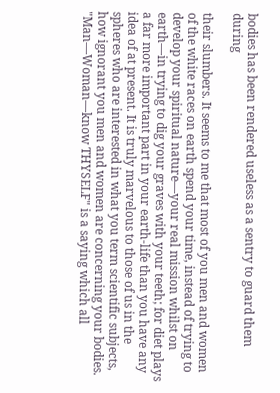bodies has been rendered useless as a sentry to guard them during

their slumbers. It seems to me that most of you men and women of the white races on earth spend your time, instead of trying to develop your spiritual nature—your real mission whilst on earth—in trying to dig your graves with your teeth; for diet plays a far more important part in your earth-life than you have any idea of at present. It is truly marvelous to those of us in the spheres who are interested in what you term scientific subjects, how ignorant you men and women are concerning your bodies. "Man—Woman—know THYSELF" is a saying which all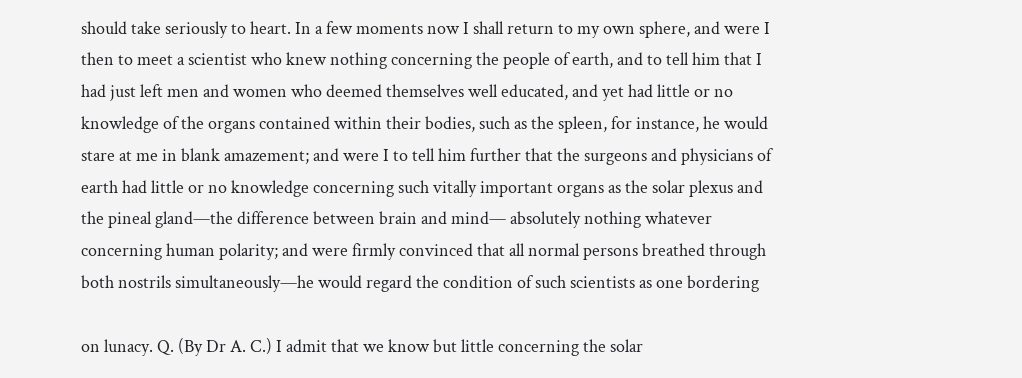should take seriously to heart. In a few moments now I shall return to my own sphere, and were I then to meet a scientist who knew nothing concerning the people of earth, and to tell him that I had just left men and women who deemed themselves well educated, and yet had little or no knowledge of the organs contained within their bodies, such as the spleen, for instance, he would stare at me in blank amazement; and were I to tell him further that the surgeons and physicians of earth had little or no knowledge concerning such vitally important organs as the solar plexus and the pineal gland—the difference between brain and mind— absolutely nothing whatever concerning human polarity; and were firmly convinced that all normal persons breathed through both nostrils simultaneously—he would regard the condition of such scientists as one bordering

on lunacy. Q. (By Dr A. C.) I admit that we know but little concerning the solar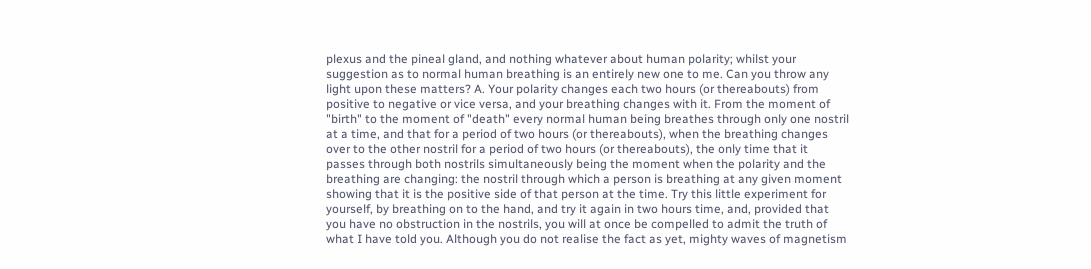plexus and the pineal gland, and nothing whatever about human polarity; whilst your suggestion as to normal human breathing is an entirely new one to me. Can you throw any light upon these matters? A. Your polarity changes each two hours (or thereabouts) from positive to negative or vice versa, and your breathing changes with it. From the moment of "birth" to the moment of "death" every normal human being breathes through only one nostril at a time, and that for a period of two hours (or thereabouts), when the breathing changes over to the other nostril for a period of two hours (or thereabouts), the only time that it passes through both nostrils simultaneously being the moment when the polarity and the breathing are changing: the nostril through which a person is breathing at any given moment showing that it is the positive side of that person at the time. Try this little experiment for yourself, by breathing on to the hand, and try it again in two hours time, and, provided that you have no obstruction in the nostrils, you will at once be compelled to admit the truth of what I have told you. Although you do not realise the fact as yet, mighty waves of magnetism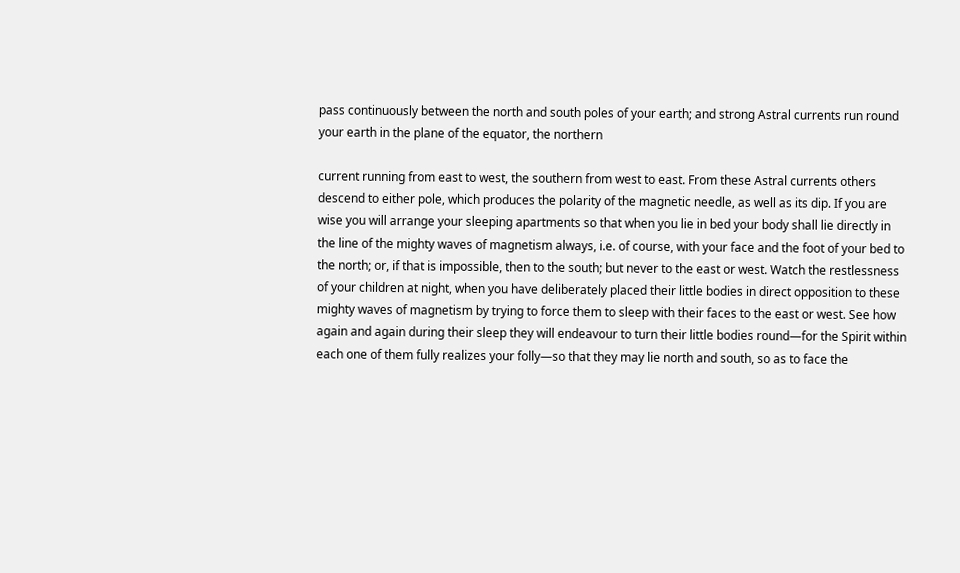pass continuously between the north and south poles of your earth; and strong Astral currents run round your earth in the plane of the equator, the northern

current running from east to west, the southern from west to east. From these Astral currents others descend to either pole, which produces the polarity of the magnetic needle, as well as its dip. If you are wise you will arrange your sleeping apartments so that when you lie in bed your body shall lie directly in the line of the mighty waves of magnetism always, i.e. of course, with your face and the foot of your bed to the north; or, if that is impossible, then to the south; but never to the east or west. Watch the restlessness of your children at night, when you have deliberately placed their little bodies in direct opposition to these mighty waves of magnetism by trying to force them to sleep with their faces to the east or west. See how again and again during their sleep they will endeavour to turn their little bodies round—for the Spirit within each one of them fully realizes your folly—so that they may lie north and south, so as to face the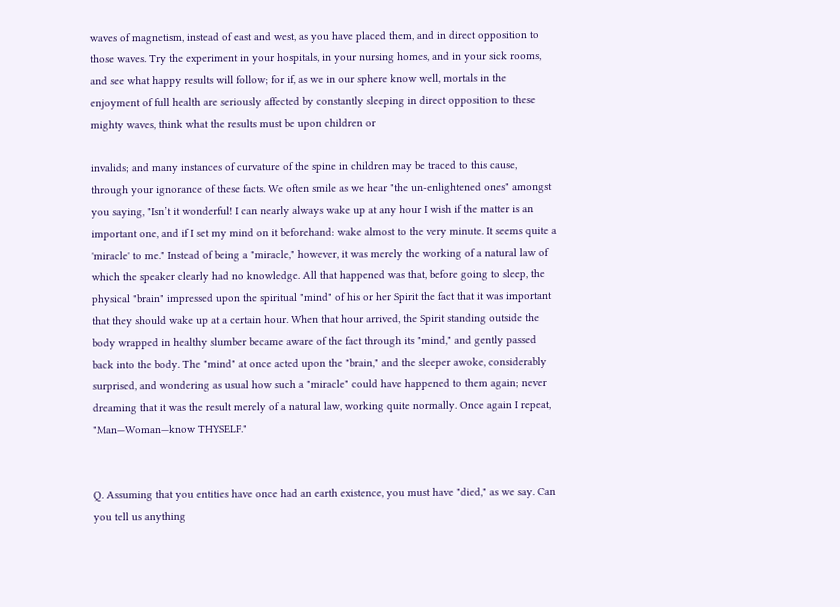waves of magnetism, instead of east and west, as you have placed them, and in direct opposition to those waves. Try the experiment in your hospitals, in your nursing homes, and in your sick rooms, and see what happy results will follow; for if, as we in our sphere know well, mortals in the enjoyment of full health are seriously affected by constantly sleeping in direct opposition to these mighty waves, think what the results must be upon children or

invalids; and many instances of curvature of the spine in children may be traced to this cause, through your ignorance of these facts. We often smile as we hear "the un-enlightened ones" amongst you saying, "Isn’t it wonderful! I can nearly always wake up at any hour I wish if the matter is an important one, and if I set my mind on it beforehand: wake almost to the very minute. It seems quite a 'miracle' to me." Instead of being a "miracle," however, it was merely the working of a natural law of which the speaker clearly had no knowledge. All that happened was that, before going to sleep, the physical "brain" impressed upon the spiritual "mind" of his or her Spirit the fact that it was important that they should wake up at a certain hour. When that hour arrived, the Spirit standing outside the body wrapped in healthy slumber became aware of the fact through its "mind," and gently passed back into the body. The "mind" at once acted upon the "brain," and the sleeper awoke, considerably surprised, and wondering as usual how such a "miracle" could have happened to them again; never dreaming that it was the result merely of a natural law, working quite normally. Once again I repeat, "Man—Woman—know THYSELF."


Q. Assuming that you entities have once had an earth existence, you must have "died," as we say. Can you tell us anything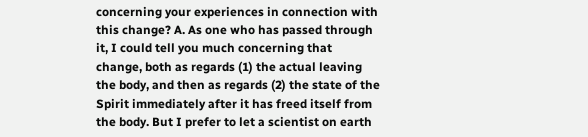concerning your experiences in connection with this change? A. As one who has passed through it, I could tell you much concerning that change, both as regards (1) the actual leaving the body, and then as regards (2) the state of the Spirit immediately after it has freed itself from the body. But I prefer to let a scientist on earth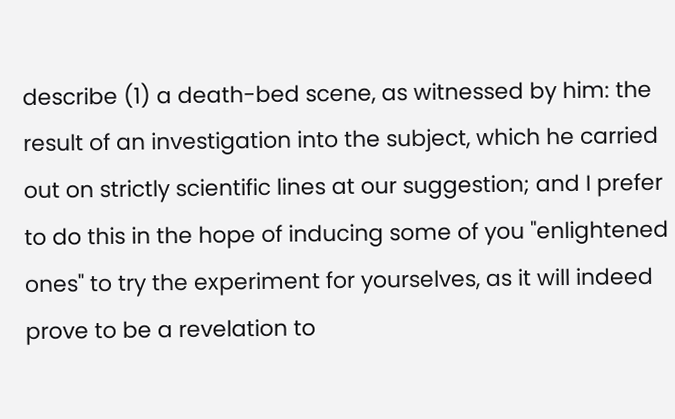describe (1) a death-bed scene, as witnessed by him: the result of an investigation into the subject, which he carried out on strictly scientific lines at our suggestion; and I prefer to do this in the hope of inducing some of you "enlightened ones" to try the experiment for yourselves, as it will indeed prove to be a revelation to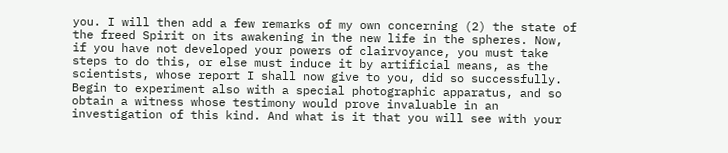you. I will then add a few remarks of my own concerning (2) the state of the freed Spirit on its awakening in the new life in the spheres. Now, if you have not developed your powers of clairvoyance, you must take steps to do this, or else must induce it by artificial means, as the scientists, whose report I shall now give to you, did so successfully. Begin to experiment also with a special photographic apparatus, and so obtain a witness whose testimony would prove invaluable in an investigation of this kind. And what is it that you will see with your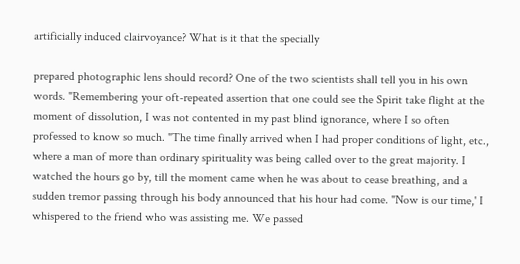artificially induced clairvoyance? What is it that the specially

prepared photographic lens should record? One of the two scientists shall tell you in his own words. "Remembering your oft-repeated assertion that one could see the Spirit take flight at the moment of dissolution, I was not contented in my past blind ignorance, where I so often professed to know so much. "The time finally arrived when I had proper conditions of light, etc., where a man of more than ordinary spirituality was being called over to the great majority. I watched the hours go by, till the moment came when he was about to cease breathing, and a sudden tremor passing through his body announced that his hour had come. "Now is our time,' I whispered to the friend who was assisting me. We passed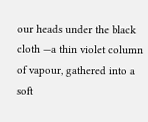our heads under the black cloth —a thin violet column of vapour, gathered into a soft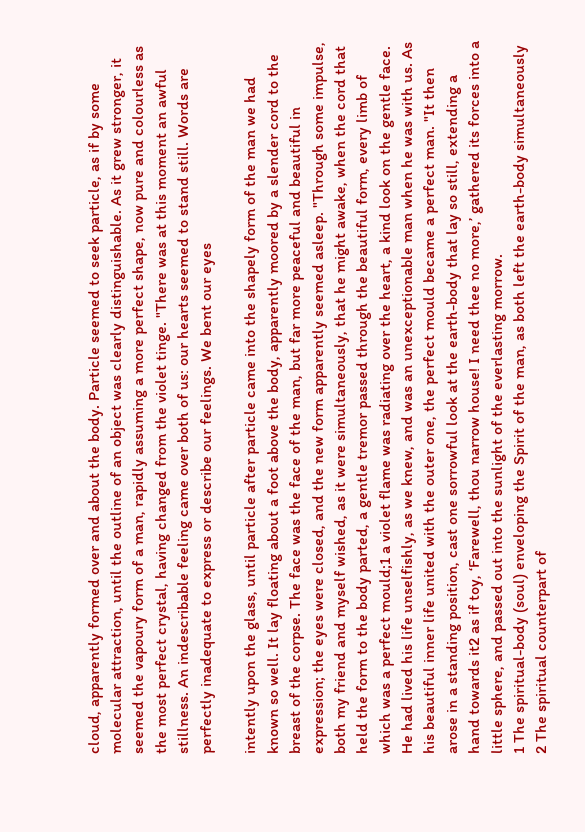cloud, apparently formed over and about the body. Particle seemed to seek particle, as if by some molecular attraction, until the outline of an object was clearly distinguishable. As it grew stronger, it seemed the vapoury form of a man, rapidly assuming a more perfect shape, now pure and colourless as the most perfect crystal, having changed from the violet tinge. "There was at this moment an awful stillness. An indescribable feeling came over both of us: our hearts seemed to stand still. Words are perfectly inadequate to express or describe our feelings. We bent our eyes

intently upon the glass, until particle after particle came into the shapely form of the man we had known so well. It lay floating about a foot above the body, apparently moored by a slender cord to the breast of the corpse. The face was the face of the man, but far more peaceful and beautiful in expression; the eyes were closed, and the new form apparently seemed asleep. "Through some impulse, both my friend and myself wished, as it were simultaneously, that he might awake, when the cord that held the form to the body parted, a gentle tremor passed through the beautiful form, every limb of which was a perfect mould;1 a violet flame was radiating over the heart, a kind look on the gentle face. He had lived his life unselfishly, as we knew, and was an unexceptionable man when he was with us. As his beautiful inner life united with the outer one, the perfect mould became a perfect man. "It then arose in a standing position, cast one sorrowful look at the earth-body that lay so still, extending a hand towards it2 as if toy, ‘Farewell, thou narrow house! I need thee no more,’ gathered its forces into a little sphere, and passed out into the sunlight of the everlasting morrow.
1 The spiritual-body (soul) enveloping the Spirit of the man, as both left the earth-body simultaneously 2 The spiritual counterpart of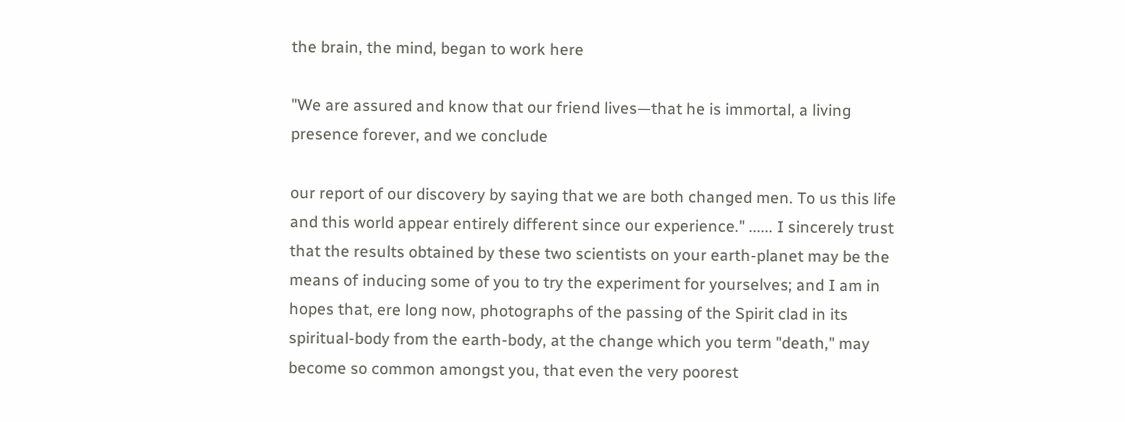the brain, the mind, began to work here

"We are assured and know that our friend lives—that he is immortal, a living presence forever, and we conclude

our report of our discovery by saying that we are both changed men. To us this life and this world appear entirely different since our experience." ...... I sincerely trust that the results obtained by these two scientists on your earth-planet may be the means of inducing some of you to try the experiment for yourselves; and I am in hopes that, ere long now, photographs of the passing of the Spirit clad in its spiritual-body from the earth-body, at the change which you term "death," may become so common amongst you, that even the very poorest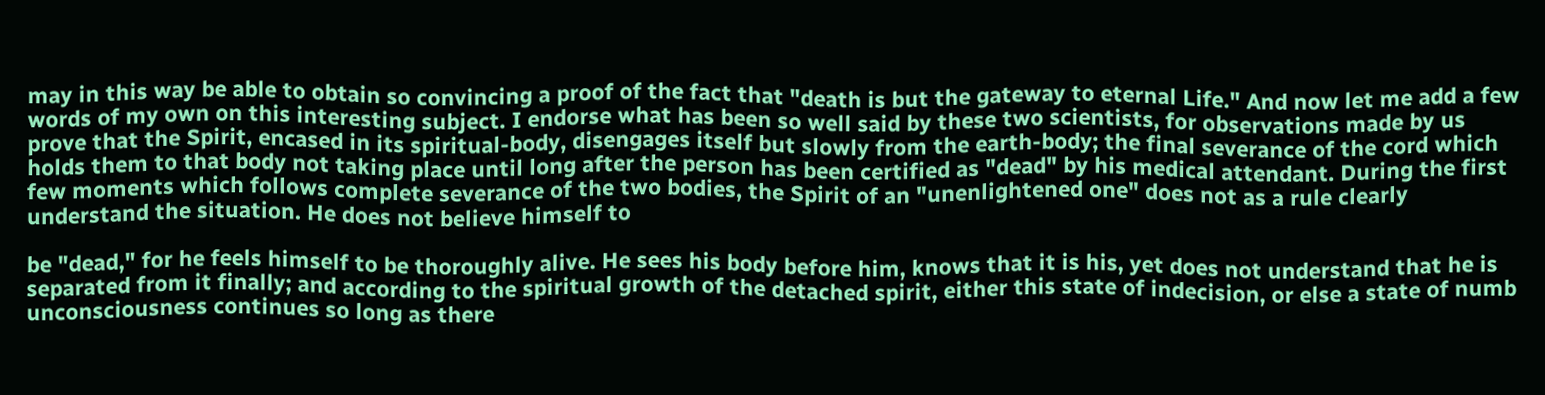may in this way be able to obtain so convincing a proof of the fact that "death is but the gateway to eternal Life." And now let me add a few words of my own on this interesting subject. I endorse what has been so well said by these two scientists, for observations made by us prove that the Spirit, encased in its spiritual-body, disengages itself but slowly from the earth-body; the final severance of the cord which holds them to that body not taking place until long after the person has been certified as "dead" by his medical attendant. During the first few moments which follows complete severance of the two bodies, the Spirit of an "unenlightened one" does not as a rule clearly understand the situation. He does not believe himself to

be "dead," for he feels himself to be thoroughly alive. He sees his body before him, knows that it is his, yet does not understand that he is separated from it finally; and according to the spiritual growth of the detached spirit, either this state of indecision, or else a state of numb unconsciousness continues so long as there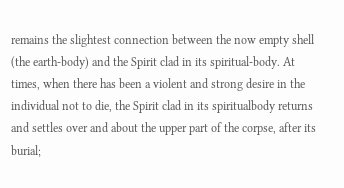remains the slightest connection between the now empty shell (the earth-body) and the Spirit clad in its spiritual-body. At times, when there has been a violent and strong desire in the individual not to die, the Spirit clad in its spiritualbody returns and settles over and about the upper part of the corpse, after its burial;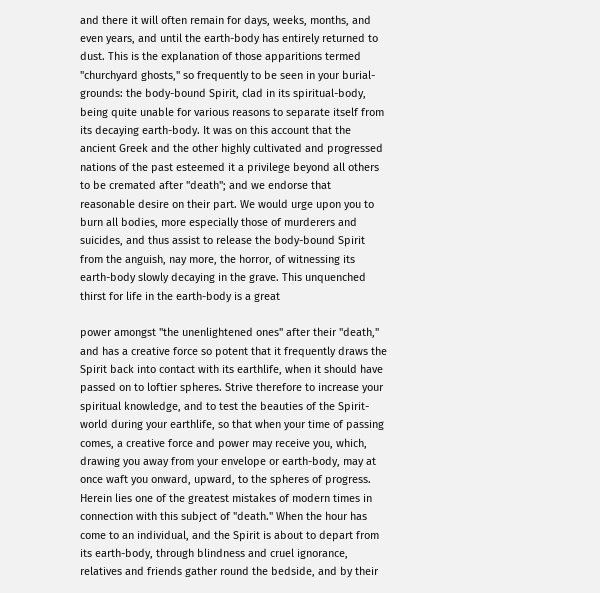and there it will often remain for days, weeks, months, and even years, and until the earth-body has entirely returned to dust. This is the explanation of those apparitions termed "churchyard ghosts," so frequently to be seen in your burial-grounds: the body-bound Spirit, clad in its spiritual-body, being quite unable for various reasons to separate itself from its decaying earth-body. It was on this account that the ancient Greek and the other highly cultivated and progressed nations of the past esteemed it a privilege beyond all others to be cremated after "death"; and we endorse that reasonable desire on their part. We would urge upon you to burn all bodies, more especially those of murderers and suicides, and thus assist to release the body-bound Spirit from the anguish, nay more, the horror, of witnessing its earth-body slowly decaying in the grave. This unquenched thirst for life in the earth-body is a great

power amongst "the unenlightened ones" after their "death," and has a creative force so potent that it frequently draws the Spirit back into contact with its earthlife, when it should have passed on to loftier spheres. Strive therefore to increase your spiritual knowledge, and to test the beauties of the Spirit-world during your earthlife, so that when your time of passing comes, a creative force and power may receive you, which, drawing you away from your envelope or earth-body, may at once waft you onward, upward, to the spheres of progress. Herein lies one of the greatest mistakes of modern times in connection with this subject of "death." When the hour has come to an individual, and the Spirit is about to depart from its earth-body, through blindness and cruel ignorance, relatives and friends gather round the bedside, and by their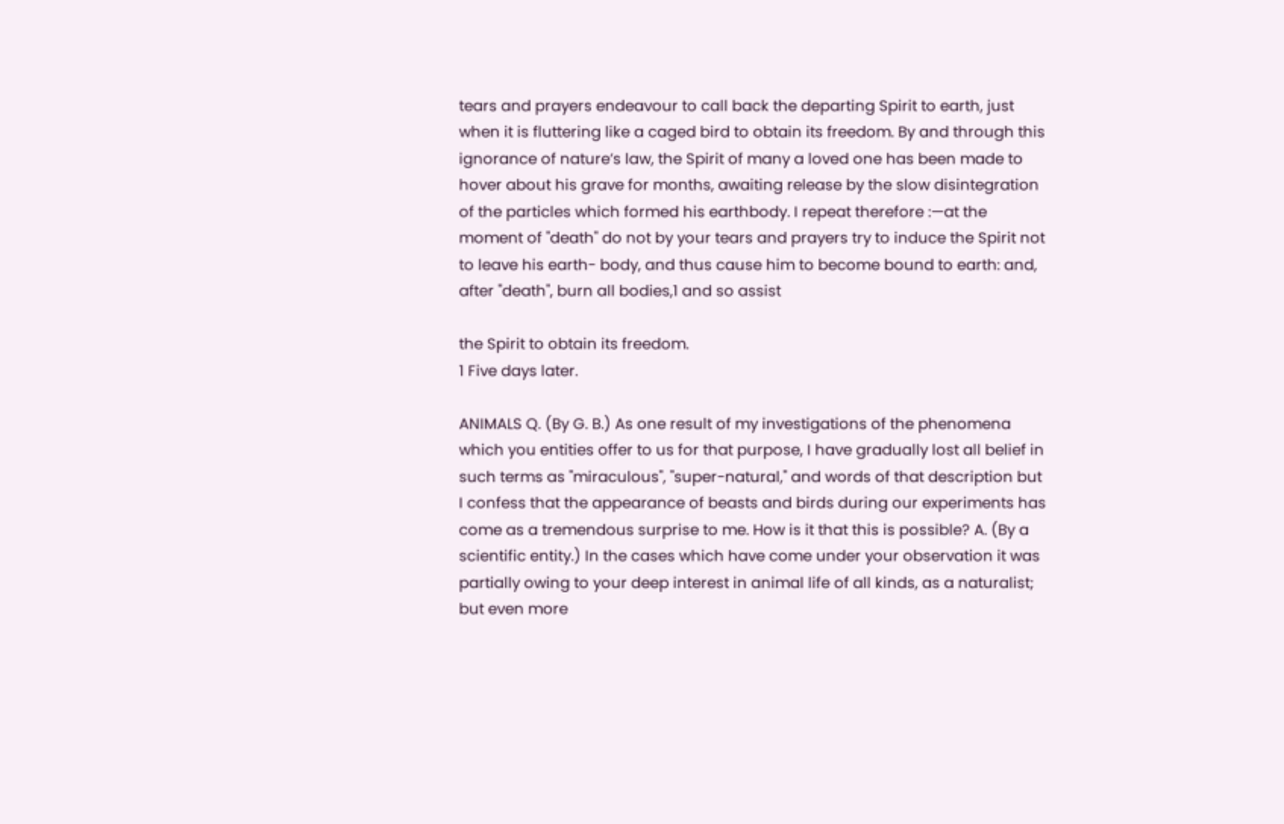tears and prayers endeavour to call back the departing Spirit to earth, just when it is fluttering like a caged bird to obtain its freedom. By and through this ignorance of nature’s law, the Spirit of many a loved one has been made to hover about his grave for months, awaiting release by the slow disintegration of the particles which formed his earthbody. I repeat therefore :—at the moment of "death" do not by your tears and prayers try to induce the Spirit not to leave his earth- body, and thus cause him to become bound to earth: and, after "death", burn all bodies,1 and so assist

the Spirit to obtain its freedom.
1 Five days later.

ANIMALS Q. (By G. B.) As one result of my investigations of the phenomena which you entities offer to us for that purpose, I have gradually lost all belief in such terms as "miraculous", "super-natural," and words of that description but I confess that the appearance of beasts and birds during our experiments has come as a tremendous surprise to me. How is it that this is possible? A. (By a scientific entity.) In the cases which have come under your observation it was partially owing to your deep interest in animal life of all kinds, as a naturalist; but even more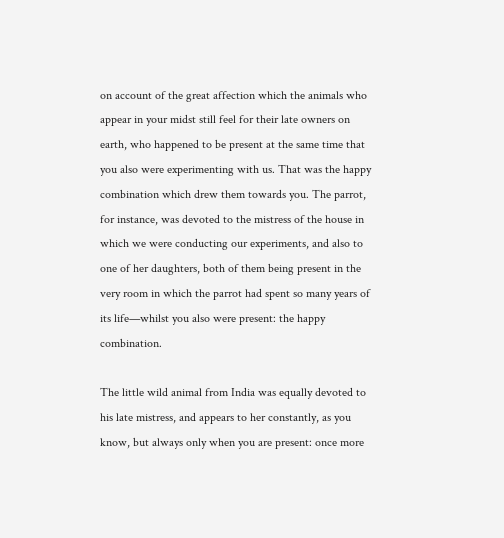on account of the great affection which the animals who appear in your midst still feel for their late owners on earth, who happened to be present at the same time that you also were experimenting with us. That was the happy combination which drew them towards you. The parrot, for instance, was devoted to the mistress of the house in which we were conducting our experiments, and also to one of her daughters, both of them being present in the very room in which the parrot had spent so many years of its life—whilst you also were present: the happy combination.

The little wild animal from India was equally devoted to his late mistress, and appears to her constantly, as you know, but always only when you are present: once more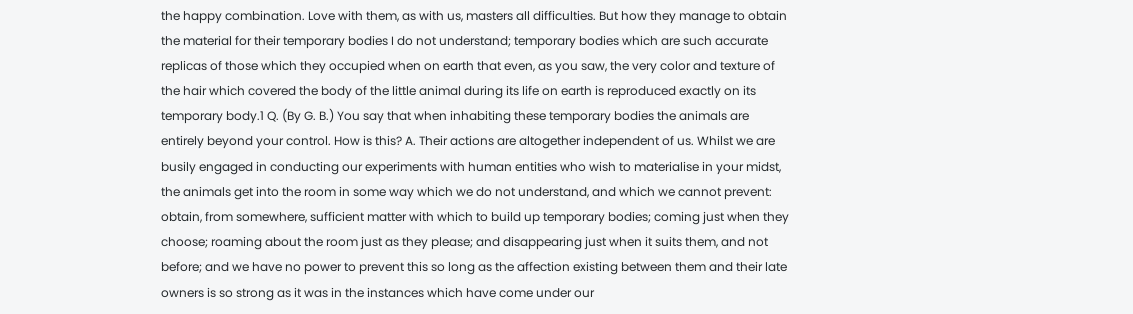the happy combination. Love with them, as with us, masters all difficulties. But how they manage to obtain the material for their temporary bodies I do not understand; temporary bodies which are such accurate replicas of those which they occupied when on earth that even, as you saw, the very color and texture of the hair which covered the body of the little animal during its life on earth is reproduced exactly on its temporary body.1 Q. (By G. B.) You say that when inhabiting these temporary bodies the animals are entirely beyond your control. How is this? A. Their actions are altogether independent of us. Whilst we are busily engaged in conducting our experiments with human entities who wish to materialise in your midst, the animals get into the room in some way which we do not understand, and which we cannot prevent: obtain, from somewhere, sufficient matter with which to build up temporary bodies; coming just when they choose; roaming about the room just as they please; and disappearing just when it suits them, and not before; and we have no power to prevent this so long as the affection existing between them and their late owners is so strong as it was in the instances which have come under our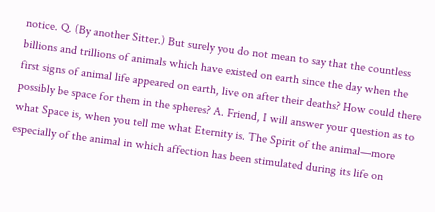notice. Q. (By another Sitter.) But surely you do not mean to say that the countless billions and trillions of animals which have existed on earth since the day when the first signs of animal life appeared on earth, live on after their deaths? How could there possibly be space for them in the spheres? A. Friend, I will answer your question as to what Space is, when you tell me what Eternity is. The Spirit of the animal—more especially of the animal in which affection has been stimulated during its life on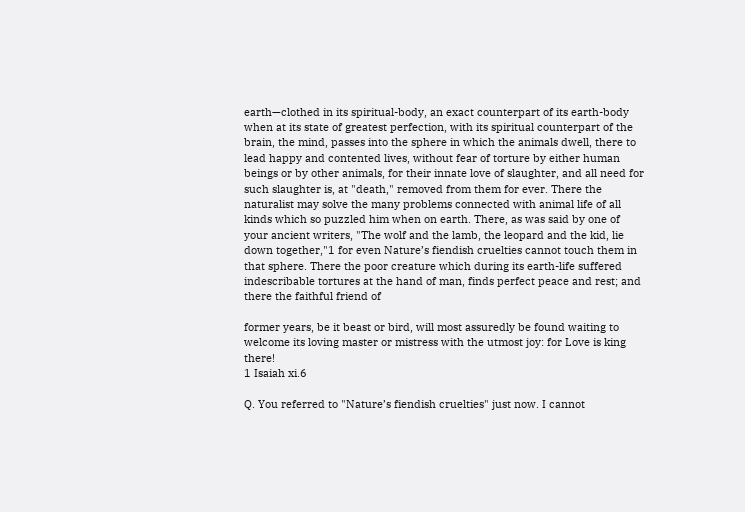earth—clothed in its spiritual-body, an exact counterpart of its earth-body when at its state of greatest perfection, with its spiritual counterpart of the brain, the mind, passes into the sphere in which the animals dwell, there to lead happy and contented lives, without fear of torture by either human beings or by other animals, for their innate love of slaughter, and all need for such slaughter is, at "death," removed from them for ever. There the naturalist may solve the many problems connected with animal life of all kinds which so puzzled him when on earth. There, as was said by one of your ancient writers, "The wolf and the lamb, the leopard and the kid, lie down together,"1 for even Nature’s fiendish cruelties cannot touch them in that sphere. There the poor creature which during its earth-life suffered indescribable tortures at the hand of man, finds perfect peace and rest; and there the faithful friend of

former years, be it beast or bird, will most assuredly be found waiting to welcome its loving master or mistress with the utmost joy: for Love is king there!
1 Isaiah xi.6

Q. You referred to "Nature’s fiendish cruelties" just now. I cannot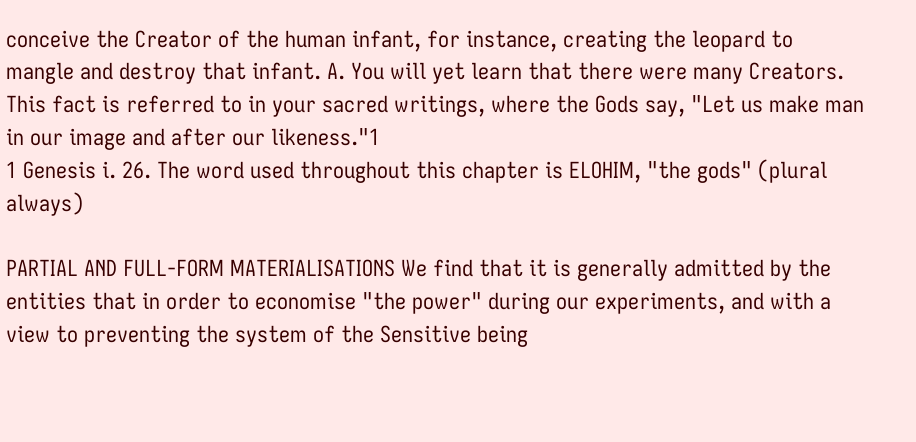conceive the Creator of the human infant, for instance, creating the leopard to mangle and destroy that infant. A. You will yet learn that there were many Creators. This fact is referred to in your sacred writings, where the Gods say, "Let us make man in our image and after our likeness."1
1 Genesis i. 26. The word used throughout this chapter is ELOHIM, "the gods" (plural always)

PARTIAL AND FULL-FORM MATERIALISATIONS We find that it is generally admitted by the entities that in order to economise "the power" during our experiments, and with a view to preventing the system of the Sensitive being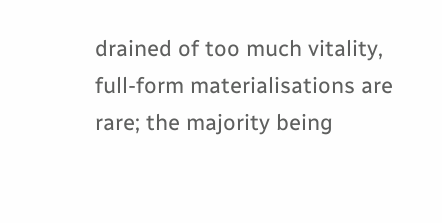drained of too much vitality, full-form materialisations are rare; the majority being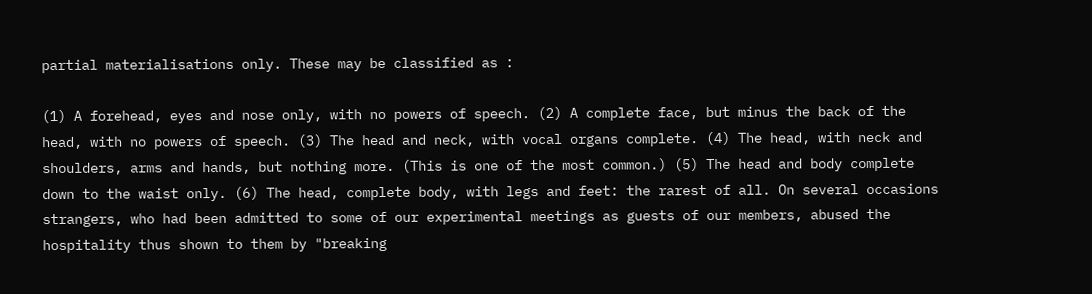partial materialisations only. These may be classified as :

(1) A forehead, eyes and nose only, with no powers of speech. (2) A complete face, but minus the back of the head, with no powers of speech. (3) The head and neck, with vocal organs complete. (4) The head, with neck and shoulders, arms and hands, but nothing more. (This is one of the most common.) (5) The head and body complete down to the waist only. (6) The head, complete body, with legs and feet: the rarest of all. On several occasions strangers, who had been admitted to some of our experimental meetings as guests of our members, abused the hospitality thus shown to them by "breaking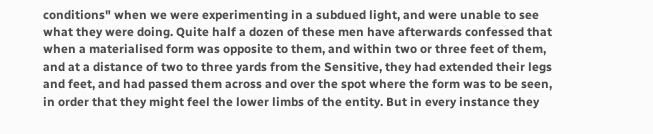conditions" when we were experimenting in a subdued light, and were unable to see what they were doing. Quite half a dozen of these men have afterwards confessed that when a materialised form was opposite to them, and within two or three feet of them, and at a distance of two to three yards from the Sensitive, they had extended their legs and feet, and had passed them across and over the spot where the form was to be seen, in order that they might feel the lower limbs of the entity. But in every instance they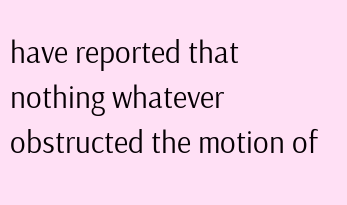have reported that nothing whatever obstructed the motion of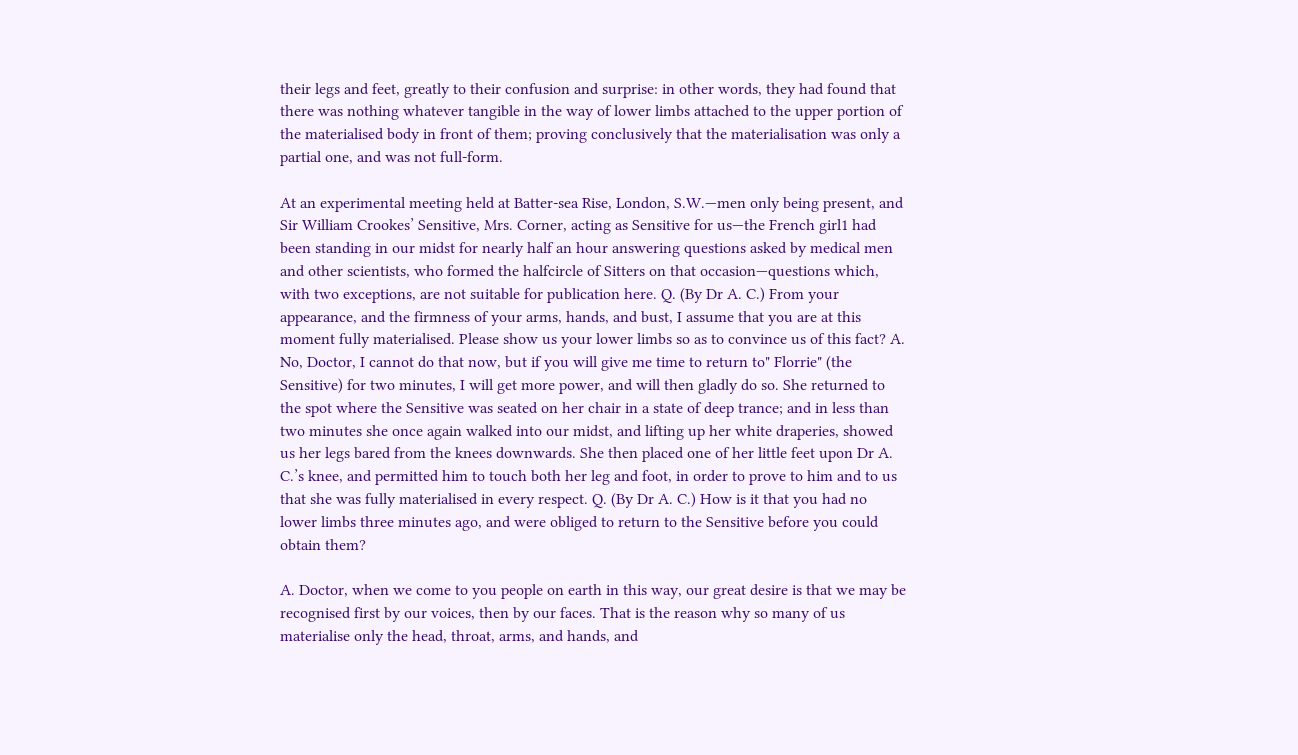their legs and feet, greatly to their confusion and surprise: in other words, they had found that there was nothing whatever tangible in the way of lower limbs attached to the upper portion of the materialised body in front of them; proving conclusively that the materialisation was only a partial one, and was not full-form.

At an experimental meeting held at Batter-sea Rise, London, S.W.—men only being present, and Sir William Crookes’ Sensitive, Mrs. Corner, acting as Sensitive for us—the French girl1 had been standing in our midst for nearly half an hour answering questions asked by medical men and other scientists, who formed the halfcircle of Sitters on that occasion—questions which, with two exceptions, are not suitable for publication here. Q. (By Dr A. C.) From your appearance, and the firmness of your arms, hands, and bust, I assume that you are at this moment fully materialised. Please show us your lower limbs so as to convince us of this fact? A. No, Doctor, I cannot do that now, but if you will give me time to return to" Florrie" (the Sensitive) for two minutes, I will get more power, and will then gladly do so. She returned to the spot where the Sensitive was seated on her chair in a state of deep trance; and in less than two minutes she once again walked into our midst, and lifting up her white draperies, showed us her legs bared from the knees downwards. She then placed one of her little feet upon Dr A. C.’s knee, and permitted him to touch both her leg and foot, in order to prove to him and to us that she was fully materialised in every respect. Q. (By Dr A. C.) How is it that you had no lower limbs three minutes ago, and were obliged to return to the Sensitive before you could obtain them?

A. Doctor, when we come to you people on earth in this way, our great desire is that we may be recognised first by our voices, then by our faces. That is the reason why so many of us materialise only the head, throat, arms, and hands, and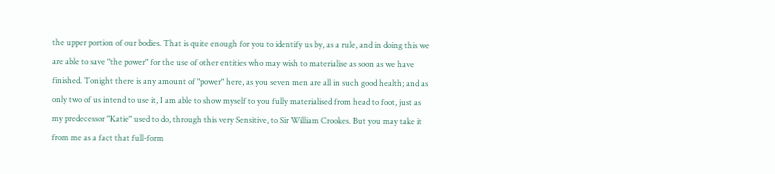the upper portion of our bodies. That is quite enough for you to identify us by, as a rule, and in doing this we are able to save "the power" for the use of other entities who may wish to materialise as soon as we have finished. Tonight there is any amount of "power" here, as you seven men are all in such good health; and as only two of us intend to use it, I am able to show myself to you fully materialised from head to foot, just as my predecessor "Katie" used to do, through this very Sensitive, to Sir William Crookes. But you may take it from me as a fact that full-form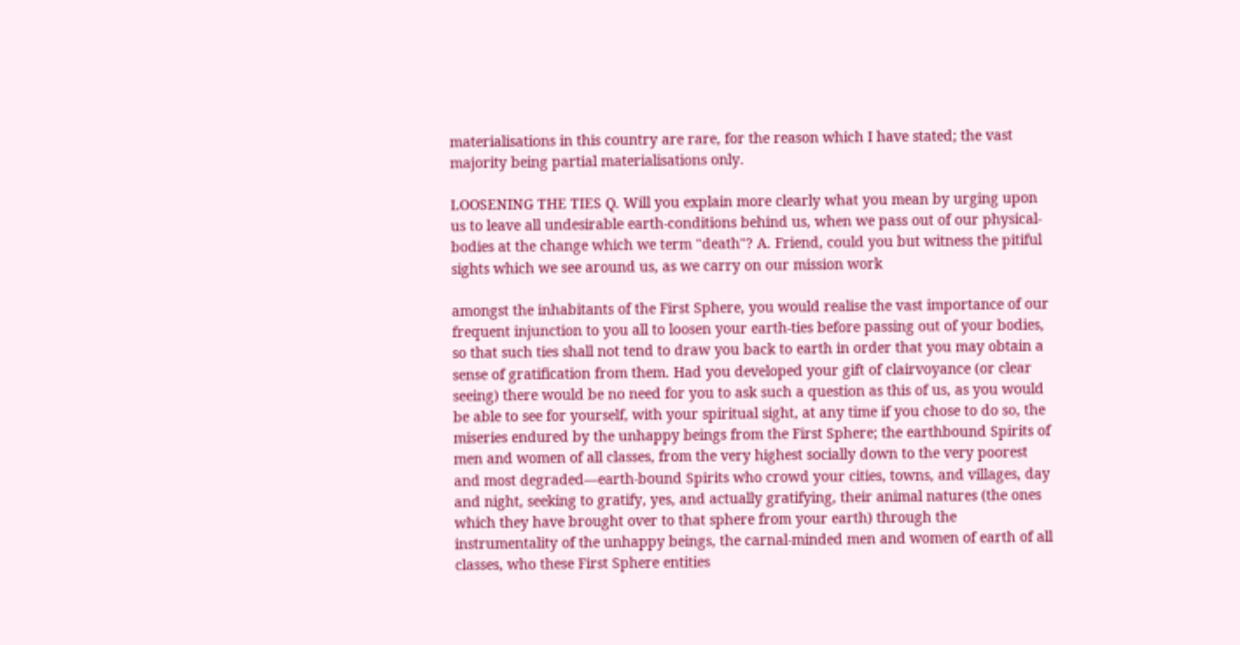materialisations in this country are rare, for the reason which I have stated; the vast majority being partial materialisations only.

LOOSENING THE TIES Q. Will you explain more clearly what you mean by urging upon us to leave all undesirable earth-conditions behind us, when we pass out of our physical-bodies at the change which we term "death"? A. Friend, could you but witness the pitiful sights which we see around us, as we carry on our mission work

amongst the inhabitants of the First Sphere, you would realise the vast importance of our frequent injunction to you all to loosen your earth-ties before passing out of your bodies, so that such ties shall not tend to draw you back to earth in order that you may obtain a sense of gratification from them. Had you developed your gift of clairvoyance (or clear seeing) there would be no need for you to ask such a question as this of us, as you would be able to see for yourself, with your spiritual sight, at any time if you chose to do so, the miseries endured by the unhappy beings from the First Sphere; the earthbound Spirits of men and women of all classes, from the very highest socially down to the very poorest and most degraded—earth-bound Spirits who crowd your cities, towns, and villages, day and night, seeking to gratify, yes, and actually gratifying, their animal natures (the ones which they have brought over to that sphere from your earth) through the instrumentality of the unhappy beings, the carnal-minded men and women of earth of all classes, who these First Sphere entities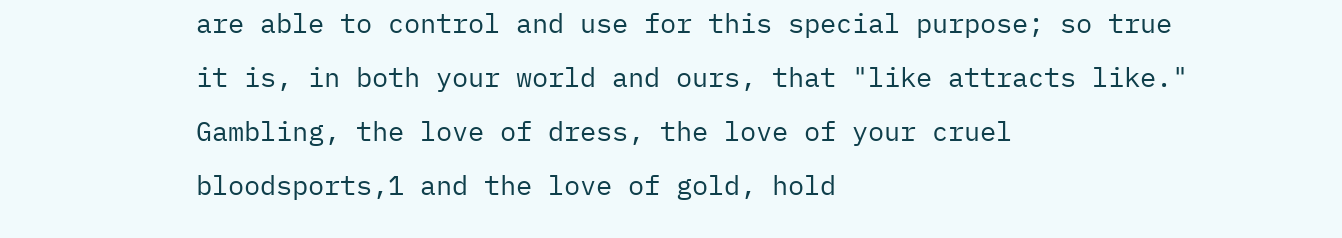are able to control and use for this special purpose; so true it is, in both your world and ours, that "like attracts like." Gambling, the love of dress, the love of your cruel bloodsports,1 and the love of gold, hold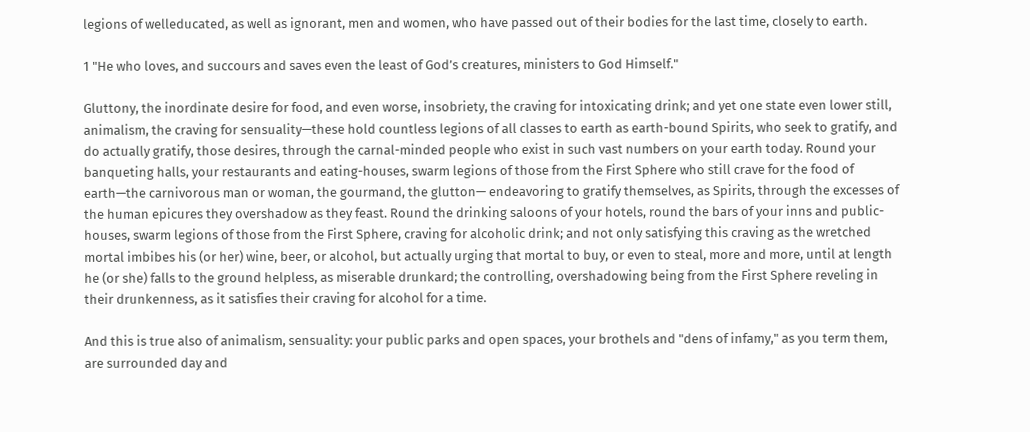legions of welleducated, as well as ignorant, men and women, who have passed out of their bodies for the last time, closely to earth.

1 "He who loves, and succours and saves even the least of God’s creatures, ministers to God Himself."

Gluttony, the inordinate desire for food, and even worse, insobriety, the craving for intoxicating drink; and yet one state even lower still, animalism, the craving for sensuality—these hold countless legions of all classes to earth as earth-bound Spirits, who seek to gratify, and do actually gratify, those desires, through the carnal-minded people who exist in such vast numbers on your earth today. Round your banqueting halls, your restaurants and eating-houses, swarm legions of those from the First Sphere who still crave for the food of earth—the carnivorous man or woman, the gourmand, the glutton— endeavoring to gratify themselves, as Spirits, through the excesses of the human epicures they overshadow as they feast. Round the drinking saloons of your hotels, round the bars of your inns and public-houses, swarm legions of those from the First Sphere, craving for alcoholic drink; and not only satisfying this craving as the wretched mortal imbibes his (or her) wine, beer, or alcohol, but actually urging that mortal to buy, or even to steal, more and more, until at length he (or she) falls to the ground helpless, as miserable drunkard; the controlling, overshadowing being from the First Sphere reveling in their drunkenness, as it satisfies their craving for alcohol for a time.

And this is true also of animalism, sensuality: your public parks and open spaces, your brothels and "dens of infamy," as you term them, are surrounded day and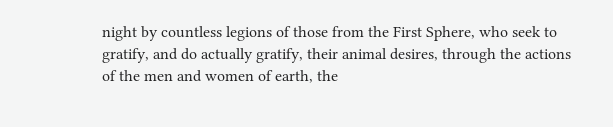night by countless legions of those from the First Sphere, who seek to gratify, and do actually gratify, their animal desires, through the actions of the men and women of earth, the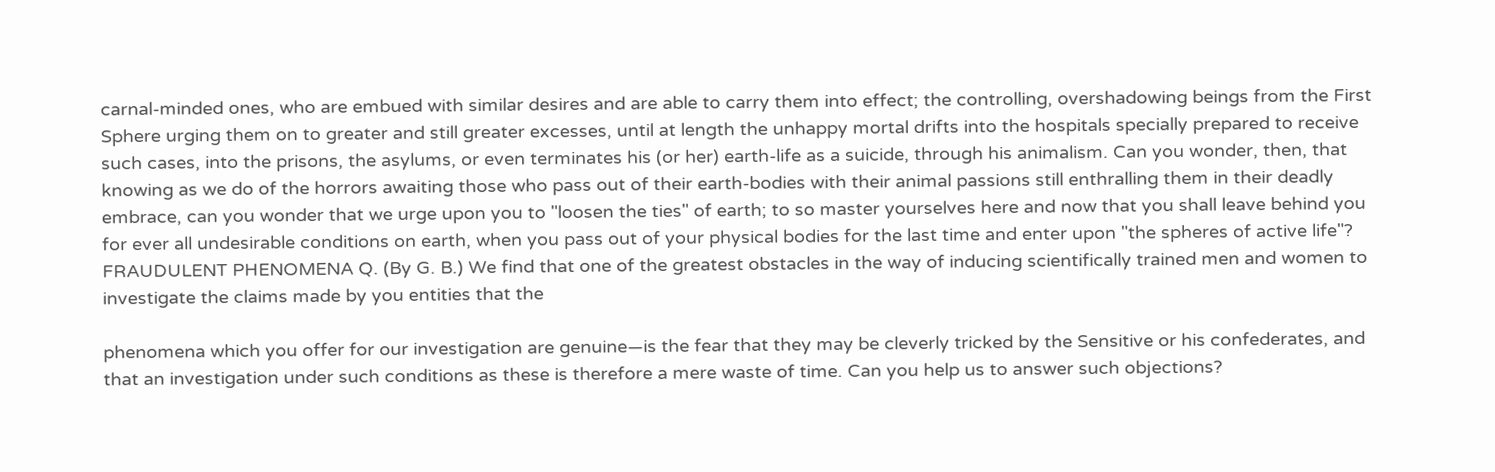carnal-minded ones, who are embued with similar desires and are able to carry them into effect; the controlling, overshadowing beings from the First Sphere urging them on to greater and still greater excesses, until at length the unhappy mortal drifts into the hospitals specially prepared to receive such cases, into the prisons, the asylums, or even terminates his (or her) earth-life as a suicide, through his animalism. Can you wonder, then, that knowing as we do of the horrors awaiting those who pass out of their earth-bodies with their animal passions still enthralling them in their deadly embrace, can you wonder that we urge upon you to "loosen the ties" of earth; to so master yourselves here and now that you shall leave behind you for ever all undesirable conditions on earth, when you pass out of your physical bodies for the last time and enter upon "the spheres of active life"? FRAUDULENT PHENOMENA Q. (By G. B.) We find that one of the greatest obstacles in the way of inducing scientifically trained men and women to investigate the claims made by you entities that the

phenomena which you offer for our investigation are genuine—is the fear that they may be cleverly tricked by the Sensitive or his confederates, and that an investigation under such conditions as these is therefore a mere waste of time. Can you help us to answer such objections?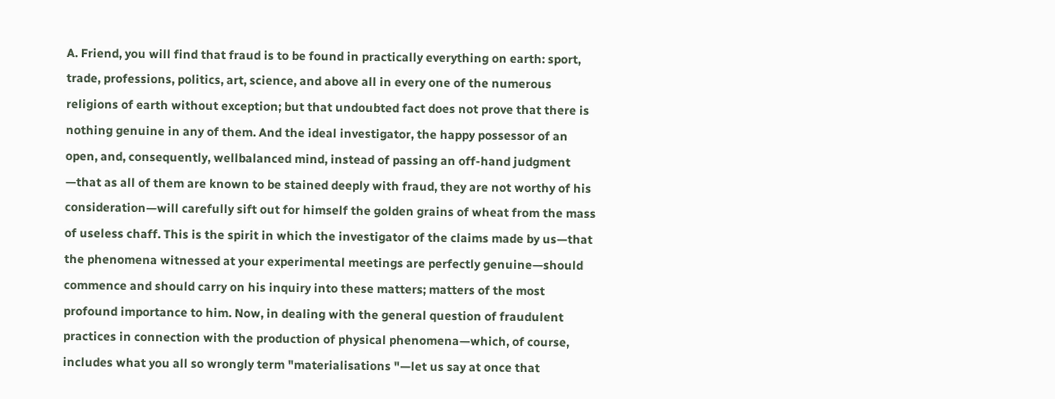A. Friend, you will find that fraud is to be found in practically everything on earth: sport, trade, professions, politics, art, science, and above all in every one of the numerous religions of earth without exception; but that undoubted fact does not prove that there is nothing genuine in any of them. And the ideal investigator, the happy possessor of an open, and, consequently, wellbalanced mind, instead of passing an off-hand judgment —that as all of them are known to be stained deeply with fraud, they are not worthy of his consideration—will carefully sift out for himself the golden grains of wheat from the mass of useless chaff. This is the spirit in which the investigator of the claims made by us—that the phenomena witnessed at your experimental meetings are perfectly genuine—should commence and should carry on his inquiry into these matters; matters of the most profound importance to him. Now, in dealing with the general question of fraudulent practices in connection with the production of physical phenomena—which, of course, includes what you all so wrongly term "materialisations "—let us say at once that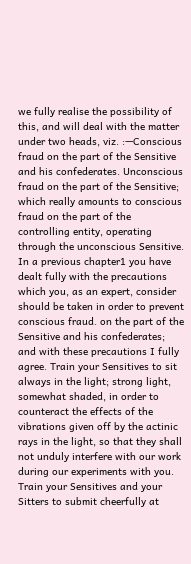we fully realise the possibility of this, and will deal with the matter under two heads, viz. :—Conscious fraud on the part of the Sensitive and his confederates. Unconscious fraud on the part of the Sensitive; which really amounts to conscious fraud on the part of the controlling entity, operating through the unconscious Sensitive. In a previous chapter1 you have dealt fully with the precautions which you, as an expert, consider should be taken in order to prevent conscious fraud. on the part of the Sensitive and his confederates; and with these precautions I fully agree. Train your Sensitives to sit always in the light; strong light, somewhat shaded, in order to counteract the effects of the vibrations given off by the actinic rays in the light, so that they shall not unduly interfere with our work during our experiments with you. Train your Sensitives and your Sitters to submit cheerfully at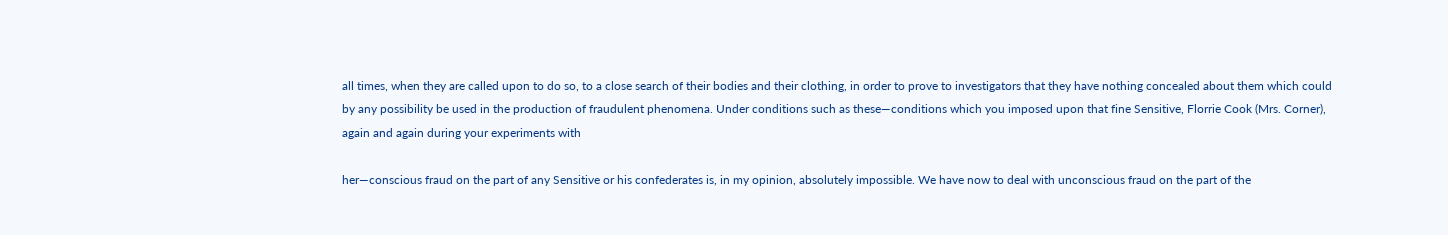all times, when they are called upon to do so, to a close search of their bodies and their clothing, in order to prove to investigators that they have nothing concealed about them which could by any possibility be used in the production of fraudulent phenomena. Under conditions such as these—conditions which you imposed upon that fine Sensitive, Florrie Cook (Mrs. Corner), again and again during your experiments with

her—conscious fraud on the part of any Sensitive or his confederates is, in my opinion, absolutely impossible. We have now to deal with unconscious fraud on the part of the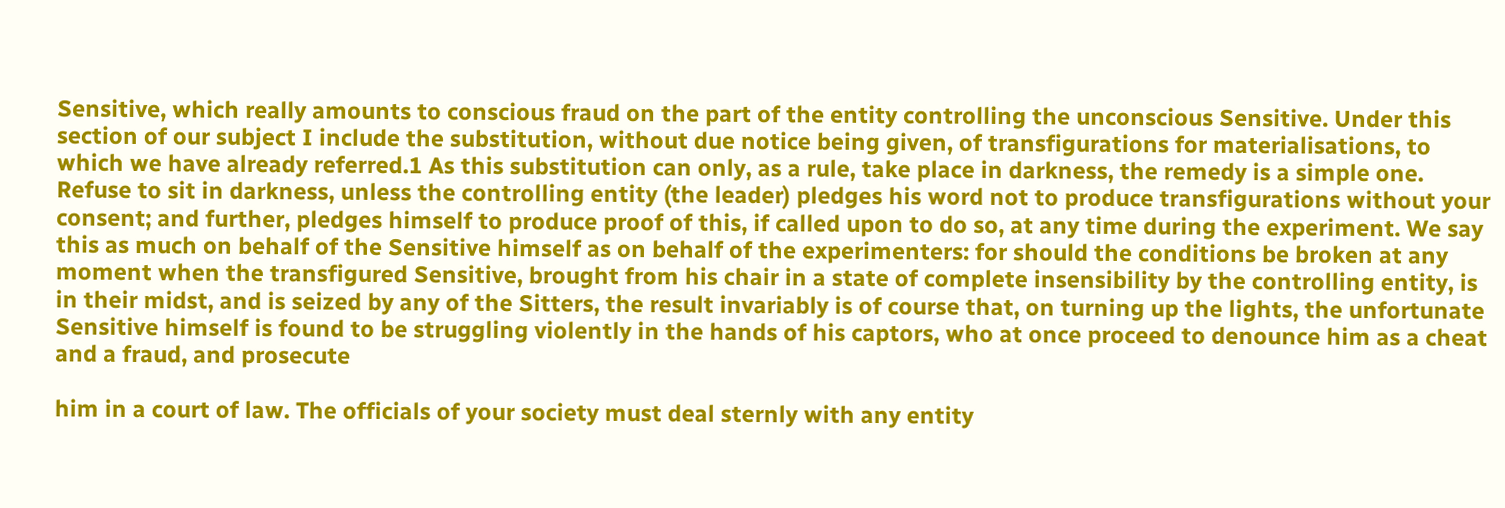Sensitive, which really amounts to conscious fraud on the part of the entity controlling the unconscious Sensitive. Under this section of our subject I include the substitution, without due notice being given, of transfigurations for materialisations, to which we have already referred.1 As this substitution can only, as a rule, take place in darkness, the remedy is a simple one. Refuse to sit in darkness, unless the controlling entity (the leader) pledges his word not to produce transfigurations without your consent; and further, pledges himself to produce proof of this, if called upon to do so, at any time during the experiment. We say this as much on behalf of the Sensitive himself as on behalf of the experimenters: for should the conditions be broken at any moment when the transfigured Sensitive, brought from his chair in a state of complete insensibility by the controlling entity, is in their midst, and is seized by any of the Sitters, the result invariably is of course that, on turning up the lights, the unfortunate Sensitive himself is found to be struggling violently in the hands of his captors, who at once proceed to denounce him as a cheat and a fraud, and prosecute

him in a court of law. The officials of your society must deal sternly with any entity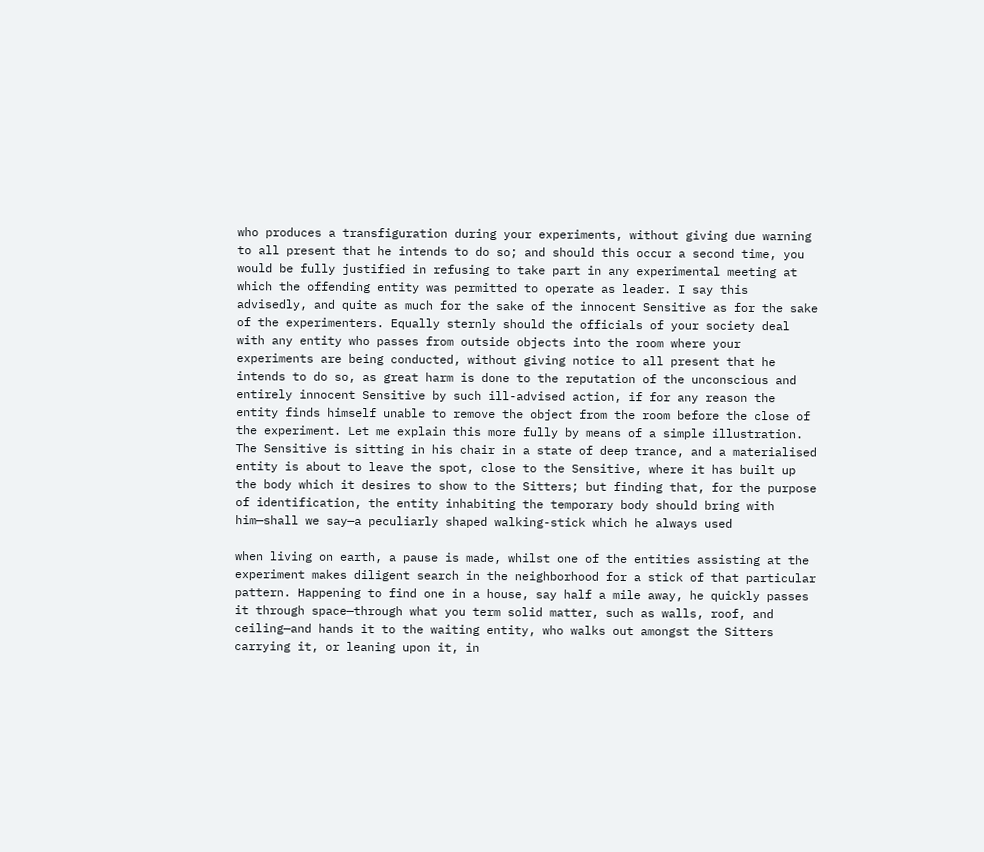who produces a transfiguration during your experiments, without giving due warning to all present that he intends to do so; and should this occur a second time, you would be fully justified in refusing to take part in any experimental meeting at which the offending entity was permitted to operate as leader. I say this advisedly, and quite as much for the sake of the innocent Sensitive as for the sake of the experimenters. Equally sternly should the officials of your society deal with any entity who passes from outside objects into the room where your experiments are being conducted, without giving notice to all present that he intends to do so, as great harm is done to the reputation of the unconscious and entirely innocent Sensitive by such ill-advised action, if for any reason the entity finds himself unable to remove the object from the room before the close of the experiment. Let me explain this more fully by means of a simple illustration. The Sensitive is sitting in his chair in a state of deep trance, and a materialised entity is about to leave the spot, close to the Sensitive, where it has built up the body which it desires to show to the Sitters; but finding that, for the purpose of identification, the entity inhabiting the temporary body should bring with him—shall we say—a peculiarly shaped walking-stick which he always used

when living on earth, a pause is made, whilst one of the entities assisting at the experiment makes diligent search in the neighborhood for a stick of that particular pattern. Happening to find one in a house, say half a mile away, he quickly passes it through space—through what you term solid matter, such as walls, roof, and ceiling—and hands it to the waiting entity, who walks out amongst the Sitters carrying it, or leaning upon it, in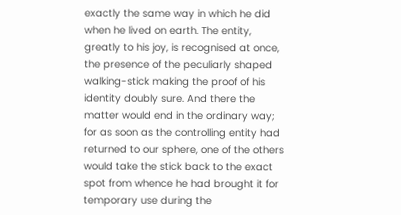exactly the same way in which he did when he lived on earth. The entity, greatly to his joy, is recognised at once, the presence of the peculiarly shaped walking-stick making the proof of his identity doubly sure. And there the matter would end in the ordinary way; for as soon as the controlling entity had returned to our sphere, one of the others would take the stick back to the exact spot from whence he had brought it for temporary use during the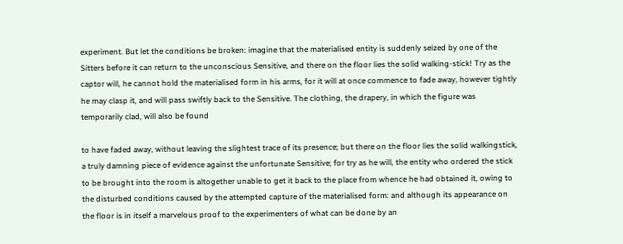experiment. But let the conditions be broken: imagine that the materialised entity is suddenly seized by one of the Sitters before it can return to the unconscious Sensitive, and there on the floor lies the solid walking-stick! Try as the captor will, he cannot hold the materialised form in his arms, for it will at once commence to fade away, however tightly he may clasp it, and will pass swiftly back to the Sensitive. The clothing, the drapery, in which the figure was temporarily clad, will also be found

to have faded away, without leaving the slightest trace of its presence; but there on the floor lies the solid walkingstick, a truly damning piece of evidence against the unfortunate Sensitive; for try as he will, the entity who ordered the stick to be brought into the room is altogether unable to get it back to the place from whence he had obtained it, owing to the disturbed conditions caused by the attempted capture of the materialised form: and although its appearance on the floor is in itself a marvelous proof to the experimenters of what can be done by an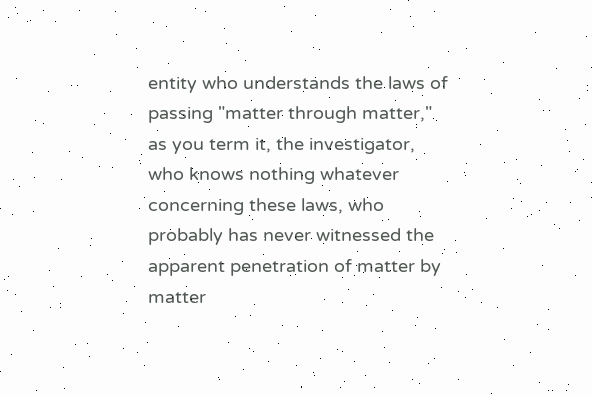entity who understands the laws of passing "matter through matter," as you term it, the investigator, who knows nothing whatever concerning these laws, who probably has never witnessed the apparent penetration of matter by matter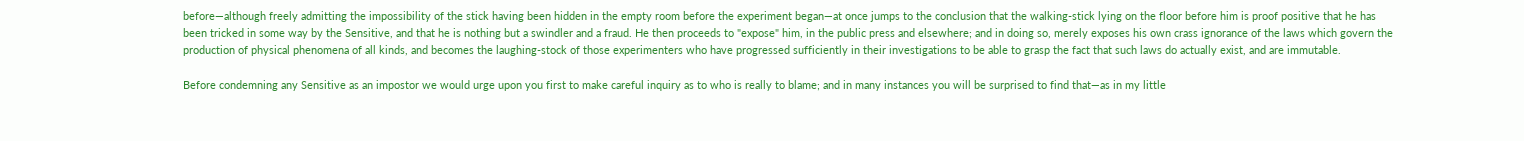before—although freely admitting the impossibility of the stick having been hidden in the empty room before the experiment began—at once jumps to the conclusion that the walking-stick lying on the floor before him is proof positive that he has been tricked in some way by the Sensitive, and that he is nothing but a swindler and a fraud. He then proceeds to "expose" him, in the public press and elsewhere; and in doing so, merely exposes his own crass ignorance of the laws which govern the production of physical phenomena of all kinds, and becomes the laughing-stock of those experimenters who have progressed sufficiently in their investigations to be able to grasp the fact that such laws do actually exist, and are immutable.

Before condemning any Sensitive as an impostor we would urge upon you first to make careful inquiry as to who is really to blame; and in many instances you will be surprised to find that—as in my little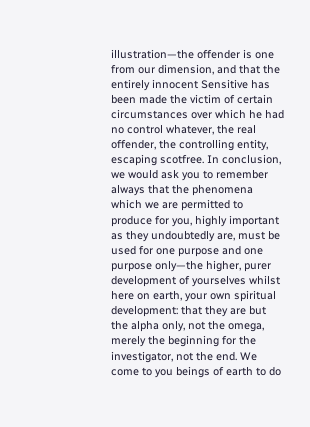illustration—the offender is one from our dimension, and that the entirely innocent Sensitive has been made the victim of certain circumstances over which he had no control whatever, the real offender, the controlling entity, escaping scotfree. In conclusion, we would ask you to remember always that the phenomena which we are permitted to produce for you, highly important as they undoubtedly are, must be used for one purpose and one purpose only—the higher, purer development of yourselves whilst here on earth, your own spiritual development: that they are but the alpha only, not the omega, merely the beginning for the investigator, not the end. We come to you beings of earth to do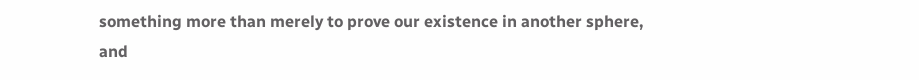something more than merely to prove our existence in another sphere, and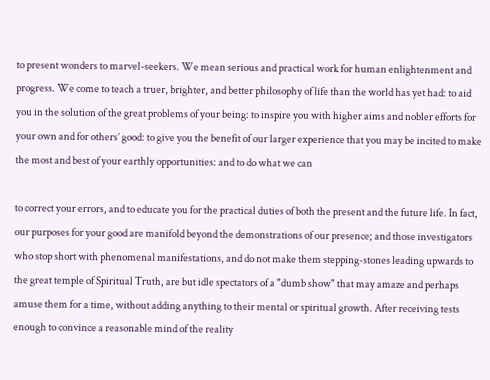to present wonders to marvel-seekers. We mean serious and practical work for human enlightenment and progress. We come to teach a truer, brighter, and better philosophy of life than the world has yet had: to aid you in the solution of the great problems of your being: to inspire you with higher aims and nobler efforts for your own and for others’ good: to give you the benefit of our larger experience that you may be incited to make the most and best of your earthly opportunities: and to do what we can

to correct your errors, and to educate you for the practical duties of both the present and the future life. In fact, our purposes for your good are manifold beyond the demonstrations of our presence; and those investigators who stop short with phenomenal manifestations, and do not make them stepping-stones leading upwards to the great temple of Spiritual Truth, are but idle spectators of a "dumb show" that may amaze and perhaps amuse them for a time, without adding anything to their mental or spiritual growth. After receiving tests enough to convince a reasonable mind of the reality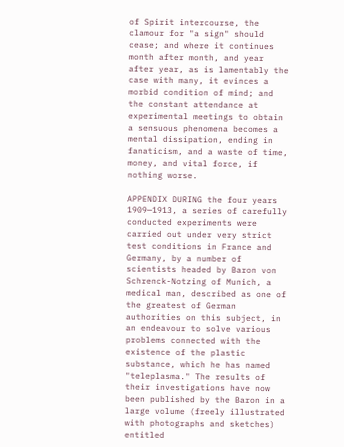of Spirit intercourse, the clamour for "a sign" should cease; and where it continues month after month, and year after year, as is lamentably the case with many, it evinces a morbid condition of mind; and the constant attendance at experimental meetings to obtain a sensuous phenomena becomes a mental dissipation, ending in fanaticism, and a waste of time, money, and vital force, if nothing worse.

APPENDIX DURING the four years 1909—1913, a series of carefully conducted experiments were carried out under very strict test conditions in France and Germany, by a number of scientists headed by Baron von Schrenck-Notzing of Munich, a medical man, described as one of the greatest of German authorities on this subject, in an endeavour to solve various problems connected with the existence of the plastic substance, which he has named "teleplasma." The results of their investigations have now been published by the Baron in a large volume (freely illustrated with photographs and sketches) entitled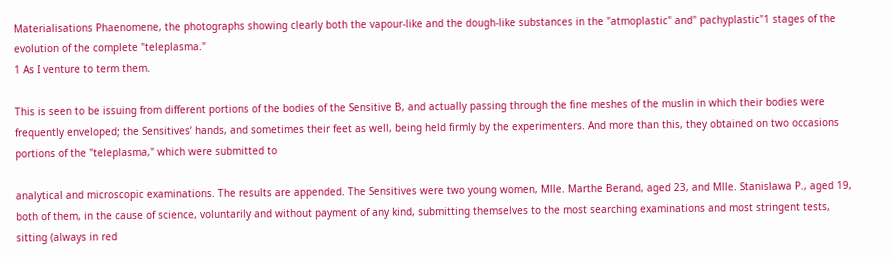Materialisations Phaenomene, the photographs showing clearly both the vapour-like and the dough-like substances in the "atmoplastic" and" pachyplastic"1 stages of the evolution of the complete "teleplasma."
1 As I venture to term them.

This is seen to be issuing from different portions of the bodies of the Sensitive B, and actually passing through the fine meshes of the muslin in which their bodies were frequently enveloped; the Sensitives’ hands, and sometimes their feet as well, being held firmly by the experimenters. And more than this, they obtained on two occasions portions of the "teleplasma," which were submitted to

analytical and microscopic examinations. The results are appended. The Sensitives were two young women, Mlle. Marthe Berand, aged 23, and Mlle. Stanislawa P., aged 19, both of them, in the cause of science, voluntarily and without payment of any kind, submitting themselves to the most searching examinations and most stringent tests, sitting (always in red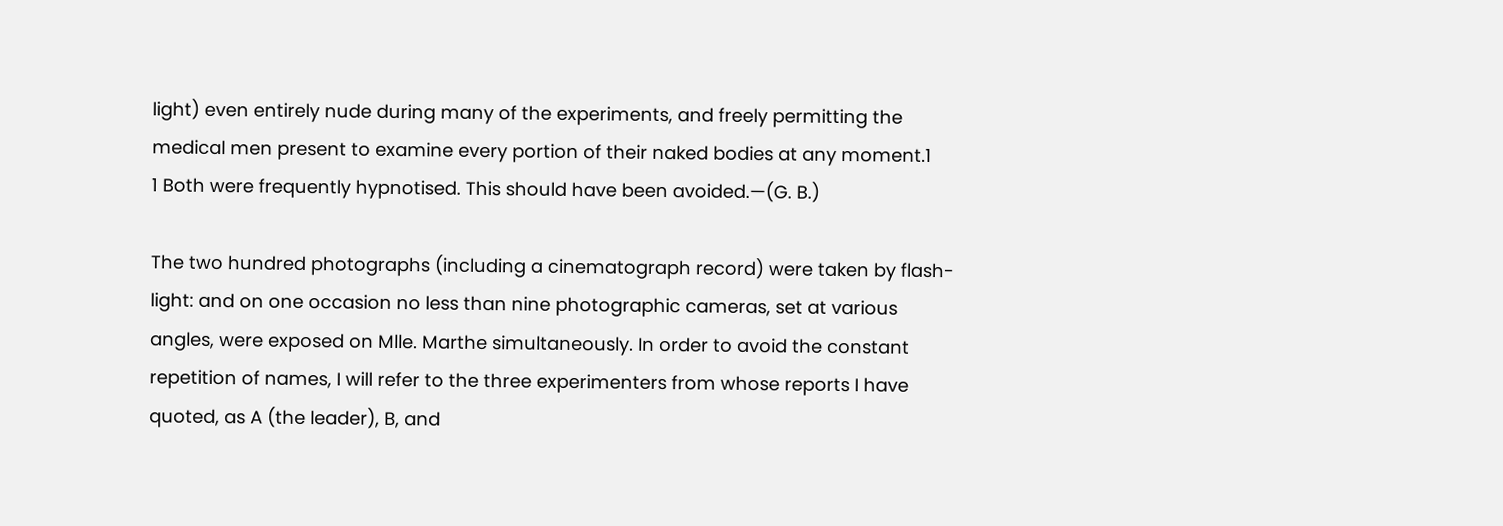light) even entirely nude during many of the experiments, and freely permitting the medical men present to examine every portion of their naked bodies at any moment.1
1 Both were frequently hypnotised. This should have been avoided.—(G. B.)

The two hundred photographs (including a cinematograph record) were taken by flash-light: and on one occasion no less than nine photographic cameras, set at various angles, were exposed on Mlle. Marthe simultaneously. In order to avoid the constant repetition of names, I will refer to the three experimenters from whose reports I have quoted, as A (the leader), B, and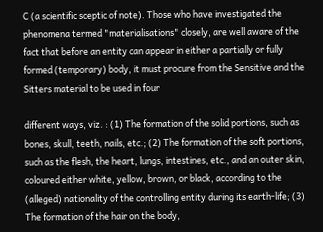C (a scientific sceptic of note). Those who have investigated the phenomena termed "materialisations" closely, are well aware of the fact that before an entity can appear in either a partially or fully formed (temporary) body, it must procure from the Sensitive and the Sitters material to be used in four

different ways, viz. : (1) The formation of the solid portions, such as bones, skull, teeth, nails, etc.; (2) The formation of the soft portions, such as the flesh, the heart, lungs, intestines, etc., and an outer skin, coloured either white, yellow, brown, or black, according to the (alleged) nationality of the controlling entity during its earth-life; (3) The formation of the hair on the body,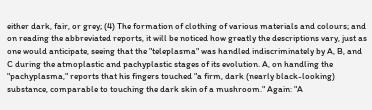either dark, fair, or grey; (4) The formation of clothing of various materials and colours; and on reading the abbreviated reports, it will be noticed how greatly the descriptions vary, just as one would anticipate, seeing that the "teleplasma" was handled indiscriminately by A, B, and C during the atmoplastic and pachyplastic stages of its evolution. A, on handling the "pachyplasma," reports that his fingers touched "a firm, dark (nearly black-looking) substance, comparable to touching the dark skin of a mushroom." Again: "A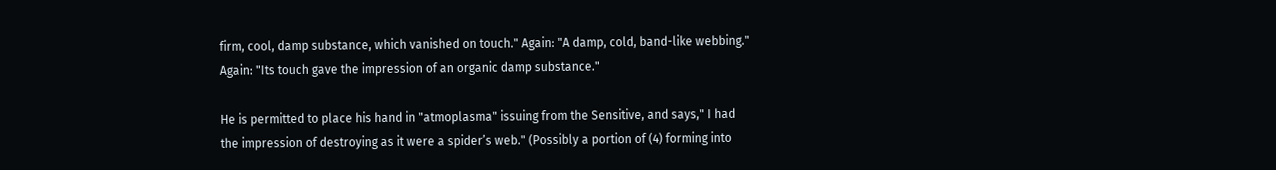firm, cool, damp substance, which vanished on touch." Again: "A damp, cold, band-like webbing." Again: "Its touch gave the impression of an organic damp substance."

He is permitted to place his hand in "atmoplasma" issuing from the Sensitive, and says," I had the impression of destroying as it were a spider’s web." (Possibly a portion of (4) forming into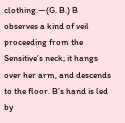clothing.—(G. B.) B observes a kind of veil proceeding from the Sensitive’s neck; it hangs over her arm, and descends to the floor. B’s hand is led by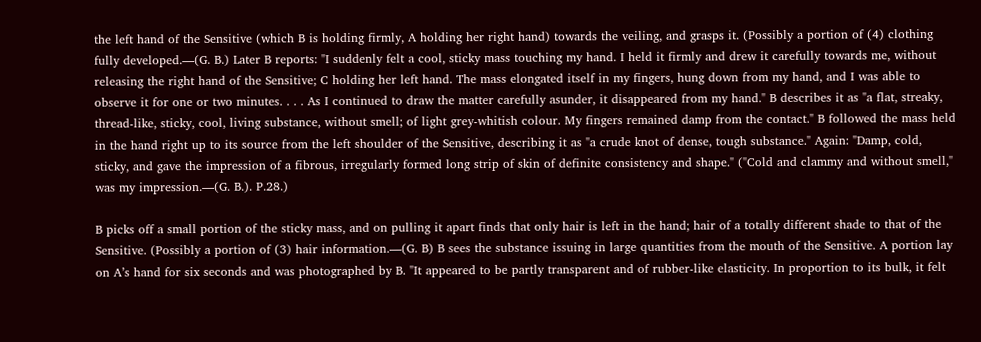the left hand of the Sensitive (which B is holding firmly, A holding her right hand) towards the veiling, and grasps it. (Possibly a portion of (4) clothing fully developed.—(G. B.) Later B reports: "I suddenly felt a cool, sticky mass touching my hand. I held it firmly and drew it carefully towards me, without releasing the right hand of the Sensitive; C holding her left hand. The mass elongated itself in my fingers, hung down from my hand, and I was able to observe it for one or two minutes. . . . As I continued to draw the matter carefully asunder, it disappeared from my hand." B describes it as "a flat, streaky, thread-like, sticky, cool, living substance, without smell; of light grey-whitish colour. My fingers remained damp from the contact." B followed the mass held in the hand right up to its source from the left shoulder of the Sensitive, describing it as "a crude knot of dense, tough substance." Again: "Damp, cold, sticky, and gave the impression of a fibrous, irregularly formed long strip of skin of definite consistency and shape." ("Cold and clammy and without smell," was my impression.—(G. B.). P.28.)

B picks off a small portion of the sticky mass, and on pulling it apart finds that only hair is left in the hand; hair of a totally different shade to that of the Sensitive. (Possibly a portion of (3) hair information.—(G. B) B sees the substance issuing in large quantities from the mouth of the Sensitive. A portion lay on A’s hand for six seconds and was photographed by B. "It appeared to be partly transparent and of rubber-like elasticity. In proportion to its bulk, it felt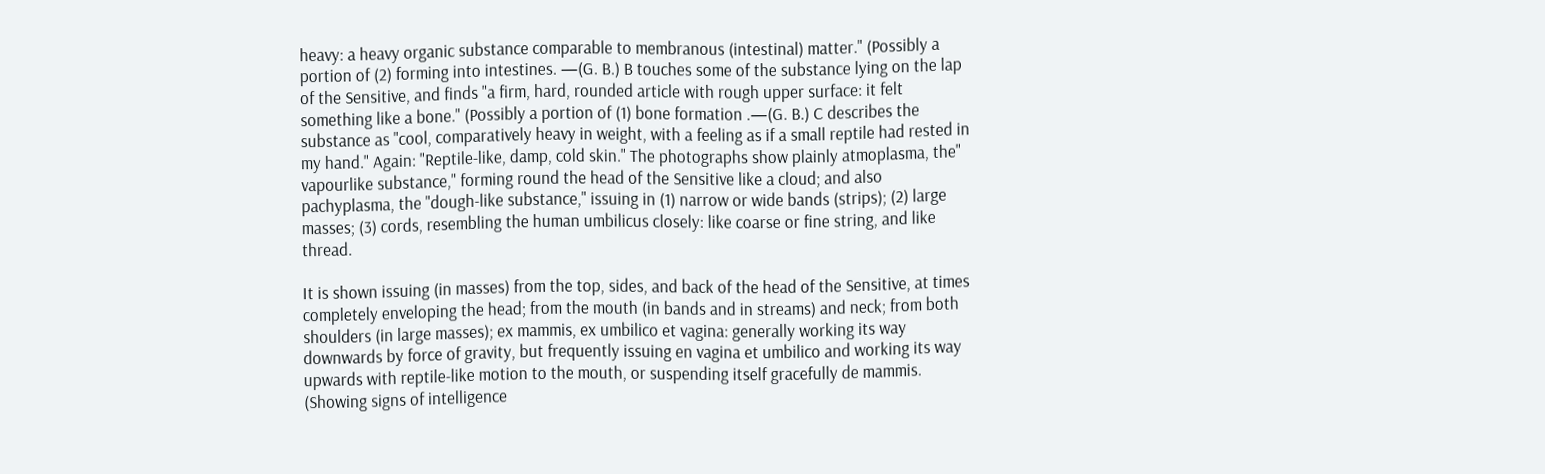heavy: a heavy organic substance comparable to membranous (intestinal) matter." (Possibly a portion of (2) forming into intestines. —(G. B.) B touches some of the substance lying on the lap of the Sensitive, and finds "a firm, hard, rounded article with rough upper surface: it felt something like a bone." (Possibly a portion of (1) bone formation .—(G. B.) C describes the substance as "cool, comparatively heavy in weight, with a feeling as if a small reptile had rested in my hand." Again: "Reptile-like, damp, cold skin." The photographs show plainly atmoplasma, the" vapourlike substance," forming round the head of the Sensitive like a cloud; and also pachyplasma, the "dough-like substance," issuing in (1) narrow or wide bands (strips); (2) large masses; (3) cords, resembling the human umbilicus closely: like coarse or fine string, and like thread.

It is shown issuing (in masses) from the top, sides, and back of the head of the Sensitive, at times completely enveloping the head; from the mouth (in bands and in streams) and neck; from both shoulders (in large masses); ex mammis, ex umbilico et vagina: generally working its way downwards by force of gravity, but frequently issuing en vagina et umbilico and working its way upwards with reptile-like motion to the mouth, or suspending itself gracefully de mammis. (Showing signs of intelligence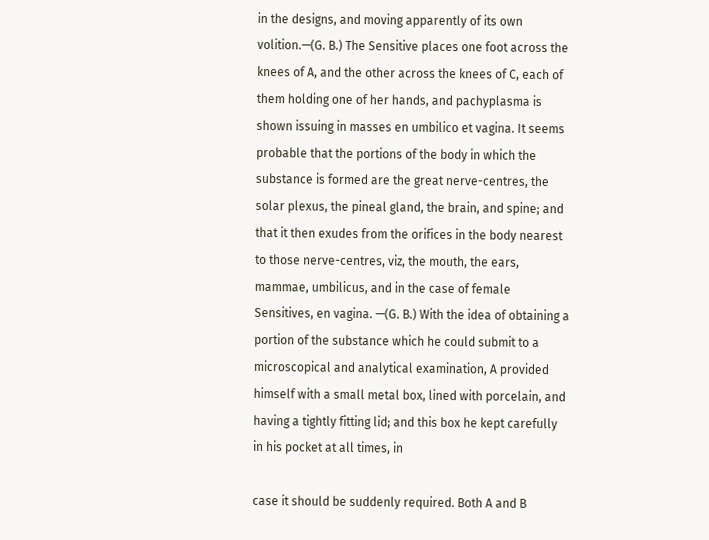in the designs, and moving apparently of its own volition.—(G. B.) The Sensitive places one foot across the knees of A, and the other across the knees of C, each of them holding one of her hands, and pachyplasma is shown issuing in masses en umbilico et vagina. It seems probable that the portions of the body in which the substance is formed are the great nerve-centres, the solar plexus, the pineal gland, the brain, and spine; and that it then exudes from the orifices in the body nearest to those nerve-centres, viz, the mouth, the ears, mammae, umbilicus, and in the case of female Sensitives, en vagina. —(G. B.) With the idea of obtaining a portion of the substance which he could submit to a microscopical and analytical examination, A provided himself with a small metal box, lined with porcelain, and having a tightly fitting lid; and this box he kept carefully in his pocket at all times, in

case it should be suddenly required. Both A and B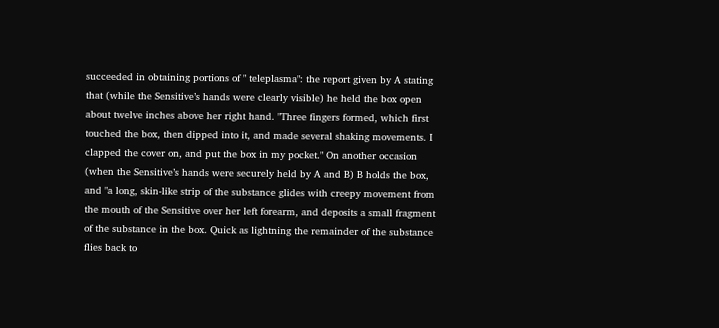succeeded in obtaining portions of " teleplasma": the report given by A stating that (while the Sensitive’s hands were clearly visible) he held the box open about twelve inches above her right hand. "Three fingers formed, which first touched the box, then dipped into it, and made several shaking movements. I clapped the cover on, and put the box in my pocket." On another occasion (when the Sensitive’s hands were securely held by A and B) B holds the box, and "a long, skin-like strip of the substance glides with creepy movement from the mouth of the Sensitive over her left forearm, and deposits a small fragment of the substance in the box. Quick as lightning the remainder of the substance flies back to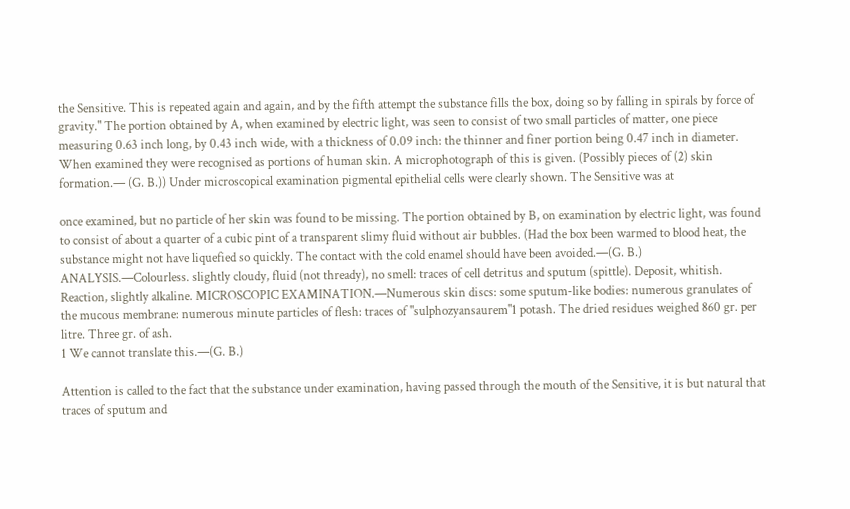the Sensitive. This is repeated again and again, and by the fifth attempt the substance fills the box, doing so by falling in spirals by force of gravity." The portion obtained by A, when examined by electric light, was seen to consist of two small particles of matter, one piece measuring 0.63 inch long, by 0.43 inch wide, with a thickness of 0.09 inch: the thinner and finer portion being 0.47 inch in diameter. When examined they were recognised as portions of human skin. A microphotograph of this is given. (Possibly pieces of (2) skin formation.— (G. B.)) Under microscopical examination pigmental epithelial cells were clearly shown. The Sensitive was at

once examined, but no particle of her skin was found to be missing. The portion obtained by B, on examination by electric light, was found to consist of about a quarter of a cubic pint of a transparent slimy fluid without air bubbles. (Had the box been warmed to blood heat, the substance might not have liquefied so quickly. The contact with the cold enamel should have been avoided.—(G. B.) ANALYSIS.—Colourless. slightly cloudy, fluid (not thready), no smell: traces of cell detritus and sputum (spittle). Deposit, whitish. Reaction, slightly alkaline. MICROSCOPIC EXAMINATION.—Numerous skin discs: some sputum-like bodies: numerous granulates of the mucous membrane: numerous minute particles of flesh: traces of "sulphozyansaurem"1 potash. The dried residues weighed 860 gr. per litre. Three gr. of ash.
1 We cannot translate this.—(G. B.)

Attention is called to the fact that the substance under examination, having passed through the mouth of the Sensitive, it is but natural that traces of sputum and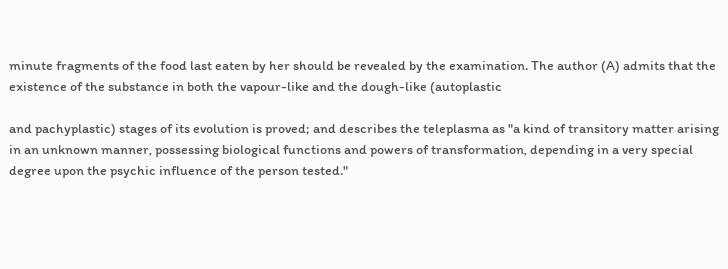minute fragments of the food last eaten by her should be revealed by the examination. The author (A) admits that the existence of the substance in both the vapour-like and the dough-like (autoplastic

and pachyplastic) stages of its evolution is proved; and describes the teleplasma as "a kind of transitory matter arising in an unknown manner, possessing biological functions and powers of transformation, depending in a very special degree upon the psychic influence of the person tested."